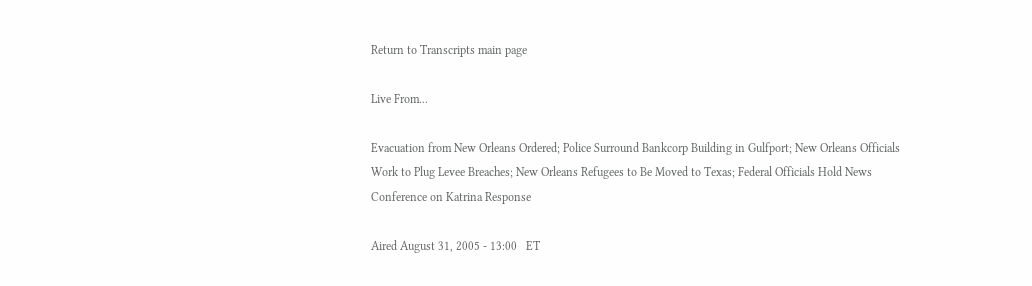Return to Transcripts main page

Live From...

Evacuation from New Orleans Ordered; Police Surround Bankcorp Building in Gulfport; New Orleans Officials Work to Plug Levee Breaches; New Orleans Refugees to Be Moved to Texas; Federal Officials Hold News Conference on Katrina Response

Aired August 31, 2005 - 13:00   ET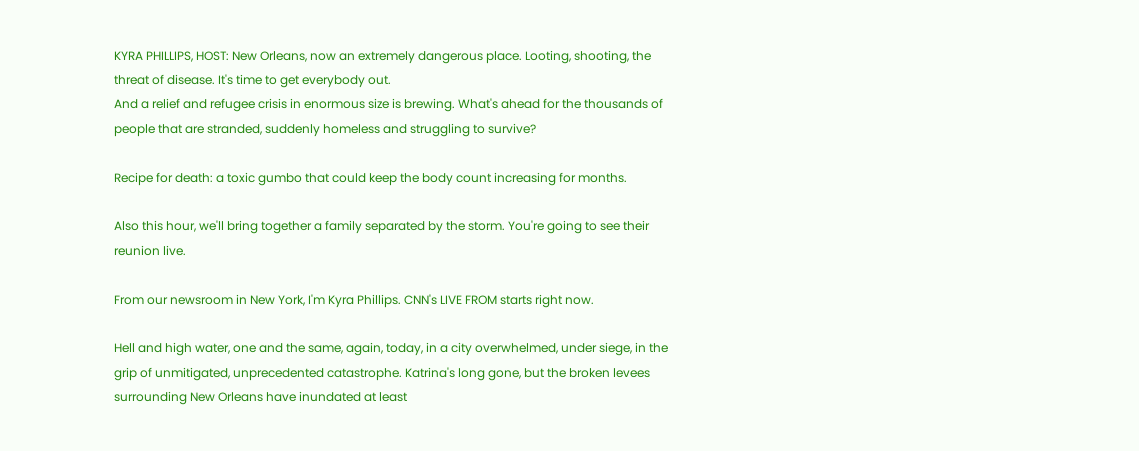KYRA PHILLIPS, HOST: New Orleans, now an extremely dangerous place. Looting, shooting, the threat of disease. It's time to get everybody out.
And a relief and refugee crisis in enormous size is brewing. What's ahead for the thousands of people that are stranded, suddenly homeless and struggling to survive?

Recipe for death: a toxic gumbo that could keep the body count increasing for months.

Also this hour, we'll bring together a family separated by the storm. You're going to see their reunion live.

From our newsroom in New York, I'm Kyra Phillips. CNN's LIVE FROM starts right now.

Hell and high water, one and the same, again, today, in a city overwhelmed, under siege, in the grip of unmitigated, unprecedented catastrophe. Katrina's long gone, but the broken levees surrounding New Orleans have inundated at least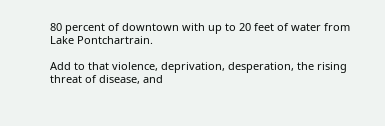80 percent of downtown with up to 20 feet of water from Lake Pontchartrain.

Add to that violence, deprivation, desperation, the rising threat of disease, and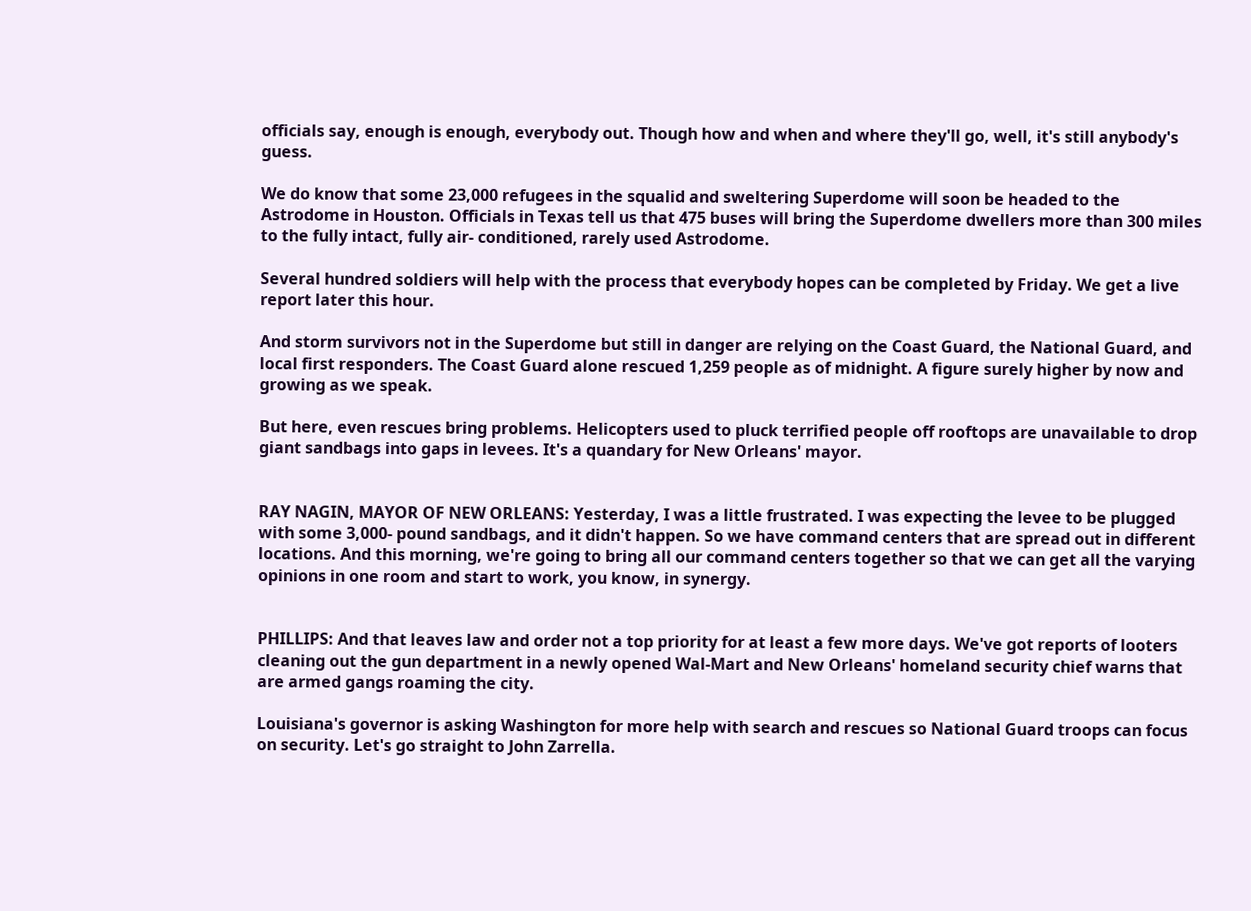officials say, enough is enough, everybody out. Though how and when and where they'll go, well, it's still anybody's guess.

We do know that some 23,000 refugees in the squalid and sweltering Superdome will soon be headed to the Astrodome in Houston. Officials in Texas tell us that 475 buses will bring the Superdome dwellers more than 300 miles to the fully intact, fully air- conditioned, rarely used Astrodome.

Several hundred soldiers will help with the process that everybody hopes can be completed by Friday. We get a live report later this hour.

And storm survivors not in the Superdome but still in danger are relying on the Coast Guard, the National Guard, and local first responders. The Coast Guard alone rescued 1,259 people as of midnight. A figure surely higher by now and growing as we speak.

But here, even rescues bring problems. Helicopters used to pluck terrified people off rooftops are unavailable to drop giant sandbags into gaps in levees. It's a quandary for New Orleans' mayor.


RAY NAGIN, MAYOR OF NEW ORLEANS: Yesterday, I was a little frustrated. I was expecting the levee to be plugged with some 3,000- pound sandbags, and it didn't happen. So we have command centers that are spread out in different locations. And this morning, we're going to bring all our command centers together so that we can get all the varying opinions in one room and start to work, you know, in synergy.


PHILLIPS: And that leaves law and order not a top priority for at least a few more days. We've got reports of looters cleaning out the gun department in a newly opened Wal-Mart and New Orleans' homeland security chief warns that are armed gangs roaming the city.

Louisiana's governor is asking Washington for more help with search and rescues so National Guard troops can focus on security. Let's go straight to John Zarrella.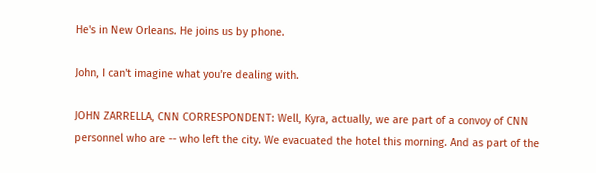He's in New Orleans. He joins us by phone.

John, I can't imagine what you're dealing with.

JOHN ZARRELLA, CNN CORRESPONDENT: Well, Kyra, actually, we are part of a convoy of CNN personnel who are -- who left the city. We evacuated the hotel this morning. And as part of the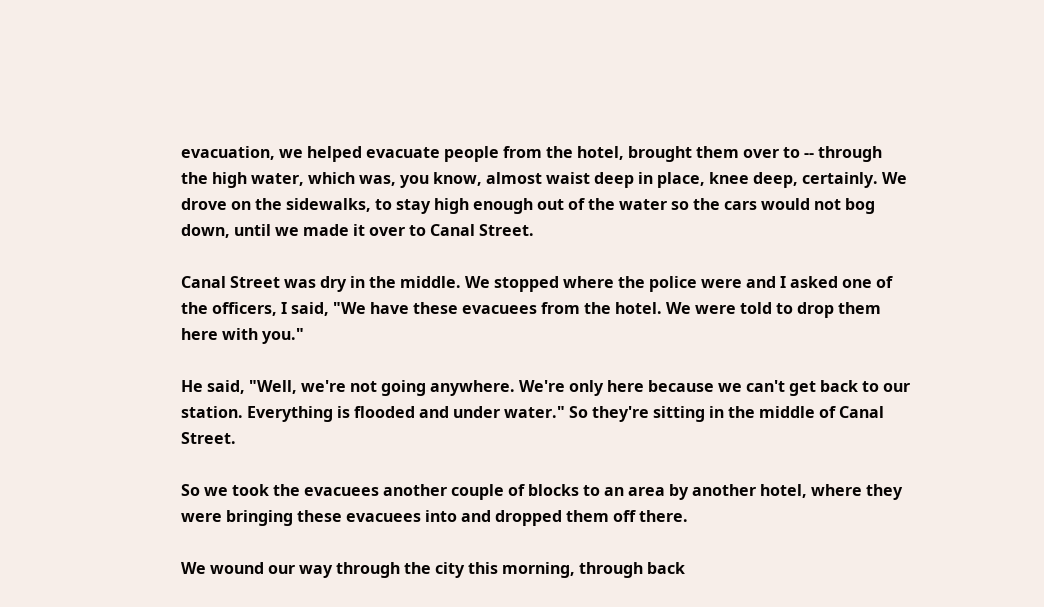evacuation, we helped evacuate people from the hotel, brought them over to -- through the high water, which was, you know, almost waist deep in place, knee deep, certainly. We drove on the sidewalks, to stay high enough out of the water so the cars would not bog down, until we made it over to Canal Street.

Canal Street was dry in the middle. We stopped where the police were and I asked one of the officers, I said, "We have these evacuees from the hotel. We were told to drop them here with you."

He said, "Well, we're not going anywhere. We're only here because we can't get back to our station. Everything is flooded and under water." So they're sitting in the middle of Canal Street.

So we took the evacuees another couple of blocks to an area by another hotel, where they were bringing these evacuees into and dropped them off there.

We wound our way through the city this morning, through back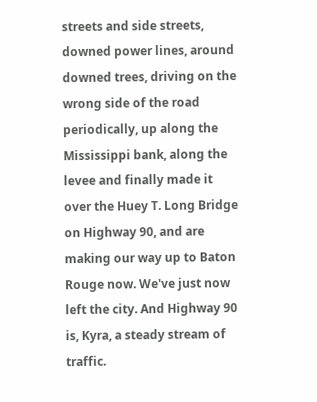streets and side streets, downed power lines, around downed trees, driving on the wrong side of the road periodically, up along the Mississippi bank, along the levee and finally made it over the Huey T. Long Bridge on Highway 90, and are making our way up to Baton Rouge now. We've just now left the city. And Highway 90 is, Kyra, a steady stream of traffic.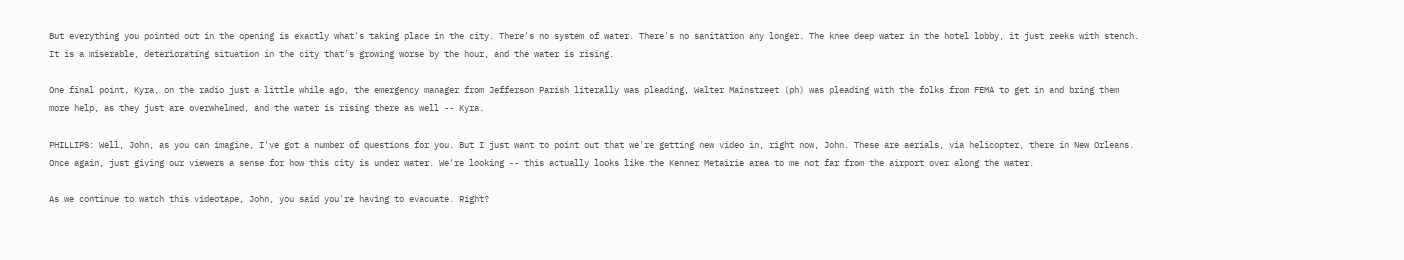But everything you pointed out in the opening is exactly what's taking place in the city. There's no system of water. There's no sanitation any longer. The knee deep water in the hotel lobby, it just reeks with stench. It is a miserable, deteriorating situation in the city that's growing worse by the hour, and the water is rising.

One final point, Kyra, on the radio just a little while ago, the emergency manager from Jefferson Parish literally was pleading, Walter Mainstreet (ph) was pleading with the folks from FEMA to get in and bring them more help, as they just are overwhelmed, and the water is rising there as well -- Kyra.

PHILLIPS: Well, John, as you can imagine, I've got a number of questions for you. But I just want to point out that we're getting new video in, right now, John. These are aerials, via helicopter, there in New Orleans. Once again, just giving our viewers a sense for how this city is under water. We're looking -- this actually looks like the Kenner Metairie area to me not far from the airport over along the water.

As we continue to watch this videotape, John, you said you're having to evacuate. Right?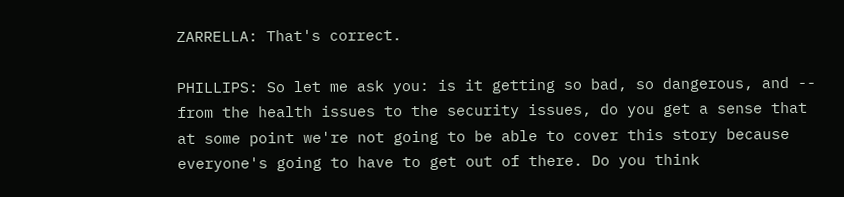ZARRELLA: That's correct.

PHILLIPS: So let me ask you: is it getting so bad, so dangerous, and -- from the health issues to the security issues, do you get a sense that at some point we're not going to be able to cover this story because everyone's going to have to get out of there. Do you think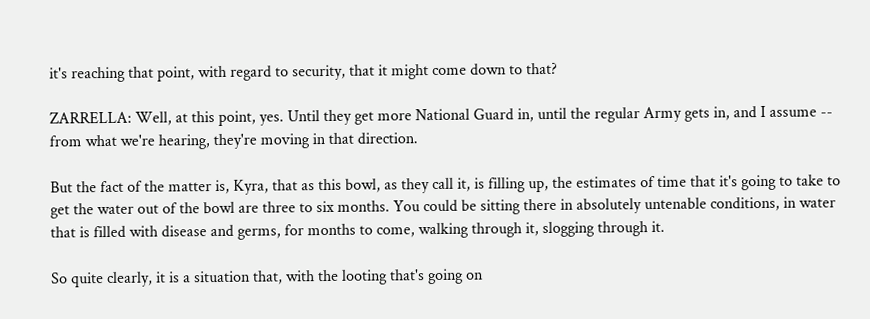it's reaching that point, with regard to security, that it might come down to that?

ZARRELLA: Well, at this point, yes. Until they get more National Guard in, until the regular Army gets in, and I assume -- from what we're hearing, they're moving in that direction.

But the fact of the matter is, Kyra, that as this bowl, as they call it, is filling up, the estimates of time that it's going to take to get the water out of the bowl are three to six months. You could be sitting there in absolutely untenable conditions, in water that is filled with disease and germs, for months to come, walking through it, slogging through it.

So quite clearly, it is a situation that, with the looting that's going on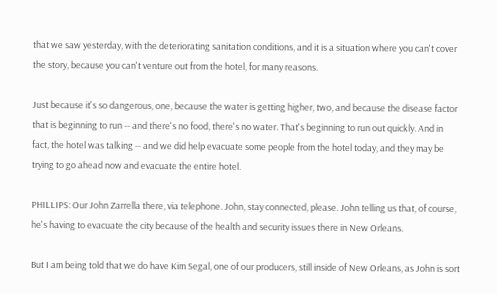that we saw yesterday, with the deteriorating sanitation conditions, and it is a situation where you can't cover the story, because you can't venture out from the hotel, for many reasons.

Just because it's so dangerous, one, because the water is getting higher, two, and because the disease factor that is beginning to run -- and there's no food, there's no water. That's beginning to run out quickly. And in fact, the hotel was talking -- and we did help evacuate some people from the hotel today, and they may be trying to go ahead now and evacuate the entire hotel.

PHILLIPS: Our John Zarrella there, via telephone. John, stay connected, please. John telling us that, of course, he's having to evacuate the city because of the health and security issues there in New Orleans.

But I am being told that we do have Kim Segal, one of our producers, still inside of New Orleans, as John is sort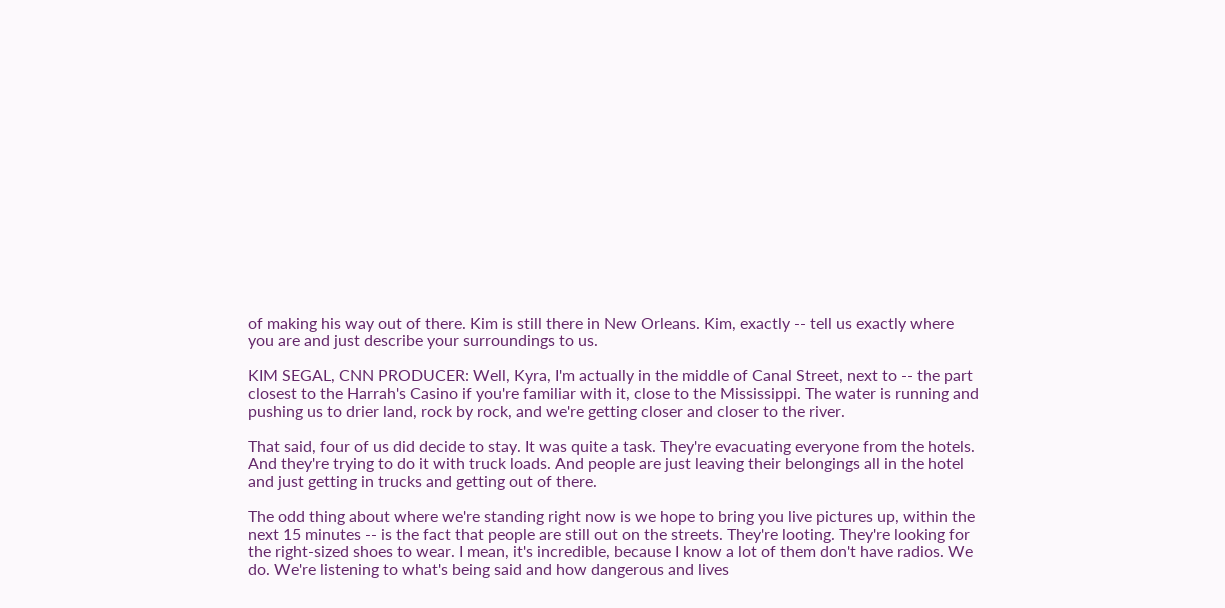of making his way out of there. Kim is still there in New Orleans. Kim, exactly -- tell us exactly where you are and just describe your surroundings to us.

KIM SEGAL, CNN PRODUCER: Well, Kyra, I'm actually in the middle of Canal Street, next to -- the part closest to the Harrah's Casino if you're familiar with it, close to the Mississippi. The water is running and pushing us to drier land, rock by rock, and we're getting closer and closer to the river.

That said, four of us did decide to stay. It was quite a task. They're evacuating everyone from the hotels. And they're trying to do it with truck loads. And people are just leaving their belongings all in the hotel and just getting in trucks and getting out of there.

The odd thing about where we're standing right now is we hope to bring you live pictures up, within the next 15 minutes -- is the fact that people are still out on the streets. They're looting. They're looking for the right-sized shoes to wear. I mean, it's incredible, because I know a lot of them don't have radios. We do. We're listening to what's being said and how dangerous and lives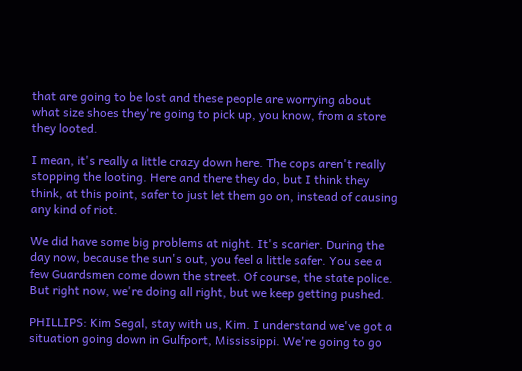that are going to be lost and these people are worrying about what size shoes they're going to pick up, you know, from a store they looted.

I mean, it's really a little crazy down here. The cops aren't really stopping the looting. Here and there they do, but I think they think, at this point, safer to just let them go on, instead of causing any kind of riot.

We did have some big problems at night. It's scarier. During the day now, because the sun's out, you feel a little safer. You see a few Guardsmen come down the street. Of course, the state police. But right now, we're doing all right, but we keep getting pushed.

PHILLIPS: Kim Segal, stay with us, Kim. I understand we've got a situation going down in Gulfport, Mississippi. We're going to go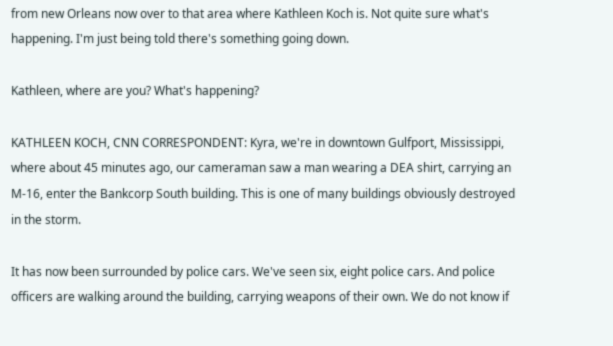from new Orleans now over to that area where Kathleen Koch is. Not quite sure what's happening. I'm just being told there's something going down.

Kathleen, where are you? What's happening?

KATHLEEN KOCH, CNN CORRESPONDENT: Kyra, we're in downtown Gulfport, Mississippi, where about 45 minutes ago, our cameraman saw a man wearing a DEA shirt, carrying an M-16, enter the Bankcorp South building. This is one of many buildings obviously destroyed in the storm.

It has now been surrounded by police cars. We've seen six, eight police cars. And police officers are walking around the building, carrying weapons of their own. We do not know if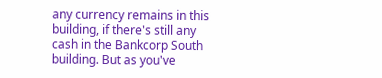any currency remains in this building, if there's still any cash in the Bankcorp South building. But as you've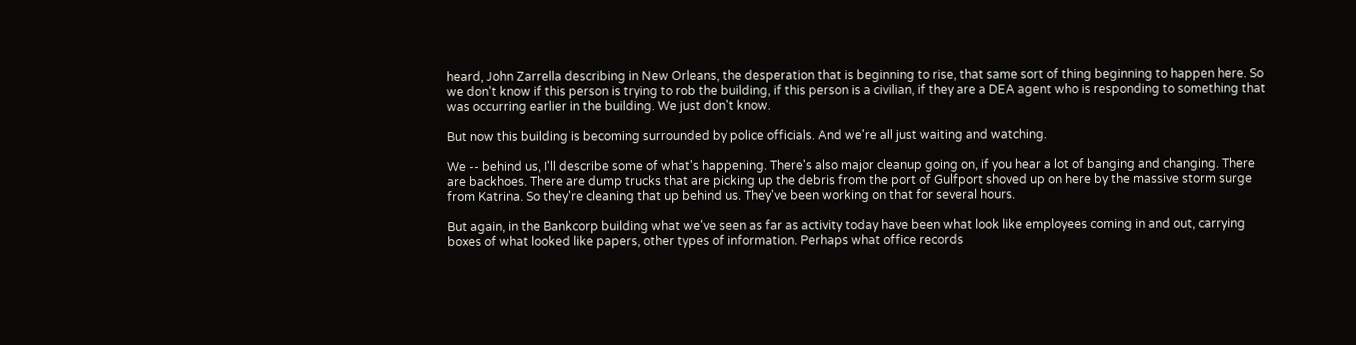heard, John Zarrella describing in New Orleans, the desperation that is beginning to rise, that same sort of thing beginning to happen here. So we don't know if this person is trying to rob the building, if this person is a civilian, if they are a DEA agent who is responding to something that was occurring earlier in the building. We just don't know.

But now this building is becoming surrounded by police officials. And we're all just waiting and watching.

We -- behind us, I'll describe some of what's happening. There's also major cleanup going on, if you hear a lot of banging and changing. There are backhoes. There are dump trucks that are picking up the debris from the port of Gulfport shoved up on here by the massive storm surge from Katrina. So they're cleaning that up behind us. They've been working on that for several hours.

But again, in the Bankcorp building what we've seen as far as activity today have been what look like employees coming in and out, carrying boxes of what looked like papers, other types of information. Perhaps what office records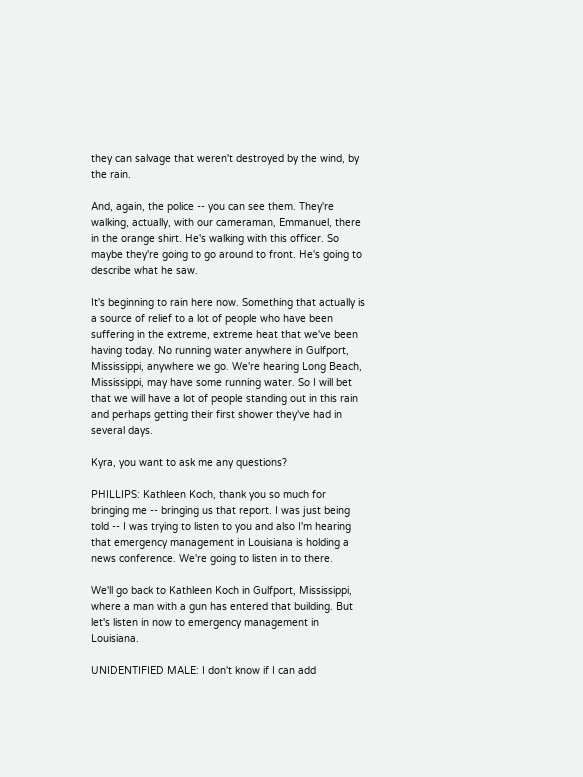they can salvage that weren't destroyed by the wind, by the rain.

And, again, the police -- you can see them. They're walking, actually, with our cameraman, Emmanuel, there in the orange shirt. He's walking with this officer. So maybe they're going to go around to front. He's going to describe what he saw.

It's beginning to rain here now. Something that actually is a source of relief to a lot of people who have been suffering in the extreme, extreme heat that we've been having today. No running water anywhere in Gulfport, Mississippi, anywhere we go. We're hearing Long Beach, Mississippi, may have some running water. So I will bet that we will have a lot of people standing out in this rain and perhaps getting their first shower they've had in several days.

Kyra, you want to ask me any questions?

PHILLIPS: Kathleen Koch, thank you so much for bringing me -- bringing us that report. I was just being told -- I was trying to listen to you and also I'm hearing that emergency management in Louisiana is holding a news conference. We're going to listen in to there.

We'll go back to Kathleen Koch in Gulfport, Mississippi, where a man with a gun has entered that building. But let's listen in now to emergency management in Louisiana.

UNIDENTIFIED MALE: I don't know if I can add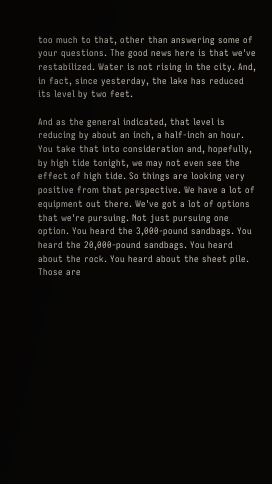too much to that, other than answering some of your questions. The good news here is that we've restabilized. Water is not rising in the city. And, in fact, since yesterday, the lake has reduced its level by two feet.

And as the general indicated, that level is reducing by about an inch, a half-inch an hour. You take that into consideration and, hopefully, by high tide tonight, we may not even see the effect of high tide. So things are looking very positive from that perspective. We have a lot of equipment out there. We've got a lot of options that we're pursuing. Not just pursuing one option. You heard the 3,000-pound sandbags. You heard the 20,000-pound sandbags. You heard about the rock. You heard about the sheet pile. Those are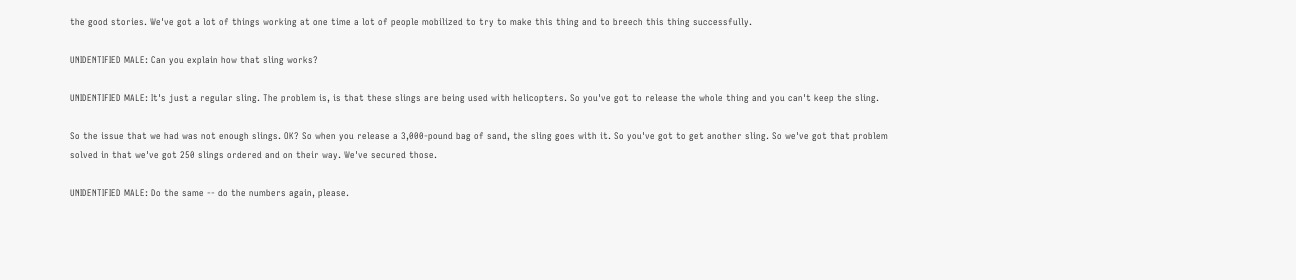the good stories. We've got a lot of things working at one time a lot of people mobilized to try to make this thing and to breech this thing successfully.

UNIDENTIFIED MALE: Can you explain how that sling works?

UNIDENTIFIED MALE: It's just a regular sling. The problem is, is that these slings are being used with helicopters. So you've got to release the whole thing and you can't keep the sling.

So the issue that we had was not enough slings. OK? So when you release a 3,000-pound bag of sand, the sling goes with it. So you've got to get another sling. So we've got that problem solved in that we've got 250 slings ordered and on their way. We've secured those.

UNIDENTIFIED MALE: Do the same -- do the numbers again, please.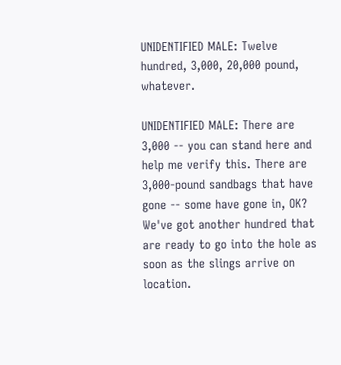UNIDENTIFIED MALE: Twelve hundred, 3,000, 20,000 pound, whatever.

UNIDENTIFIED MALE: There are 3,000 -- you can stand here and help me verify this. There are 3,000-pound sandbags that have gone -- some have gone in, OK? We've got another hundred that are ready to go into the hole as soon as the slings arrive on location.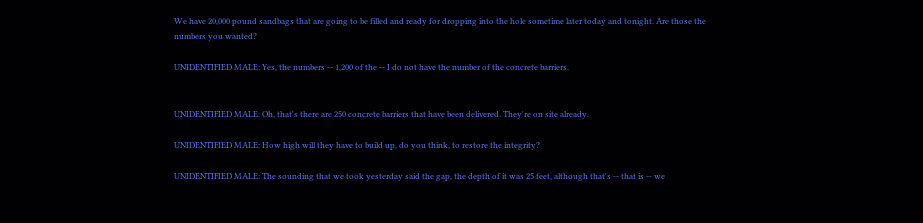We have 20,000 pound sandbags that are going to be filled and ready for dropping into the hole sometime later today and tonight. Are those the numbers you wanted?

UNIDENTIFIED MALE: Yes, the numbers -- 1,200 of the -- I do not have the number of the concrete barriers.


UNIDENTIFIED MALE: Oh, that's there are 250 concrete barriers that have been delivered. They're on site already.

UNIDENTIFIED MALE: How high will they have to build up, do you think, to restore the integrity?

UNIDENTIFIED MALE: The sounding that we took yesterday said the gap, the depth of it was 25 feet, although that's -- that is -- we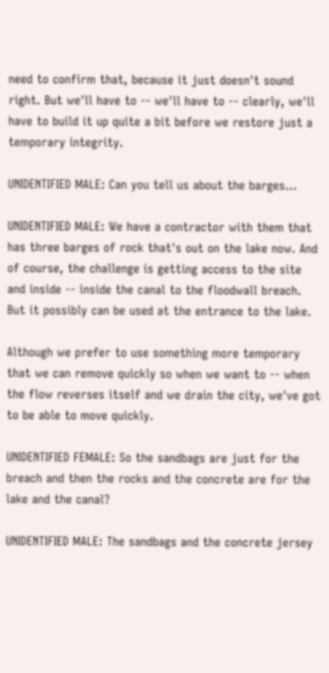need to confirm that, because it just doesn't sound right. But we'll have to -- we'll have to -- clearly, we'll have to build it up quite a bit before we restore just a temporary integrity.

UNIDENTIFIED MALE: Can you tell us about the barges...

UNIDENTIFIED MALE: We have a contractor with them that has three barges of rock that's out on the lake now. And of course, the challenge is getting access to the site and inside -- inside the canal to the floodwall breach. But it possibly can be used at the entrance to the lake.

Although we prefer to use something more temporary that we can remove quickly so when we want to -- when the flow reverses itself and we drain the city, we've got to be able to move quickly.

UNIDENTIFIED FEMALE: So the sandbags are just for the breach and then the rocks and the concrete are for the lake and the canal?

UNIDENTIFIED MALE: The sandbags and the concrete jersey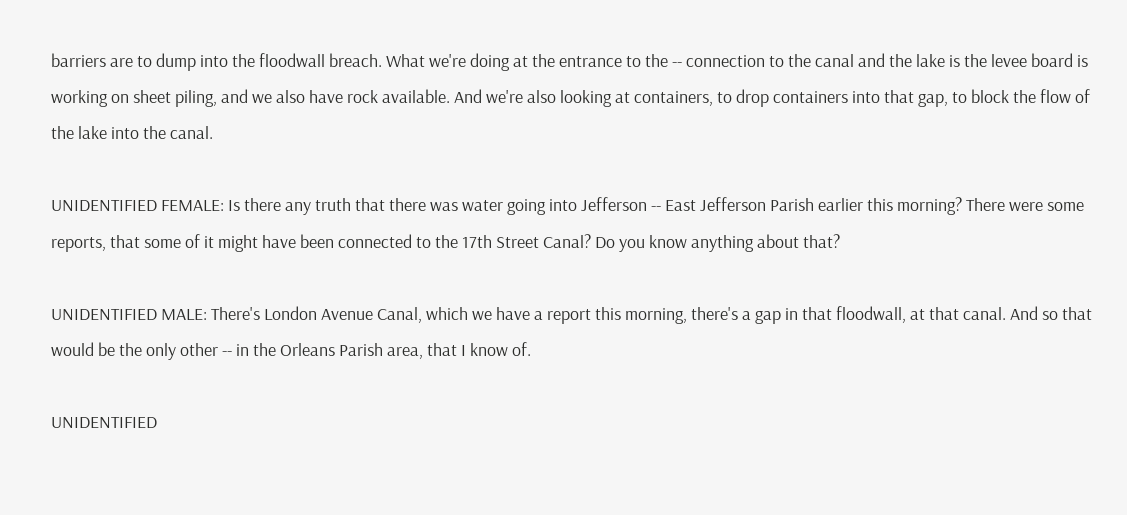barriers are to dump into the floodwall breach. What we're doing at the entrance to the -- connection to the canal and the lake is the levee board is working on sheet piling, and we also have rock available. And we're also looking at containers, to drop containers into that gap, to block the flow of the lake into the canal.

UNIDENTIFIED FEMALE: Is there any truth that there was water going into Jefferson -- East Jefferson Parish earlier this morning? There were some reports, that some of it might have been connected to the 17th Street Canal? Do you know anything about that?

UNIDENTIFIED MALE: There's London Avenue Canal, which we have a report this morning, there's a gap in that floodwall, at that canal. And so that would be the only other -- in the Orleans Parish area, that I know of.

UNIDENTIFIED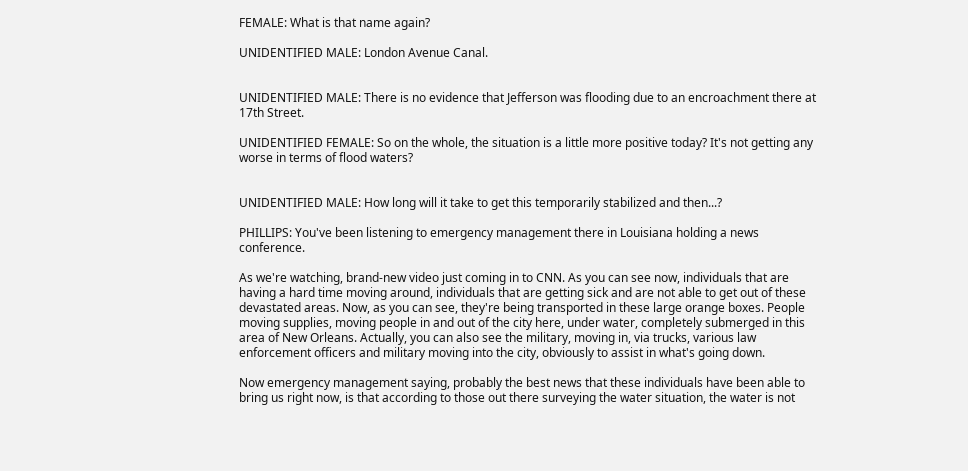FEMALE: What is that name again?

UNIDENTIFIED MALE: London Avenue Canal.


UNIDENTIFIED MALE: There is no evidence that Jefferson was flooding due to an encroachment there at 17th Street.

UNIDENTIFIED FEMALE: So on the whole, the situation is a little more positive today? It's not getting any worse in terms of flood waters?


UNIDENTIFIED MALE: How long will it take to get this temporarily stabilized and then...?

PHILLIPS: You've been listening to emergency management there in Louisiana holding a news conference.

As we're watching, brand-new video just coming in to CNN. As you can see now, individuals that are having a hard time moving around, individuals that are getting sick and are not able to get out of these devastated areas. Now, as you can see, they're being transported in these large orange boxes. People moving supplies, moving people in and out of the city here, under water, completely submerged in this area of New Orleans. Actually, you can also see the military, moving in, via trucks, various law enforcement officers and military moving into the city, obviously to assist in what's going down.

Now emergency management saying, probably the best news that these individuals have been able to bring us right now, is that according to those out there surveying the water situation, the water is not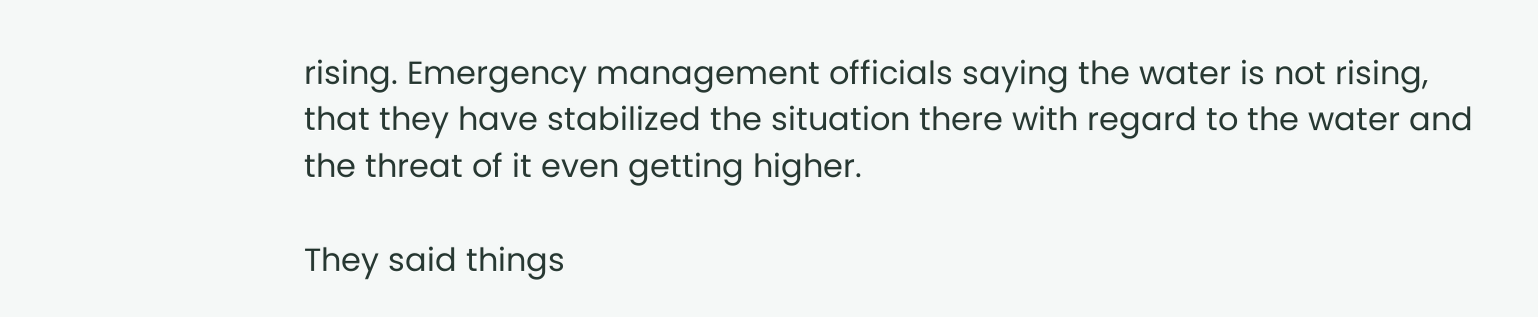rising. Emergency management officials saying the water is not rising, that they have stabilized the situation there with regard to the water and the threat of it even getting higher.

They said things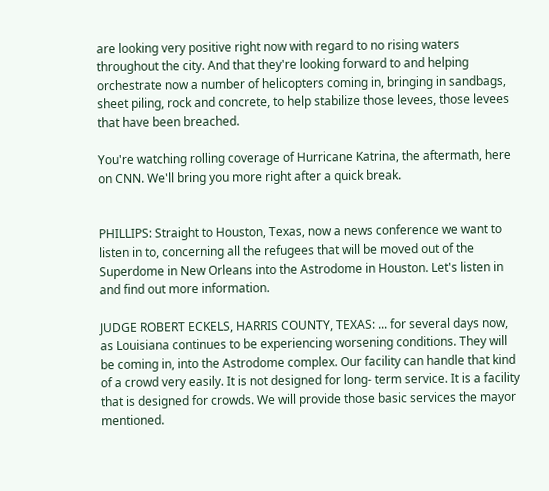are looking very positive right now with regard to no rising waters throughout the city. And that they're looking forward to and helping orchestrate now a number of helicopters coming in, bringing in sandbags, sheet piling, rock and concrete, to help stabilize those levees, those levees that have been breached.

You're watching rolling coverage of Hurricane Katrina, the aftermath, here on CNN. We'll bring you more right after a quick break.


PHILLIPS: Straight to Houston, Texas, now a news conference we want to listen in to, concerning all the refugees that will be moved out of the Superdome in New Orleans into the Astrodome in Houston. Let's listen in and find out more information.

JUDGE ROBERT ECKELS, HARRIS COUNTY, TEXAS: ... for several days now, as Louisiana continues to be experiencing worsening conditions. They will be coming in, into the Astrodome complex. Our facility can handle that kind of a crowd very easily. It is not designed for long- term service. It is a facility that is designed for crowds. We will provide those basic services the mayor mentioned.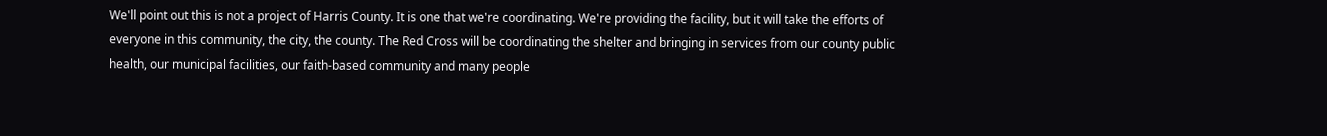We'll point out this is not a project of Harris County. It is one that we're coordinating. We're providing the facility, but it will take the efforts of everyone in this community, the city, the county. The Red Cross will be coordinating the shelter and bringing in services from our county public health, our municipal facilities, our faith-based community and many people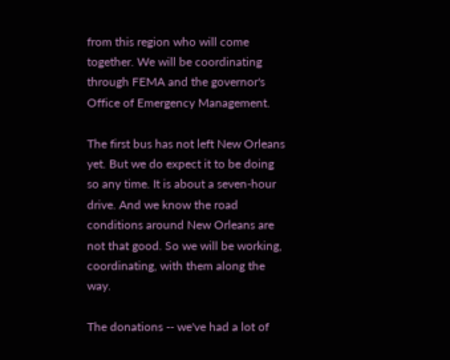from this region who will come together. We will be coordinating through FEMA and the governor's Office of Emergency Management.

The first bus has not left New Orleans yet. But we do expect it to be doing so any time. It is about a seven-hour drive. And we know the road conditions around New Orleans are not that good. So we will be working, coordinating, with them along the way.

The donations -- we've had a lot of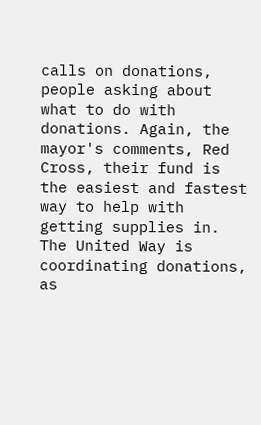calls on donations, people asking about what to do with donations. Again, the mayor's comments, Red Cross, their fund is the easiest and fastest way to help with getting supplies in. The United Way is coordinating donations, as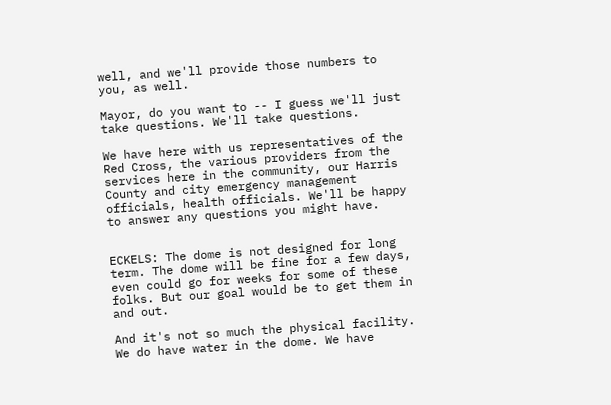well, and we'll provide those numbers to you, as well.

Mayor, do you want to -- I guess we'll just take questions. We'll take questions.

We have here with us representatives of the Red Cross, the various providers from the services here in the community, our Harris County and city emergency management officials, health officials. We'll be happy to answer any questions you might have.


ECKELS: The dome is not designed for long term. The dome will be fine for a few days, even could go for weeks for some of these folks. But our goal would be to get them in and out.

And it's not so much the physical facility. We do have water in the dome. We have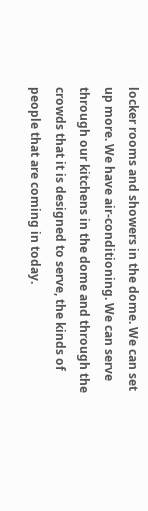locker rooms and showers in the dome. We can set up more. We have air-conditioning. We can serve through our kitchens in the dome and through the crowds that it is designed to serve, the kinds of people that are coming in today.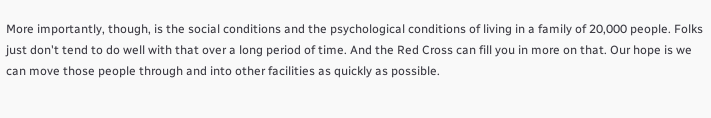More importantly, though, is the social conditions and the psychological conditions of living in a family of 20,000 people. Folks just don't tend to do well with that over a long period of time. And the Red Cross can fill you in more on that. Our hope is we can move those people through and into other facilities as quickly as possible.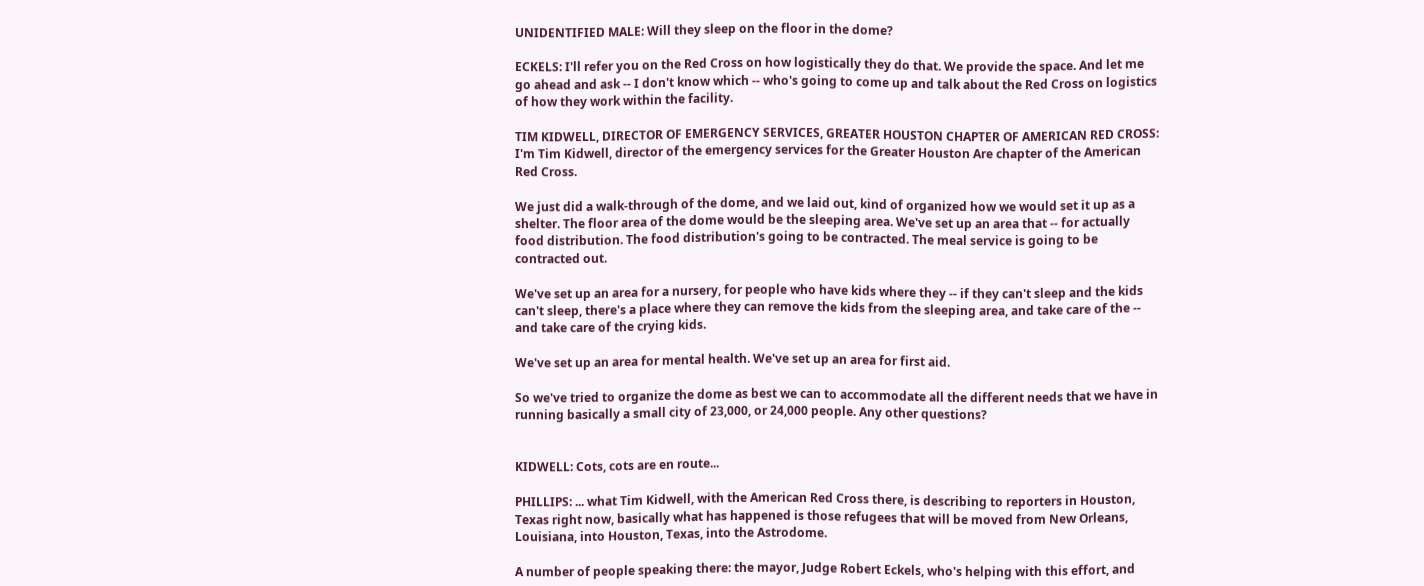UNIDENTIFIED MALE: Will they sleep on the floor in the dome?

ECKELS: I'll refer you on the Red Cross on how logistically they do that. We provide the space. And let me go ahead and ask -- I don't know which -- who's going to come up and talk about the Red Cross on logistics of how they work within the facility.

TIM KIDWELL, DIRECTOR OF EMERGENCY SERVICES, GREATER HOUSTON CHAPTER OF AMERICAN RED CROSS: I'm Tim Kidwell, director of the emergency services for the Greater Houston Are chapter of the American Red Cross.

We just did a walk-through of the dome, and we laid out, kind of organized how we would set it up as a shelter. The floor area of the dome would be the sleeping area. We've set up an area that -- for actually food distribution. The food distribution's going to be contracted. The meal service is going to be contracted out.

We've set up an area for a nursery, for people who have kids where they -- if they can't sleep and the kids can't sleep, there's a place where they can remove the kids from the sleeping area, and take care of the -- and take care of the crying kids.

We've set up an area for mental health. We've set up an area for first aid.

So we've tried to organize the dome as best we can to accommodate all the different needs that we have in running basically a small city of 23,000, or 24,000 people. Any other questions?


KIDWELL: Cots, cots are en route...

PHILLIPS: ... what Tim Kidwell, with the American Red Cross there, is describing to reporters in Houston, Texas right now, basically what has happened is those refugees that will be moved from New Orleans, Louisiana, into Houston, Texas, into the Astrodome.

A number of people speaking there: the mayor, Judge Robert Eckels, who's helping with this effort, and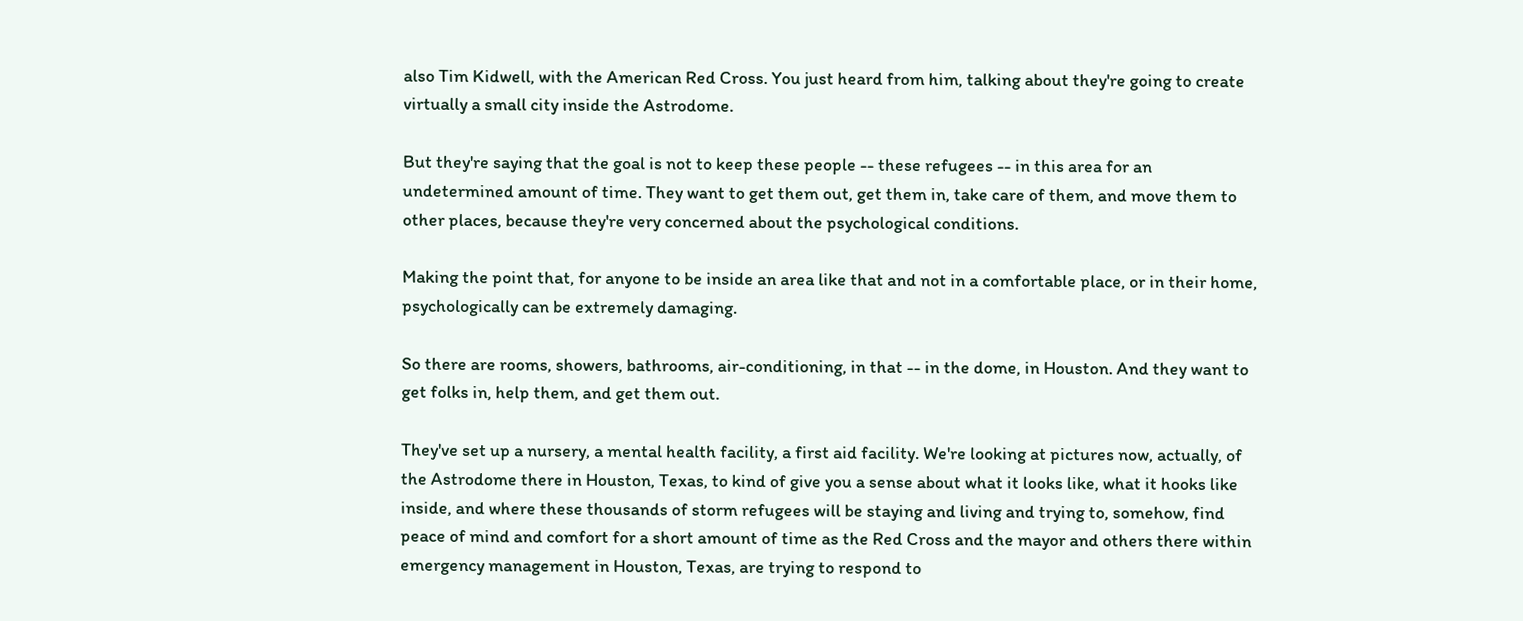also Tim Kidwell, with the American Red Cross. You just heard from him, talking about they're going to create virtually a small city inside the Astrodome.

But they're saying that the goal is not to keep these people -- these refugees -- in this area for an undetermined amount of time. They want to get them out, get them in, take care of them, and move them to other places, because they're very concerned about the psychological conditions.

Making the point that, for anyone to be inside an area like that and not in a comfortable place, or in their home, psychologically can be extremely damaging.

So there are rooms, showers, bathrooms, air-conditioning, in that -- in the dome, in Houston. And they want to get folks in, help them, and get them out.

They've set up a nursery, a mental health facility, a first aid facility. We're looking at pictures now, actually, of the Astrodome there in Houston, Texas, to kind of give you a sense about what it looks like, what it hooks like inside, and where these thousands of storm refugees will be staying and living and trying to, somehow, find peace of mind and comfort for a short amount of time as the Red Cross and the mayor and others there within emergency management in Houston, Texas, are trying to respond to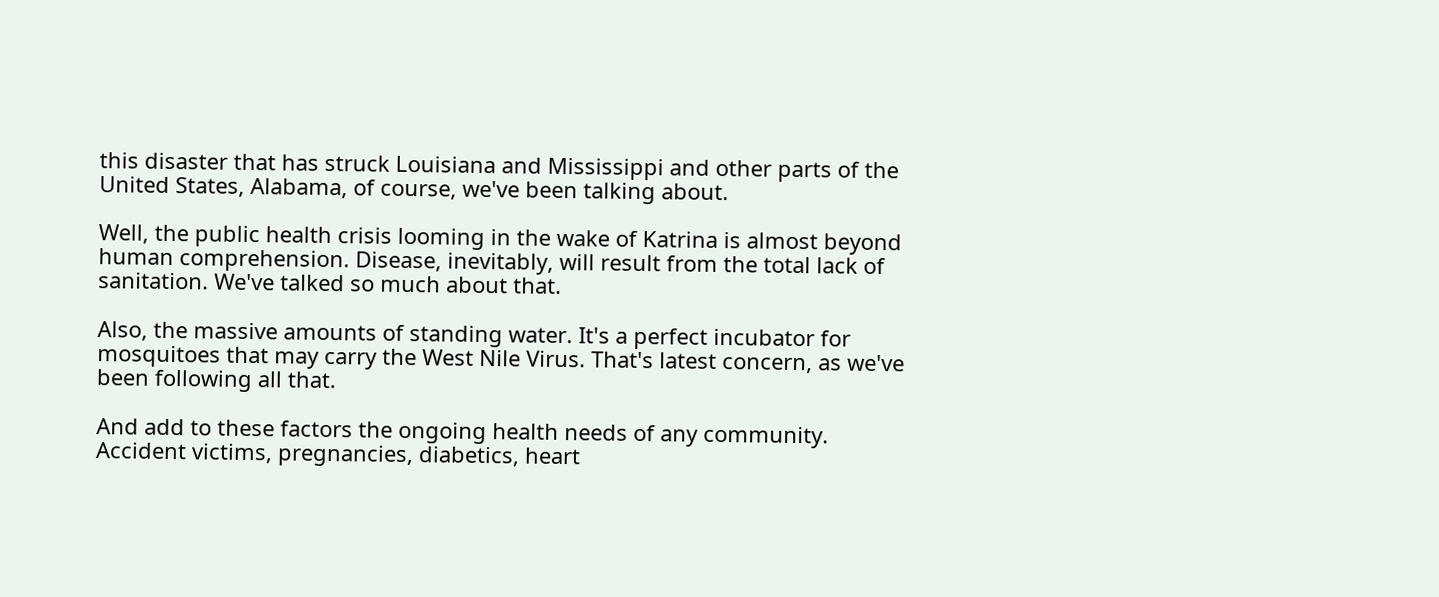this disaster that has struck Louisiana and Mississippi and other parts of the United States, Alabama, of course, we've been talking about.

Well, the public health crisis looming in the wake of Katrina is almost beyond human comprehension. Disease, inevitably, will result from the total lack of sanitation. We've talked so much about that.

Also, the massive amounts of standing water. It's a perfect incubator for mosquitoes that may carry the West Nile Virus. That's latest concern, as we've been following all that.

And add to these factors the ongoing health needs of any community. Accident victims, pregnancies, diabetics, heart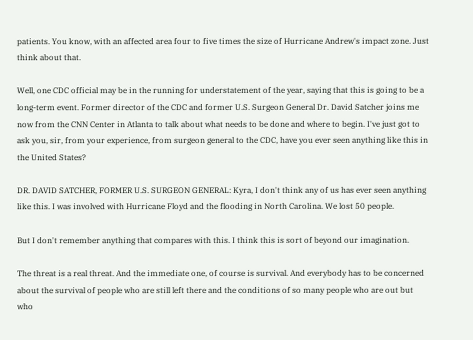patients. You know, with an affected area four to five times the size of Hurricane Andrew's impact zone. Just think about that.

Well, one CDC official may be in the running for understatement of the year, saying that this is going to be a long-term event. Former director of the CDC and former U.S. Surgeon General Dr. David Satcher joins me now from the CNN Center in Atlanta to talk about what needs to be done and where to begin. I've just got to ask you, sir, from your experience, from surgeon general to the CDC, have you ever seen anything like this in the United States?

DR. DAVID SATCHER, FORMER U.S. SURGEON GENERAL: Kyra, I don't think any of us has ever seen anything like this. I was involved with Hurricane Floyd and the flooding in North Carolina. We lost 50 people.

But I don't remember anything that compares with this. I think this is sort of beyond our imagination.

The threat is a real threat. And the immediate one, of course is survival. And everybody has to be concerned about the survival of people who are still left there and the conditions of so many people who are out but who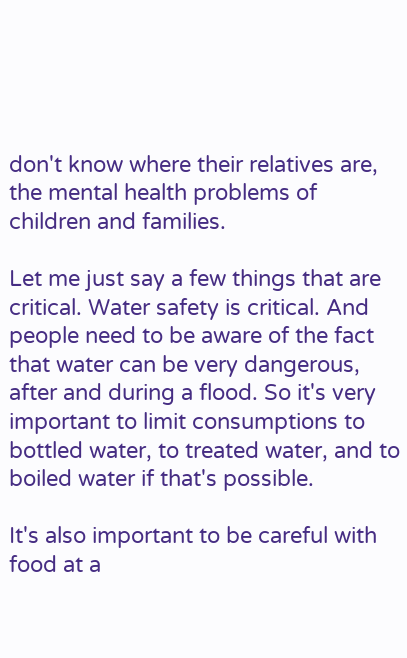don't know where their relatives are, the mental health problems of children and families.

Let me just say a few things that are critical. Water safety is critical. And people need to be aware of the fact that water can be very dangerous, after and during a flood. So it's very important to limit consumptions to bottled water, to treated water, and to boiled water if that's possible.

It's also important to be careful with food at a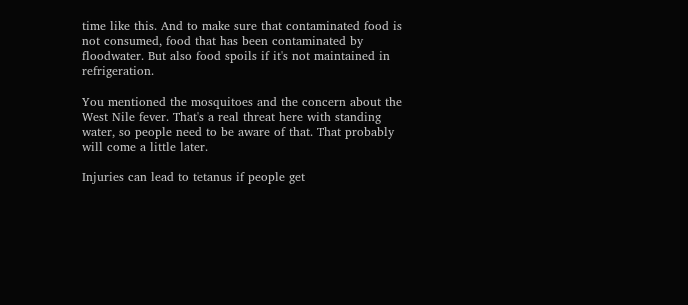time like this. And to make sure that contaminated food is not consumed, food that has been contaminated by floodwater. But also food spoils if it's not maintained in refrigeration.

You mentioned the mosquitoes and the concern about the West Nile fever. That's a real threat here with standing water, so people need to be aware of that. That probably will come a little later.

Injuries can lead to tetanus if people get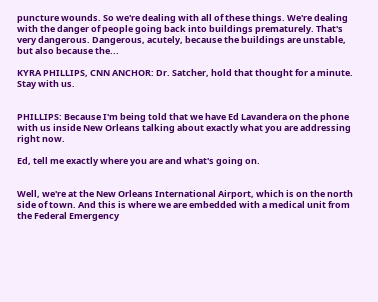puncture wounds. So we're dealing with all of these things. We're dealing with the danger of people going back into buildings prematurely. That's very dangerous. Dangerous, acutely, because the buildings are unstable, but also because the...

KYRA PHILLIPS, CNN ANCHOR: Dr. Satcher, hold that thought for a minute. Stay with us.


PHILLIPS: Because I'm being told that we have Ed Lavandera on the phone with us inside New Orleans talking about exactly what you are addressing right now.

Ed, tell me exactly where you are and what's going on.


Well, we're at the New Orleans International Airport, which is on the north side of town. And this is where we are embedded with a medical unit from the Federal Emergency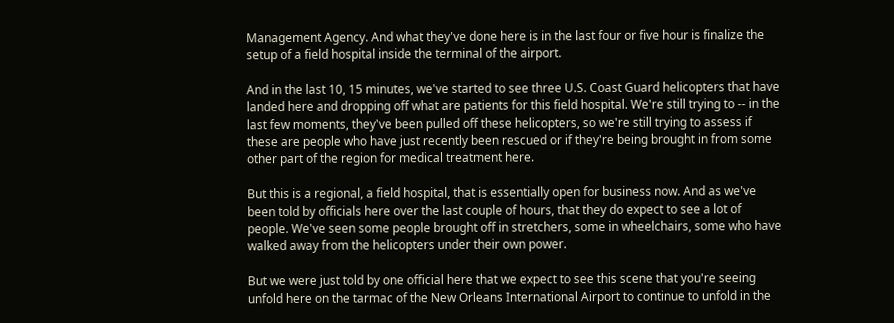Management Agency. And what they've done here is in the last four or five hour is finalize the setup of a field hospital inside the terminal of the airport.

And in the last 10, 15 minutes, we've started to see three U.S. Coast Guard helicopters that have landed here and dropping off what are patients for this field hospital. We're still trying to -- in the last few moments, they've been pulled off these helicopters, so we're still trying to assess if these are people who have just recently been rescued or if they're being brought in from some other part of the region for medical treatment here.

But this is a regional, a field hospital, that is essentially open for business now. And as we've been told by officials here over the last couple of hours, that they do expect to see a lot of people. We've seen some people brought off in stretchers, some in wheelchairs, some who have walked away from the helicopters under their own power.

But we were just told by one official here that we expect to see this scene that you're seeing unfold here on the tarmac of the New Orleans International Airport to continue to unfold in the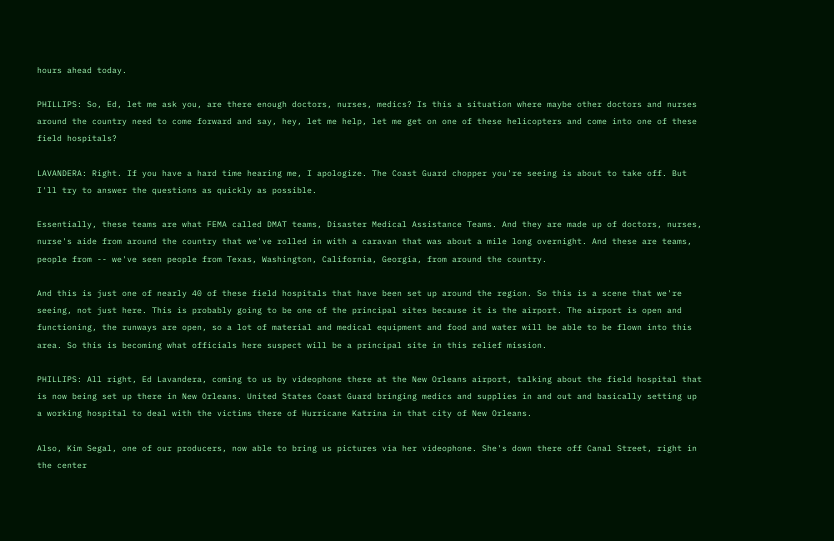hours ahead today.

PHILLIPS: So, Ed, let me ask you, are there enough doctors, nurses, medics? Is this a situation where maybe other doctors and nurses around the country need to come forward and say, hey, let me help, let me get on one of these helicopters and come into one of these field hospitals?

LAVANDERA: Right. If you have a hard time hearing me, I apologize. The Coast Guard chopper you're seeing is about to take off. But I'll try to answer the questions as quickly as possible.

Essentially, these teams are what FEMA called DMAT teams, Disaster Medical Assistance Teams. And they are made up of doctors, nurses, nurse's aide from around the country that we've rolled in with a caravan that was about a mile long overnight. And these are teams, people from -- we've seen people from Texas, Washington, California, Georgia, from around the country.

And this is just one of nearly 40 of these field hospitals that have been set up around the region. So this is a scene that we're seeing, not just here. This is probably going to be one of the principal sites because it is the airport. The airport is open and functioning, the runways are open, so a lot of material and medical equipment and food and water will be able to be flown into this area. So this is becoming what officials here suspect will be a principal site in this relief mission.

PHILLIPS: All right, Ed Lavandera, coming to us by videophone there at the New Orleans airport, talking about the field hospital that is now being set up there in New Orleans. United States Coast Guard bringing medics and supplies in and out and basically setting up a working hospital to deal with the victims there of Hurricane Katrina in that city of New Orleans.

Also, Kim Segal, one of our producers, now able to bring us pictures via her videophone. She's down there off Canal Street, right in the center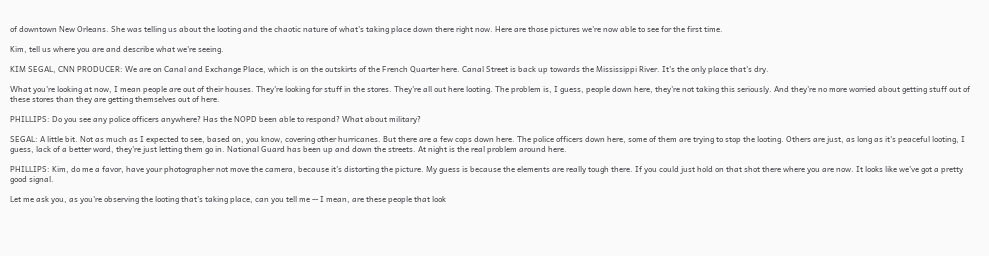of downtown New Orleans. She was telling us about the looting and the chaotic nature of what's taking place down there right now. Here are those pictures we're now able to see for the first time.

Kim, tell us where you are and describe what we're seeing.

KIM SEGAL, CNN PRODUCER: We are on Canal and Exchange Place, which is on the outskirts of the French Quarter here. Canal Street is back up towards the Mississippi River. It's the only place that's dry.

What you're looking at now, I mean people are out of their houses. They're looking for stuff in the stores. They're all out here looting. The problem is, I guess, people down here, they're not taking this seriously. And they're no more worried about getting stuff out of these stores than they are getting themselves out of here.

PHILLIPS: Do you see any police officers anywhere? Has the NOPD been able to respond? What about military?

SEGAL: A little bit. Not as much as I expected to see, based on, you know, covering other hurricanes. But there are a few cops down here. The police officers down here, some of them are trying to stop the looting. Others are just, as long as it's peaceful looting, I guess, lack of a better word, they're just letting them go in. National Guard has been up and down the streets. At night is the real problem around here.

PHILLIPS: Kim, do me a favor, have your photographer not move the camera, because it's distorting the picture. My guess is because the elements are really tough there. If you could just hold on that shot there where you are now. It looks like we've got a pretty good signal.

Let me ask you, as you're observing the looting that's taking place, can you tell me -- I mean, are these people that look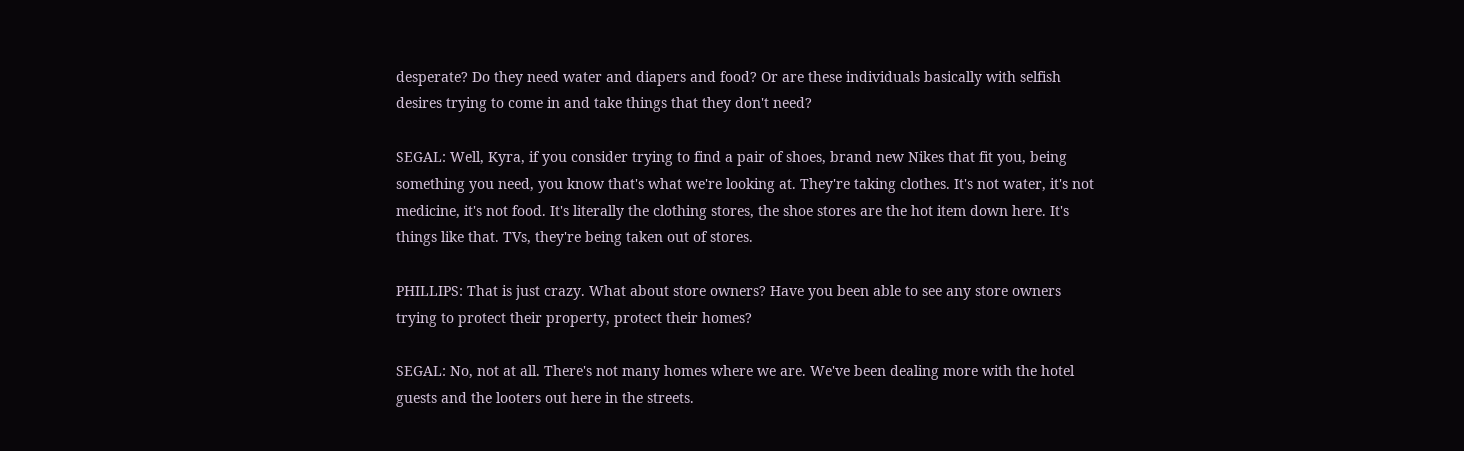desperate? Do they need water and diapers and food? Or are these individuals basically with selfish desires trying to come in and take things that they don't need?

SEGAL: Well, Kyra, if you consider trying to find a pair of shoes, brand new Nikes that fit you, being something you need, you know that's what we're looking at. They're taking clothes. It's not water, it's not medicine, it's not food. It's literally the clothing stores, the shoe stores are the hot item down here. It's things like that. TVs, they're being taken out of stores.

PHILLIPS: That is just crazy. What about store owners? Have you been able to see any store owners trying to protect their property, protect their homes?

SEGAL: No, not at all. There's not many homes where we are. We've been dealing more with the hotel guests and the looters out here in the streets.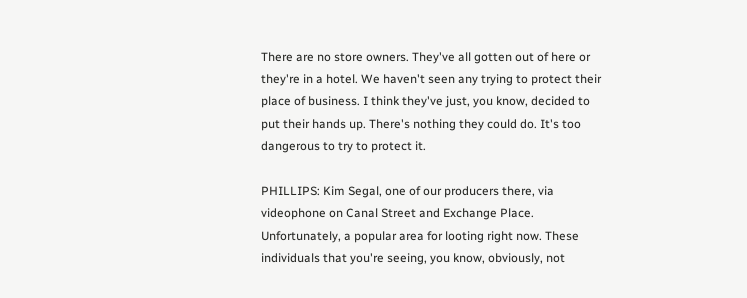There are no store owners. They've all gotten out of here or they're in a hotel. We haven't seen any trying to protect their place of business. I think they've just, you know, decided to put their hands up. There's nothing they could do. It's too dangerous to try to protect it.

PHILLIPS: Kim Segal, one of our producers there, via videophone on Canal Street and Exchange Place. Unfortunately, a popular area for looting right now. These individuals that you're seeing, you know, obviously, not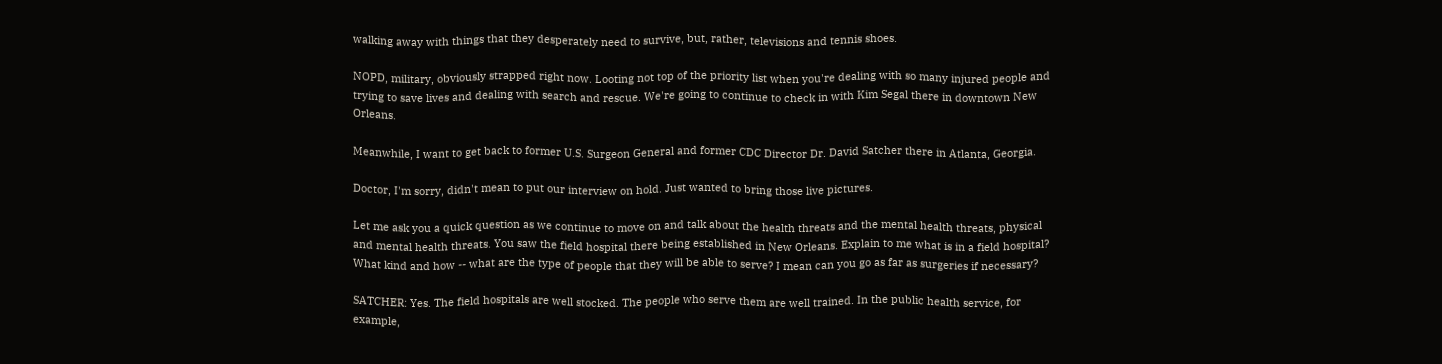walking away with things that they desperately need to survive, but, rather, televisions and tennis shoes.

NOPD, military, obviously strapped right now. Looting not top of the priority list when you're dealing with so many injured people and trying to save lives and dealing with search and rescue. We're going to continue to check in with Kim Segal there in downtown New Orleans.

Meanwhile, I want to get back to former U.S. Surgeon General and former CDC Director Dr. David Satcher there in Atlanta, Georgia.

Doctor, I'm sorry, didn't mean to put our interview on hold. Just wanted to bring those live pictures.

Let me ask you a quick question as we continue to move on and talk about the health threats and the mental health threats, physical and mental health threats. You saw the field hospital there being established in New Orleans. Explain to me what is in a field hospital? What kind and how -- what are the type of people that they will be able to serve? I mean can you go as far as surgeries if necessary?

SATCHER: Yes. The field hospitals are well stocked. The people who serve them are well trained. In the public health service, for example,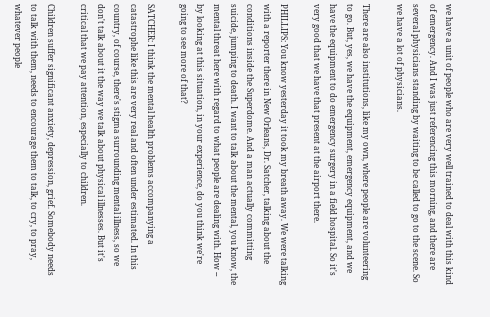we have a unit of people who are very well trained to deal with this kind of emergency. And I was just referencing this morning, and there are several physicians standing by waiting to be called to go to the scene. So we have a lot of physicians.

There are also institutions, like my own, where people are volunteering to go. But, yes, we have the equipment, emergency equipment, and we have the equipment to do emergency surgery in a field hospital. So it's very good that we have that present at the airport there.

PHILLIPS: You know yesterday it took my breath away. We were talking with a reporter there in New Orleans, Dr. Satcher, talking about the conditions inside the Superdome. And a man actually committing suicide, jumping to death. I want to talk about the mental, you know, the mental threat here with regard to what people are dealing with. How -- by looking at this situation, in your experience, do you think we're going to see more of that?

SATCHER: I think the mental health problems accompanying a catastrophe like this are very real and often under estimated. In this country, of course, there's stigma surrounding mental illness, so we don't talk about it the way we talk about physical illnesses. But it's critical that we pay attention, especially to children.

Children suffer significant anxiety, depression, grief. Somebody needs to talk with them, needs to encourage them to talk, to cry, to pray, whatever people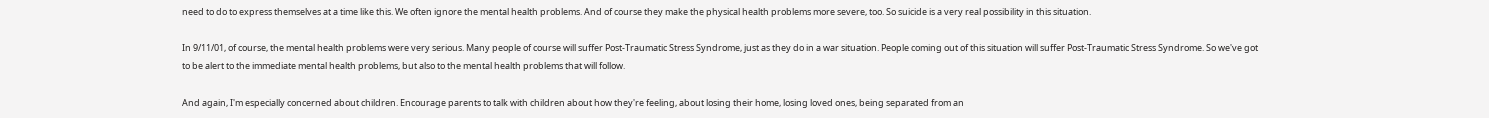need to do to express themselves at a time like this. We often ignore the mental health problems. And of course they make the physical health problems more severe, too. So suicide is a very real possibility in this situation.

In 9/11/01, of course, the mental health problems were very serious. Many people of course will suffer Post-Traumatic Stress Syndrome, just as they do in a war situation. People coming out of this situation will suffer Post-Traumatic Stress Syndrome. So we've got to be alert to the immediate mental health problems, but also to the mental health problems that will follow.

And again, I'm especially concerned about children. Encourage parents to talk with children about how they're feeling, about losing their home, losing loved ones, being separated from an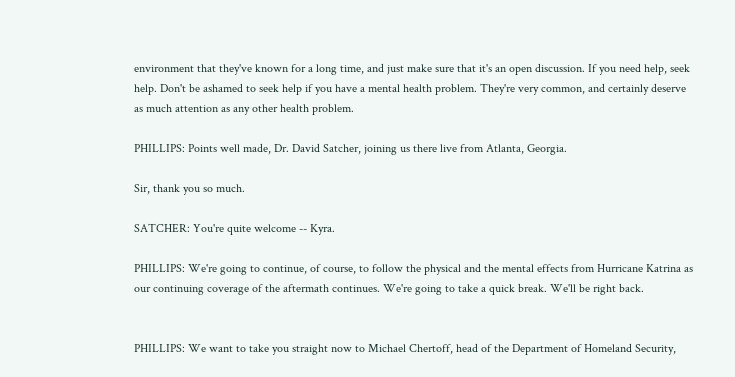environment that they've known for a long time, and just make sure that it's an open discussion. If you need help, seek help. Don't be ashamed to seek help if you have a mental health problem. They're very common, and certainly deserve as much attention as any other health problem.

PHILLIPS: Points well made, Dr. David Satcher, joining us there live from Atlanta, Georgia.

Sir, thank you so much.

SATCHER: You're quite welcome -- Kyra.

PHILLIPS: We're going to continue, of course, to follow the physical and the mental effects from Hurricane Katrina as our continuing coverage of the aftermath continues. We're going to take a quick break. We'll be right back.


PHILLIPS: We want to take you straight now to Michael Chertoff, head of the Department of Homeland Security,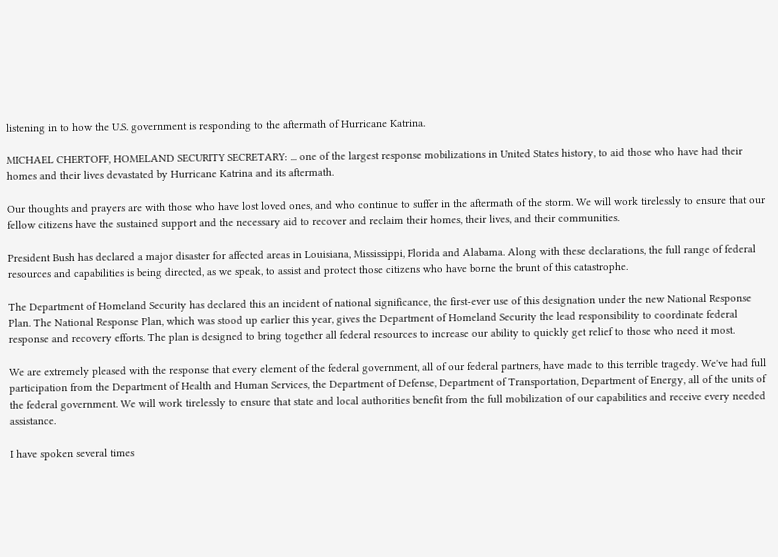listening in to how the U.S. government is responding to the aftermath of Hurricane Katrina.

MICHAEL CHERTOFF, HOMELAND SECURITY SECRETARY: ... one of the largest response mobilizations in United States history, to aid those who have had their homes and their lives devastated by Hurricane Katrina and its aftermath.

Our thoughts and prayers are with those who have lost loved ones, and who continue to suffer in the aftermath of the storm. We will work tirelessly to ensure that our fellow citizens have the sustained support and the necessary aid to recover and reclaim their homes, their lives, and their communities.

President Bush has declared a major disaster for affected areas in Louisiana, Mississippi, Florida and Alabama. Along with these declarations, the full range of federal resources and capabilities is being directed, as we speak, to assist and protect those citizens who have borne the brunt of this catastrophe.

The Department of Homeland Security has declared this an incident of national significance, the first-ever use of this designation under the new National Response Plan. The National Response Plan, which was stood up earlier this year, gives the Department of Homeland Security the lead responsibility to coordinate federal response and recovery efforts. The plan is designed to bring together all federal resources to increase our ability to quickly get relief to those who need it most.

We are extremely pleased with the response that every element of the federal government, all of our federal partners, have made to this terrible tragedy. We've had full participation from the Department of Health and Human Services, the Department of Defense, Department of Transportation, Department of Energy, all of the units of the federal government. We will work tirelessly to ensure that state and local authorities benefit from the full mobilization of our capabilities and receive every needed assistance.

I have spoken several times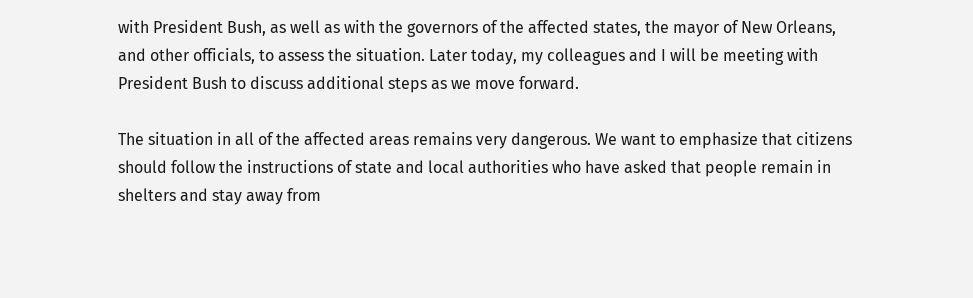with President Bush, as well as with the governors of the affected states, the mayor of New Orleans, and other officials, to assess the situation. Later today, my colleagues and I will be meeting with President Bush to discuss additional steps as we move forward.

The situation in all of the affected areas remains very dangerous. We want to emphasize that citizens should follow the instructions of state and local authorities who have asked that people remain in shelters and stay away from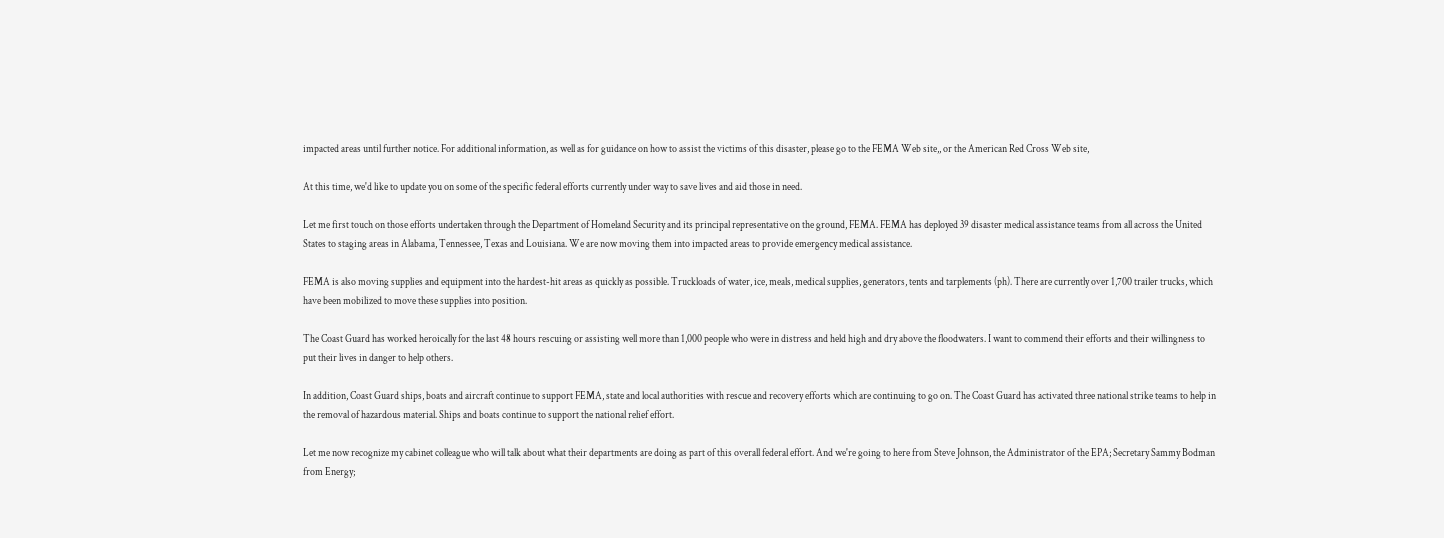impacted areas until further notice. For additional information, as well as for guidance on how to assist the victims of this disaster, please go to the FEMA Web site,, or the American Red Cross Web site,

At this time, we'd like to update you on some of the specific federal efforts currently under way to save lives and aid those in need.

Let me first touch on those efforts undertaken through the Department of Homeland Security and its principal representative on the ground, FEMA. FEMA has deployed 39 disaster medical assistance teams from all across the United States to staging areas in Alabama, Tennessee, Texas and Louisiana. We are now moving them into impacted areas to provide emergency medical assistance.

FEMA is also moving supplies and equipment into the hardest-hit areas as quickly as possible. Truckloads of water, ice, meals, medical supplies, generators, tents and tarplements (ph). There are currently over 1,700 trailer trucks, which have been mobilized to move these supplies into position.

The Coast Guard has worked heroically for the last 48 hours rescuing or assisting well more than 1,000 people who were in distress and held high and dry above the floodwaters. I want to commend their efforts and their willingness to put their lives in danger to help others.

In addition, Coast Guard ships, boats and aircraft continue to support FEMA, state and local authorities with rescue and recovery efforts which are continuing to go on. The Coast Guard has activated three national strike teams to help in the removal of hazardous material. Ships and boats continue to support the national relief effort.

Let me now recognize my cabinet colleague who will talk about what their departments are doing as part of this overall federal effort. And we're going to here from Steve Johnson, the Administrator of the EPA; Secretary Sammy Bodman from Energy;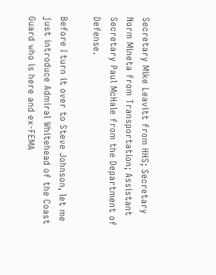Secretary Mike Leavitt from HHS; Secretary Norm Mineta from Transportation; Assistant Secretary Paul McHale from the Department of Defense.

Before I turn it over to Steve Johnson, let me just introduce Admiral Whitehead of the Coast Guard who is here and ex-FEMA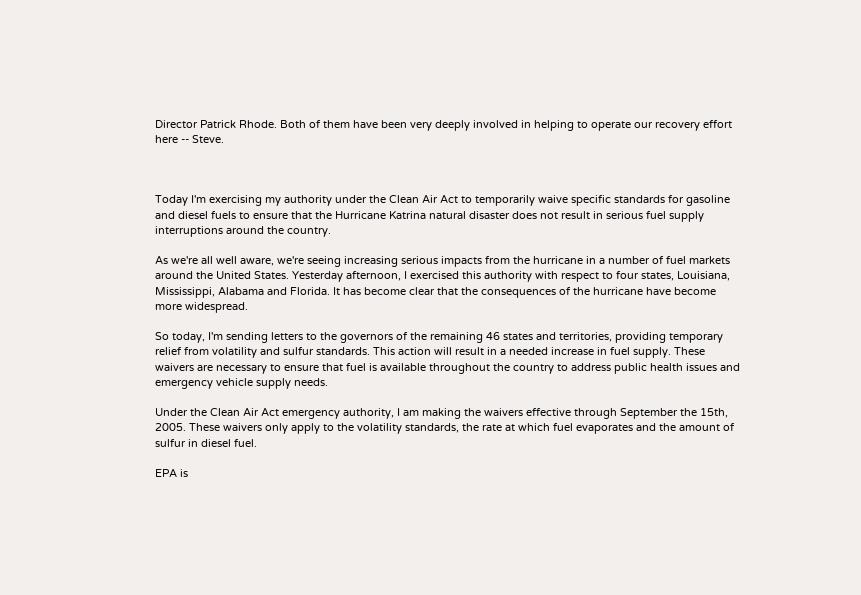Director Patrick Rhode. Both of them have been very deeply involved in helping to operate our recovery effort here -- Steve.



Today I'm exercising my authority under the Clean Air Act to temporarily waive specific standards for gasoline and diesel fuels to ensure that the Hurricane Katrina natural disaster does not result in serious fuel supply interruptions around the country.

As we're all well aware, we're seeing increasing serious impacts from the hurricane in a number of fuel markets around the United States. Yesterday afternoon, I exercised this authority with respect to four states, Louisiana, Mississippi, Alabama and Florida. It has become clear that the consequences of the hurricane have become more widespread.

So today, I'm sending letters to the governors of the remaining 46 states and territories, providing temporary relief from volatility and sulfur standards. This action will result in a needed increase in fuel supply. These waivers are necessary to ensure that fuel is available throughout the country to address public health issues and emergency vehicle supply needs.

Under the Clean Air Act emergency authority, I am making the waivers effective through September the 15th, 2005. These waivers only apply to the volatility standards, the rate at which fuel evaporates and the amount of sulfur in diesel fuel.

EPA is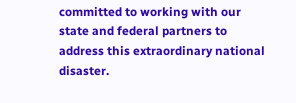committed to working with our state and federal partners to address this extraordinary national disaster.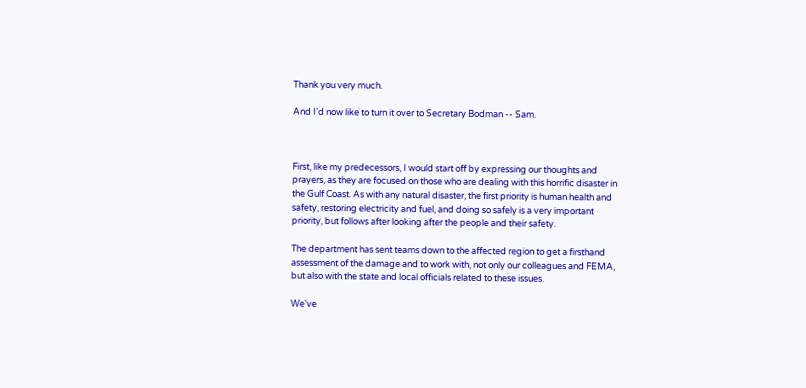Thank you very much.

And I'd now like to turn it over to Secretary Bodman -- Sam.



First, like my predecessors, I would start off by expressing our thoughts and prayers, as they are focused on those who are dealing with this horrific disaster in the Gulf Coast. As with any natural disaster, the first priority is human health and safety, restoring electricity and fuel, and doing so safely is a very important priority, but follows after looking after the people and their safety.

The department has sent teams down to the affected region to get a firsthand assessment of the damage and to work with, not only our colleagues and FEMA, but also with the state and local officials related to these issues.

We've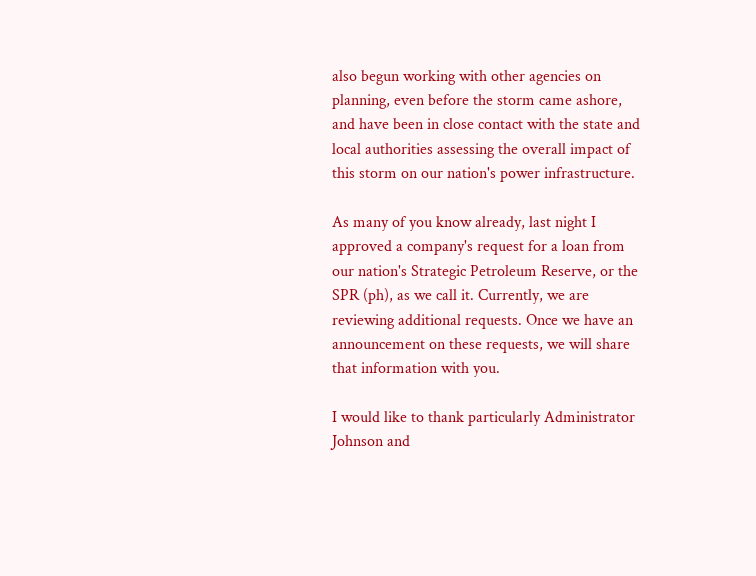also begun working with other agencies on planning, even before the storm came ashore, and have been in close contact with the state and local authorities assessing the overall impact of this storm on our nation's power infrastructure.

As many of you know already, last night I approved a company's request for a loan from our nation's Strategic Petroleum Reserve, or the SPR (ph), as we call it. Currently, we are reviewing additional requests. Once we have an announcement on these requests, we will share that information with you.

I would like to thank particularly Administrator Johnson and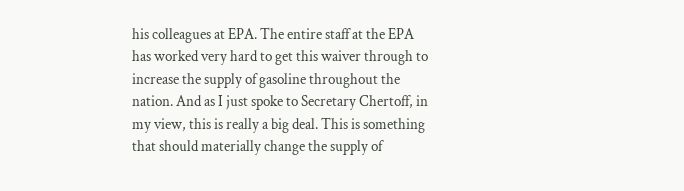his colleagues at EPA. The entire staff at the EPA has worked very hard to get this waiver through to increase the supply of gasoline throughout the nation. And as I just spoke to Secretary Chertoff, in my view, this is really a big deal. This is something that should materially change the supply of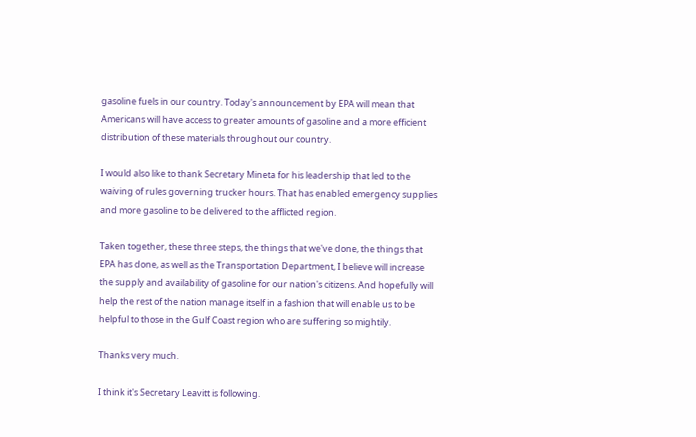gasoline fuels in our country. Today's announcement by EPA will mean that Americans will have access to greater amounts of gasoline and a more efficient distribution of these materials throughout our country.

I would also like to thank Secretary Mineta for his leadership that led to the waiving of rules governing trucker hours. That has enabled emergency supplies and more gasoline to be delivered to the afflicted region.

Taken together, these three steps, the things that we've done, the things that EPA has done, as well as the Transportation Department, I believe will increase the supply and availability of gasoline for our nation's citizens. And hopefully will help the rest of the nation manage itself in a fashion that will enable us to be helpful to those in the Gulf Coast region who are suffering so mightily.

Thanks very much.

I think it's Secretary Leavitt is following.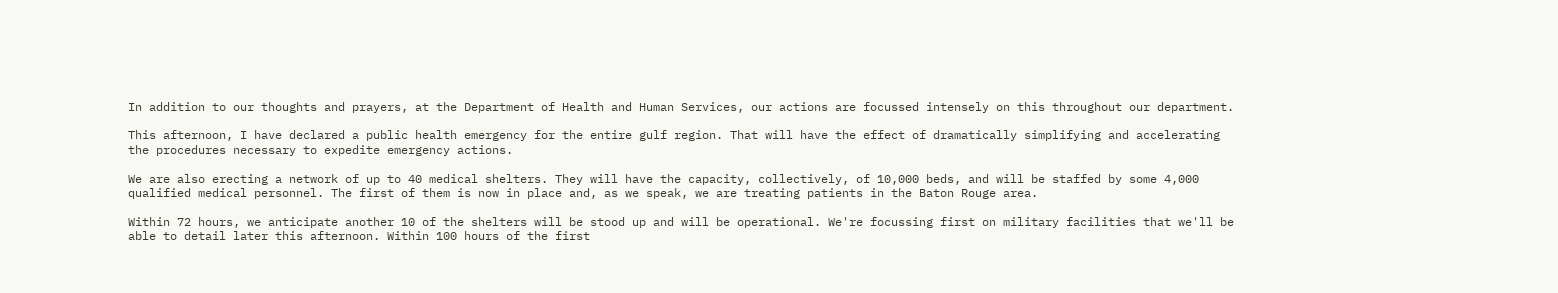In addition to our thoughts and prayers, at the Department of Health and Human Services, our actions are focussed intensely on this throughout our department.

This afternoon, I have declared a public health emergency for the entire gulf region. That will have the effect of dramatically simplifying and accelerating the procedures necessary to expedite emergency actions.

We are also erecting a network of up to 40 medical shelters. They will have the capacity, collectively, of 10,000 beds, and will be staffed by some 4,000 qualified medical personnel. The first of them is now in place and, as we speak, we are treating patients in the Baton Rouge area.

Within 72 hours, we anticipate another 10 of the shelters will be stood up and will be operational. We're focussing first on military facilities that we'll be able to detail later this afternoon. Within 100 hours of the first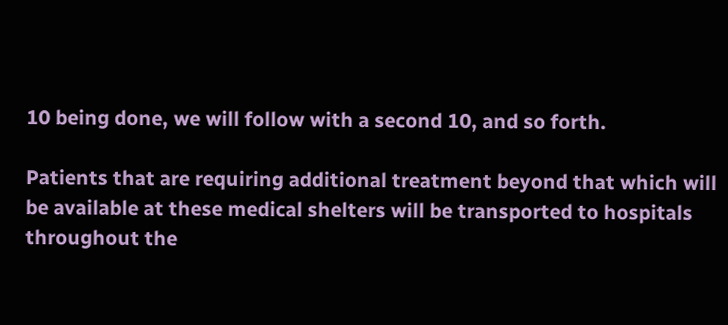10 being done, we will follow with a second 10, and so forth.

Patients that are requiring additional treatment beyond that which will be available at these medical shelters will be transported to hospitals throughout the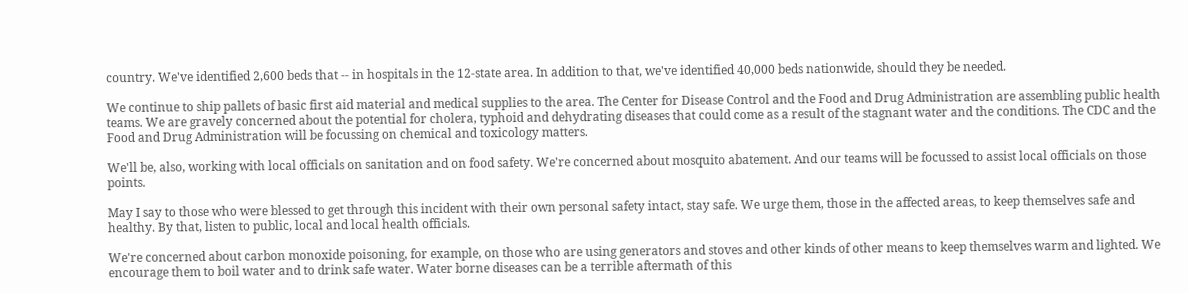country. We've identified 2,600 beds that -- in hospitals in the 12-state area. In addition to that, we've identified 40,000 beds nationwide, should they be needed.

We continue to ship pallets of basic first aid material and medical supplies to the area. The Center for Disease Control and the Food and Drug Administration are assembling public health teams. We are gravely concerned about the potential for cholera, typhoid and dehydrating diseases that could come as a result of the stagnant water and the conditions. The CDC and the Food and Drug Administration will be focussing on chemical and toxicology matters.

We'll be, also, working with local officials on sanitation and on food safety. We're concerned about mosquito abatement. And our teams will be focussed to assist local officials on those points.

May I say to those who were blessed to get through this incident with their own personal safety intact, stay safe. We urge them, those in the affected areas, to keep themselves safe and healthy. By that, listen to public, local and local health officials.

We're concerned about carbon monoxide poisoning, for example, on those who are using generators and stoves and other kinds of other means to keep themselves warm and lighted. We encourage them to boil water and to drink safe water. Water borne diseases can be a terrible aftermath of this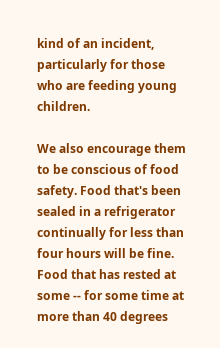kind of an incident, particularly for those who are feeding young children.

We also encourage them to be conscious of food safety. Food that's been sealed in a refrigerator continually for less than four hours will be fine. Food that has rested at some -- for some time at more than 40 degrees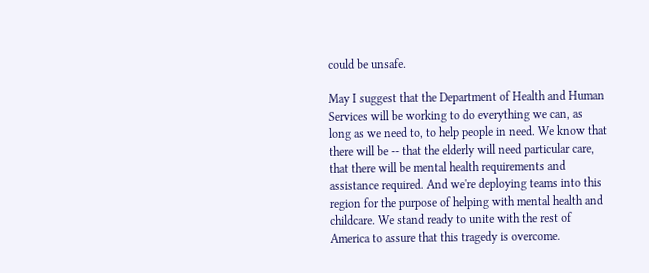could be unsafe.

May I suggest that the Department of Health and Human Services will be working to do everything we can, as long as we need to, to help people in need. We know that there will be -- that the elderly will need particular care, that there will be mental health requirements and assistance required. And we're deploying teams into this region for the purpose of helping with mental health and childcare. We stand ready to unite with the rest of America to assure that this tragedy is overcome.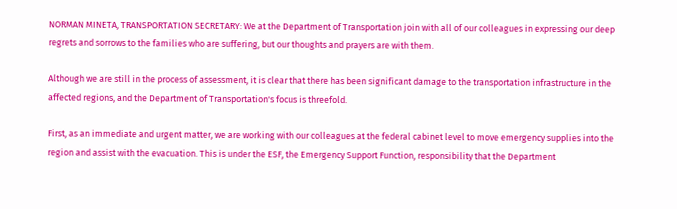NORMAN MINETA, TRANSPORTATION SECRETARY: We at the Department of Transportation join with all of our colleagues in expressing our deep regrets and sorrows to the families who are suffering, but our thoughts and prayers are with them.

Although we are still in the process of assessment, it is clear that there has been significant damage to the transportation infrastructure in the affected regions, and the Department of Transportation's focus is threefold.

First, as an immediate and urgent matter, we are working with our colleagues at the federal cabinet level to move emergency supplies into the region and assist with the evacuation. This is under the ESF, the Emergency Support Function, responsibility that the Department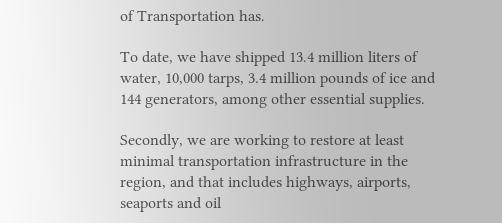of Transportation has.

To date, we have shipped 13.4 million liters of water, 10,000 tarps, 3.4 million pounds of ice and 144 generators, among other essential supplies.

Secondly, we are working to restore at least minimal transportation infrastructure in the region, and that includes highways, airports, seaports and oil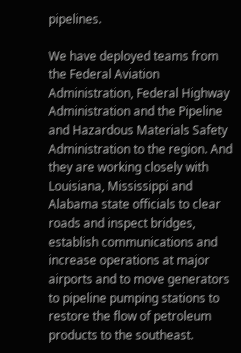pipelines.

We have deployed teams from the Federal Aviation Administration, Federal Highway Administration and the Pipeline and Hazardous Materials Safety Administration to the region. And they are working closely with Louisiana, Mississippi and Alabama state officials to clear roads and inspect bridges, establish communications and increase operations at major airports and to move generators to pipeline pumping stations to restore the flow of petroleum products to the southeast.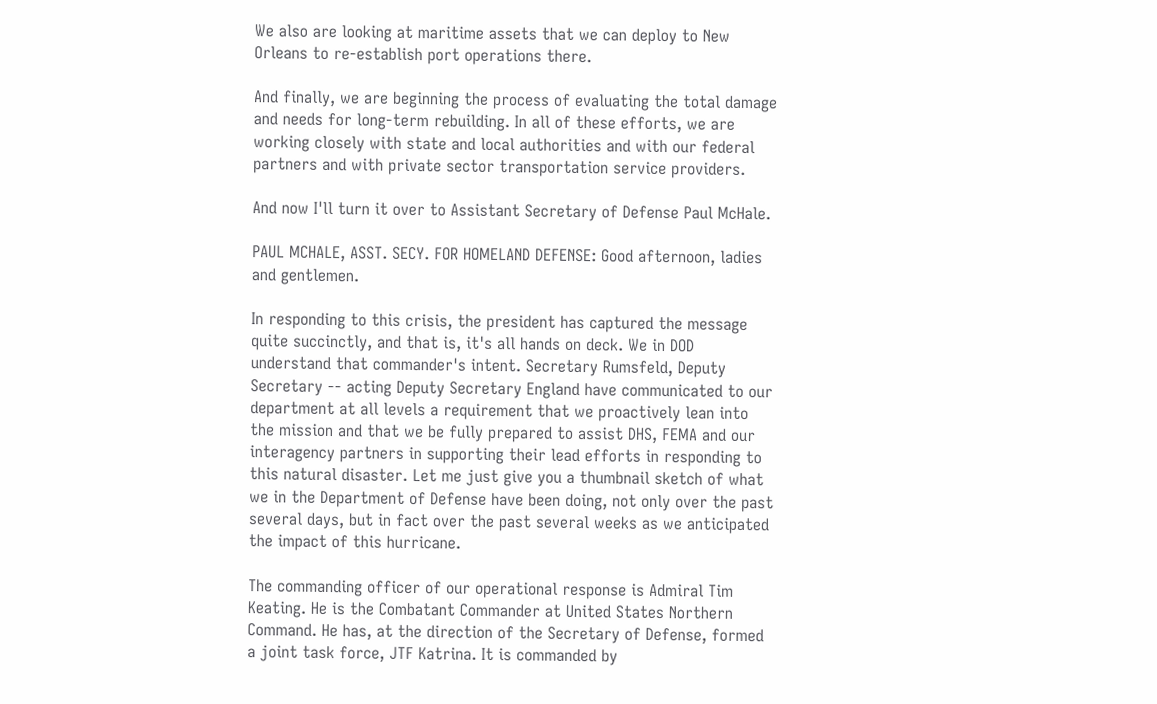We also are looking at maritime assets that we can deploy to New Orleans to re-establish port operations there.

And finally, we are beginning the process of evaluating the total damage and needs for long-term rebuilding. In all of these efforts, we are working closely with state and local authorities and with our federal partners and with private sector transportation service providers.

And now I'll turn it over to Assistant Secretary of Defense Paul McHale.

PAUL MCHALE, ASST. SECY. FOR HOMELAND DEFENSE: Good afternoon, ladies and gentlemen.

In responding to this crisis, the president has captured the message quite succinctly, and that is, it's all hands on deck. We in DOD understand that commander's intent. Secretary Rumsfeld, Deputy Secretary -- acting Deputy Secretary England have communicated to our department at all levels a requirement that we proactively lean into the mission and that we be fully prepared to assist DHS, FEMA and our interagency partners in supporting their lead efforts in responding to this natural disaster. Let me just give you a thumbnail sketch of what we in the Department of Defense have been doing, not only over the past several days, but in fact over the past several weeks as we anticipated the impact of this hurricane.

The commanding officer of our operational response is Admiral Tim Keating. He is the Combatant Commander at United States Northern Command. He has, at the direction of the Secretary of Defense, formed a joint task force, JTF Katrina. It is commanded by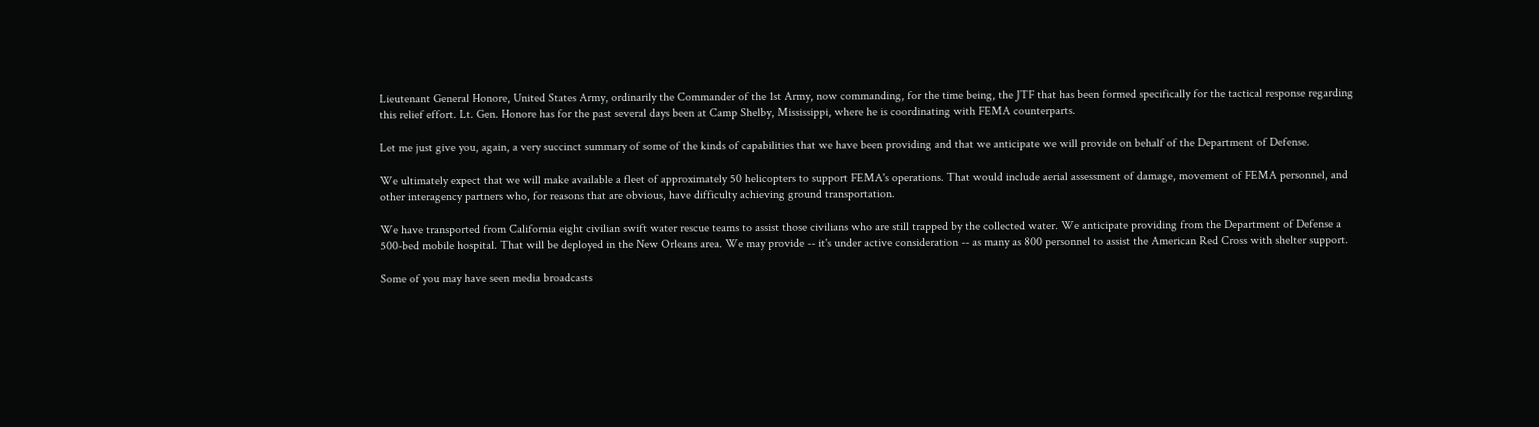Lieutenant General Honore, United States Army, ordinarily the Commander of the 1st Army, now commanding, for the time being, the JTF that has been formed specifically for the tactical response regarding this relief effort. Lt. Gen. Honore has for the past several days been at Camp Shelby, Mississippi, where he is coordinating with FEMA counterparts.

Let me just give you, again, a very succinct summary of some of the kinds of capabilities that we have been providing and that we anticipate we will provide on behalf of the Department of Defense.

We ultimately expect that we will make available a fleet of approximately 50 helicopters to support FEMA's operations. That would include aerial assessment of damage, movement of FEMA personnel, and other interagency partners who, for reasons that are obvious, have difficulty achieving ground transportation.

We have transported from California eight civilian swift water rescue teams to assist those civilians who are still trapped by the collected water. We anticipate providing from the Department of Defense a 500-bed mobile hospital. That will be deployed in the New Orleans area. We may provide -- it's under active consideration -- as many as 800 personnel to assist the American Red Cross with shelter support.

Some of you may have seen media broadcasts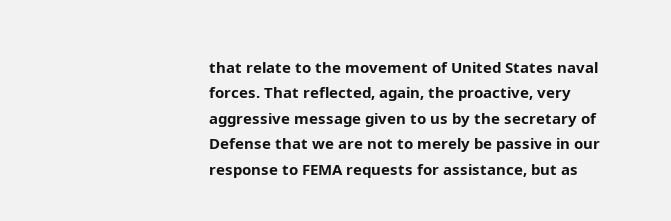that relate to the movement of United States naval forces. That reflected, again, the proactive, very aggressive message given to us by the secretary of Defense that we are not to merely be passive in our response to FEMA requests for assistance, but as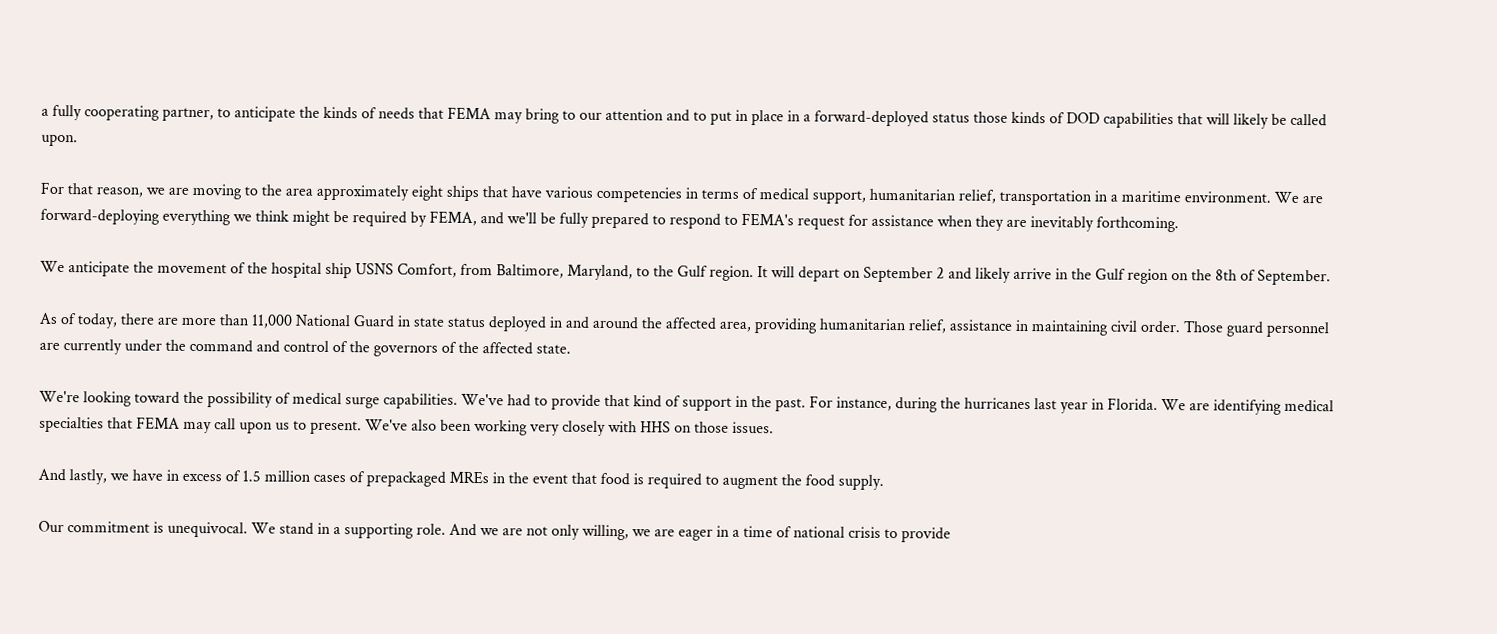a fully cooperating partner, to anticipate the kinds of needs that FEMA may bring to our attention and to put in place in a forward-deployed status those kinds of DOD capabilities that will likely be called upon.

For that reason, we are moving to the area approximately eight ships that have various competencies in terms of medical support, humanitarian relief, transportation in a maritime environment. We are forward-deploying everything we think might be required by FEMA, and we'll be fully prepared to respond to FEMA's request for assistance when they are inevitably forthcoming.

We anticipate the movement of the hospital ship USNS Comfort, from Baltimore, Maryland, to the Gulf region. It will depart on September 2 and likely arrive in the Gulf region on the 8th of September.

As of today, there are more than 11,000 National Guard in state status deployed in and around the affected area, providing humanitarian relief, assistance in maintaining civil order. Those guard personnel are currently under the command and control of the governors of the affected state.

We're looking toward the possibility of medical surge capabilities. We've had to provide that kind of support in the past. For instance, during the hurricanes last year in Florida. We are identifying medical specialties that FEMA may call upon us to present. We've also been working very closely with HHS on those issues.

And lastly, we have in excess of 1.5 million cases of prepackaged MREs in the event that food is required to augment the food supply.

Our commitment is unequivocal. We stand in a supporting role. And we are not only willing, we are eager in a time of national crisis to provide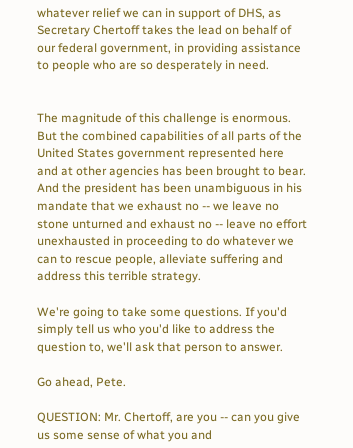whatever relief we can in support of DHS, as Secretary Chertoff takes the lead on behalf of our federal government, in providing assistance to people who are so desperately in need.


The magnitude of this challenge is enormous. But the combined capabilities of all parts of the United States government represented here and at other agencies has been brought to bear. And the president has been unambiguous in his mandate that we exhaust no -- we leave no stone unturned and exhaust no -- leave no effort unexhausted in proceeding to do whatever we can to rescue people, alleviate suffering and address this terrible strategy.

We're going to take some questions. If you'd simply tell us who you'd like to address the question to, we'll ask that person to answer.

Go ahead, Pete.

QUESTION: Mr. Chertoff, are you -- can you give us some sense of what you and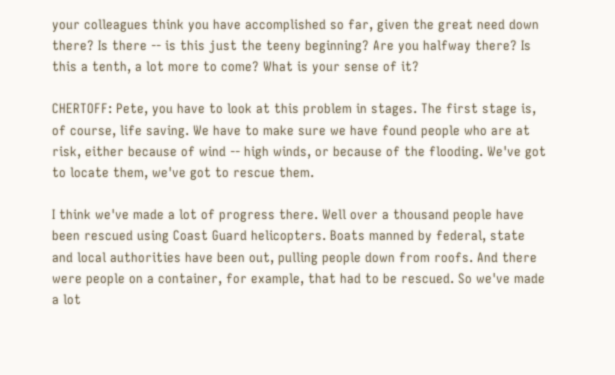your colleagues think you have accomplished so far, given the great need down there? Is there -- is this just the teeny beginning? Are you halfway there? Is this a tenth, a lot more to come? What is your sense of it?

CHERTOFF: Pete, you have to look at this problem in stages. The first stage is, of course, life saving. We have to make sure we have found people who are at risk, either because of wind -- high winds, or because of the flooding. We've got to locate them, we've got to rescue them.

I think we've made a lot of progress there. Well over a thousand people have been rescued using Coast Guard helicopters. Boats manned by federal, state and local authorities have been out, pulling people down from roofs. And there were people on a container, for example, that had to be rescued. So we've made a lot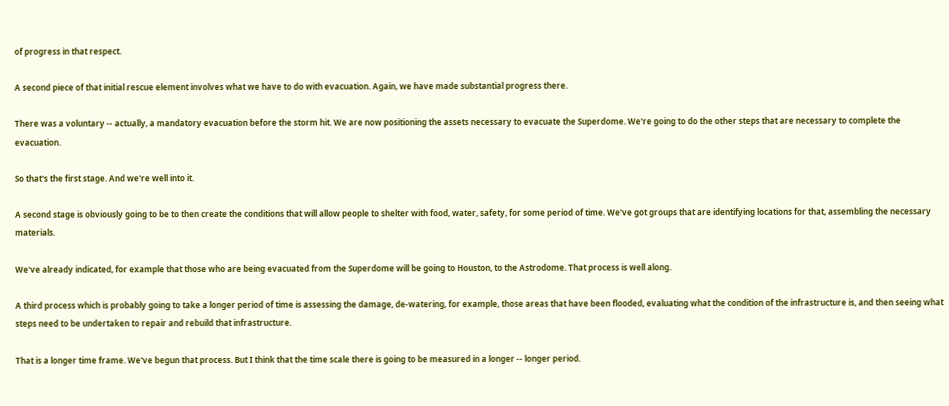of progress in that respect.

A second piece of that initial rescue element involves what we have to do with evacuation. Again, we have made substantial progress there.

There was a voluntary -- actually, a mandatory evacuation before the storm hit. We are now positioning the assets necessary to evacuate the Superdome. We're going to do the other steps that are necessary to complete the evacuation.

So that's the first stage. And we're well into it.

A second stage is obviously going to be to then create the conditions that will allow people to shelter with food, water, safety, for some period of time. We've got groups that are identifying locations for that, assembling the necessary materials.

We've already indicated, for example that those who are being evacuated from the Superdome will be going to Houston, to the Astrodome. That process is well along.

A third process which is probably going to take a longer period of time is assessing the damage, de-watering, for example, those areas that have been flooded, evaluating what the condition of the infrastructure is, and then seeing what steps need to be undertaken to repair and rebuild that infrastructure.

That is a longer time frame. We've begun that process. But I think that the time scale there is going to be measured in a longer -- longer period.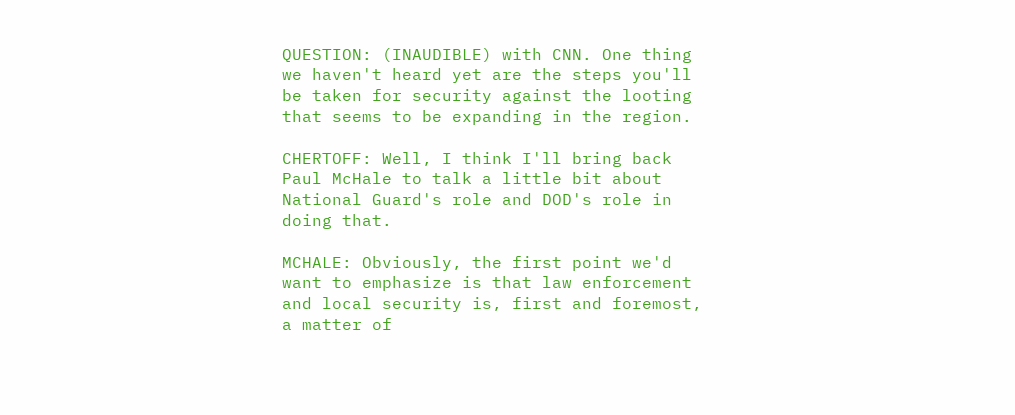QUESTION: (INAUDIBLE) with CNN. One thing we haven't heard yet are the steps you'll be taken for security against the looting that seems to be expanding in the region.

CHERTOFF: Well, I think I'll bring back Paul McHale to talk a little bit about National Guard's role and DOD's role in doing that.

MCHALE: Obviously, the first point we'd want to emphasize is that law enforcement and local security is, first and foremost, a matter of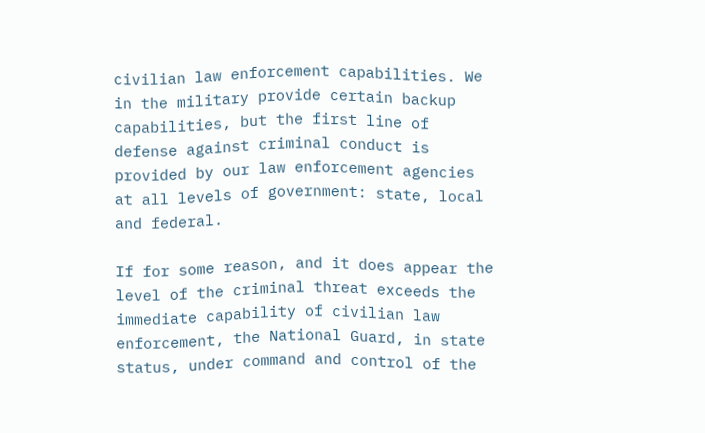civilian law enforcement capabilities. We in the military provide certain backup capabilities, but the first line of defense against criminal conduct is provided by our law enforcement agencies at all levels of government: state, local and federal.

If for some reason, and it does appear the level of the criminal threat exceeds the immediate capability of civilian law enforcement, the National Guard, in state status, under command and control of the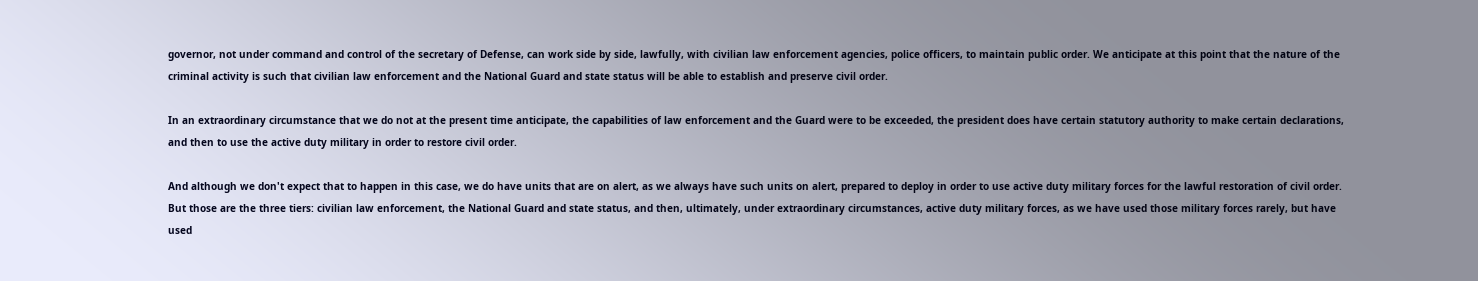governor, not under command and control of the secretary of Defense, can work side by side, lawfully, with civilian law enforcement agencies, police officers, to maintain public order. We anticipate at this point that the nature of the criminal activity is such that civilian law enforcement and the National Guard and state status will be able to establish and preserve civil order.

In an extraordinary circumstance that we do not at the present time anticipate, the capabilities of law enforcement and the Guard were to be exceeded, the president does have certain statutory authority to make certain declarations, and then to use the active duty military in order to restore civil order.

And although we don't expect that to happen in this case, we do have units that are on alert, as we always have such units on alert, prepared to deploy in order to use active duty military forces for the lawful restoration of civil order. But those are the three tiers: civilian law enforcement, the National Guard and state status, and then, ultimately, under extraordinary circumstances, active duty military forces, as we have used those military forces rarely, but have used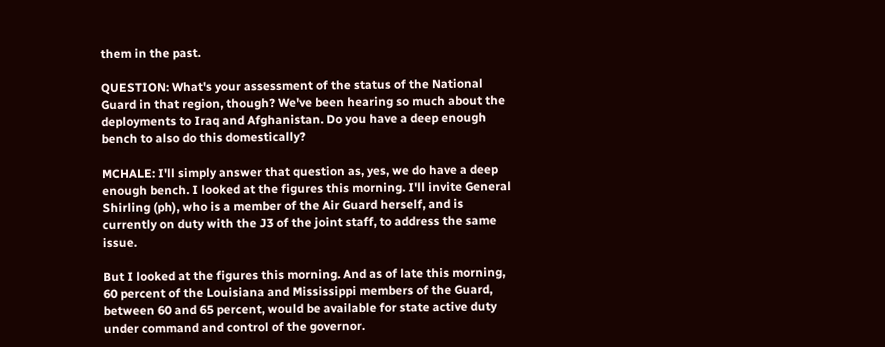them in the past.

QUESTION: What's your assessment of the status of the National Guard in that region, though? We've been hearing so much about the deployments to Iraq and Afghanistan. Do you have a deep enough bench to also do this domestically?

MCHALE: I'll simply answer that question as, yes, we do have a deep enough bench. I looked at the figures this morning. I'll invite General Shirling (ph), who is a member of the Air Guard herself, and is currently on duty with the J3 of the joint staff, to address the same issue.

But I looked at the figures this morning. And as of late this morning, 60 percent of the Louisiana and Mississippi members of the Guard, between 60 and 65 percent, would be available for state active duty under command and control of the governor.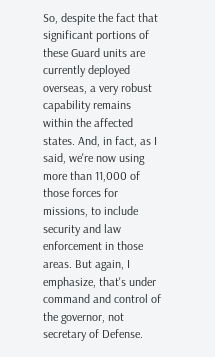So, despite the fact that significant portions of these Guard units are currently deployed overseas, a very robust capability remains within the affected states. And, in fact, as I said, we're now using more than 11,000 of those forces for missions, to include security and law enforcement in those areas. But again, I emphasize, that's under command and control of the governor, not secretary of Defense.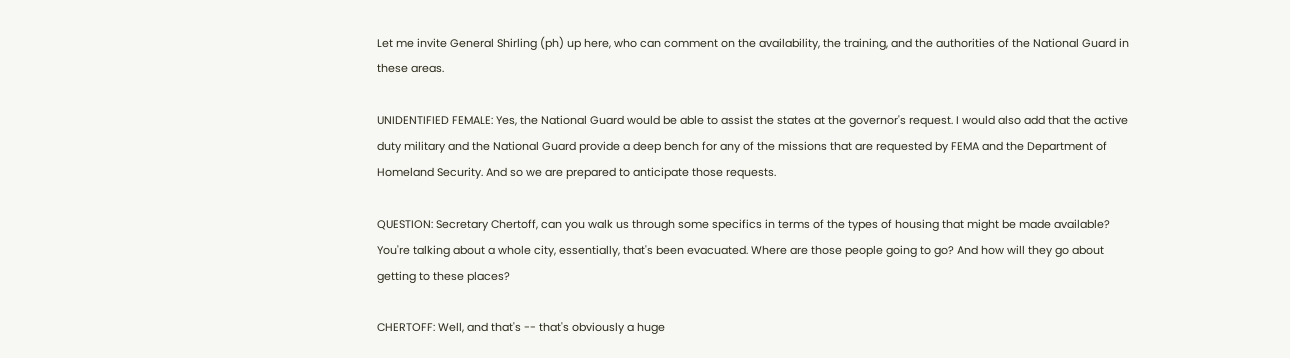Let me invite General Shirling (ph) up here, who can comment on the availability, the training, and the authorities of the National Guard in these areas.

UNIDENTIFIED FEMALE: Yes, the National Guard would be able to assist the states at the governor's request. I would also add that the active duty military and the National Guard provide a deep bench for any of the missions that are requested by FEMA and the Department of Homeland Security. And so we are prepared to anticipate those requests.

QUESTION: Secretary Chertoff, can you walk us through some specifics in terms of the types of housing that might be made available? You're talking about a whole city, essentially, that's been evacuated. Where are those people going to go? And how will they go about getting to these places?

CHERTOFF: Well, and that's -- that's obviously a huge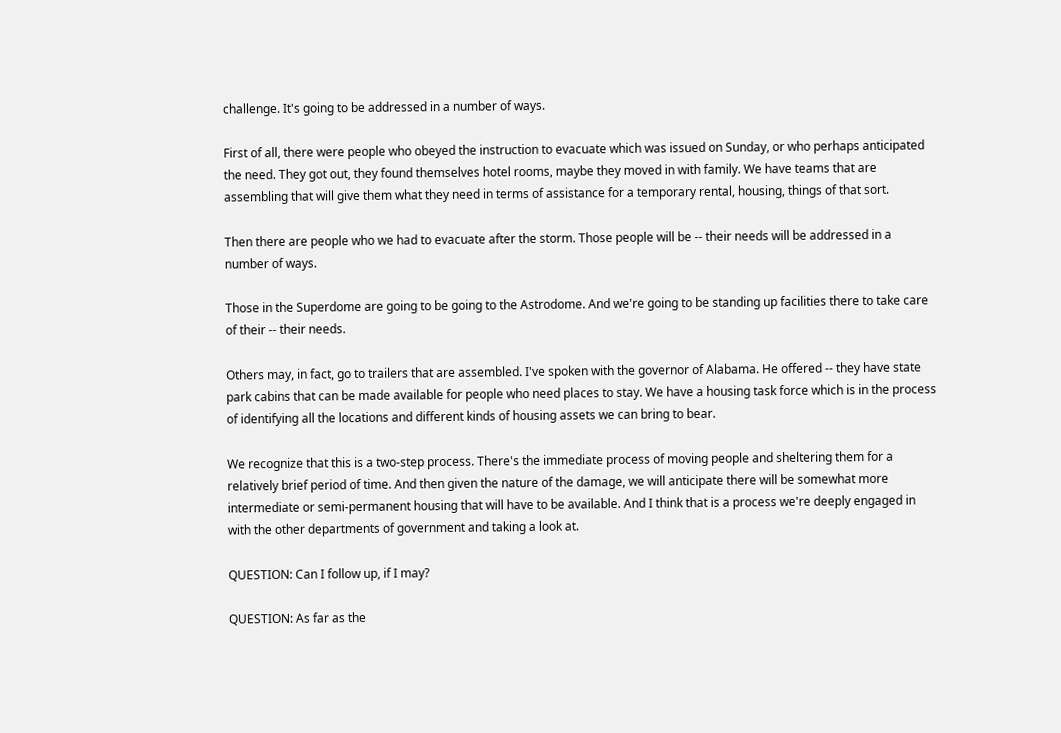challenge. It's going to be addressed in a number of ways.

First of all, there were people who obeyed the instruction to evacuate which was issued on Sunday, or who perhaps anticipated the need. They got out, they found themselves hotel rooms, maybe they moved in with family. We have teams that are assembling that will give them what they need in terms of assistance for a temporary rental, housing, things of that sort.

Then there are people who we had to evacuate after the storm. Those people will be -- their needs will be addressed in a number of ways.

Those in the Superdome are going to be going to the Astrodome. And we're going to be standing up facilities there to take care of their -- their needs.

Others may, in fact, go to trailers that are assembled. I've spoken with the governor of Alabama. He offered -- they have state park cabins that can be made available for people who need places to stay. We have a housing task force which is in the process of identifying all the locations and different kinds of housing assets we can bring to bear.

We recognize that this is a two-step process. There's the immediate process of moving people and sheltering them for a relatively brief period of time. And then given the nature of the damage, we will anticipate there will be somewhat more intermediate or semi-permanent housing that will have to be available. And I think that is a process we're deeply engaged in with the other departments of government and taking a look at.

QUESTION: Can I follow up, if I may?

QUESTION: As far as the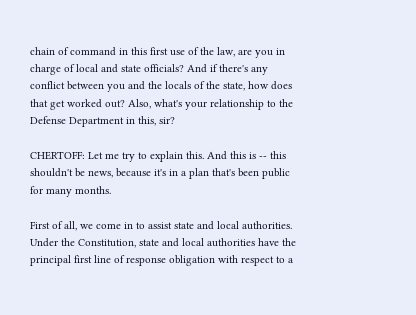chain of command in this first use of the law, are you in charge of local and state officials? And if there's any conflict between you and the locals of the state, how does that get worked out? Also, what's your relationship to the Defense Department in this, sir?

CHERTOFF: Let me try to explain this. And this is -- this shouldn't be news, because it's in a plan that's been public for many months.

First of all, we come in to assist state and local authorities. Under the Constitution, state and local authorities have the principal first line of response obligation with respect to a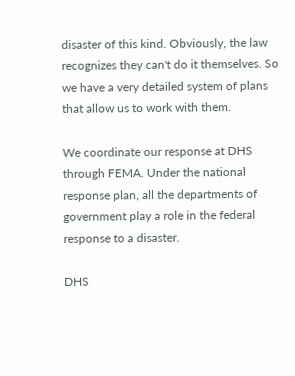disaster of this kind. Obviously, the law recognizes they can't do it themselves. So we have a very detailed system of plans that allow us to work with them.

We coordinate our response at DHS through FEMA. Under the national response plan, all the departments of government play a role in the federal response to a disaster.

DHS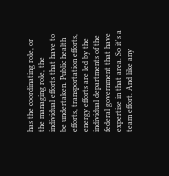has the coordinating role, or the managing role, the individual efforts that have to be undertaken. Public health efforts, transportation efforts, energy efforts are led by the individual departments of the federal government that have expertise in that area. So it's a team effort. And like any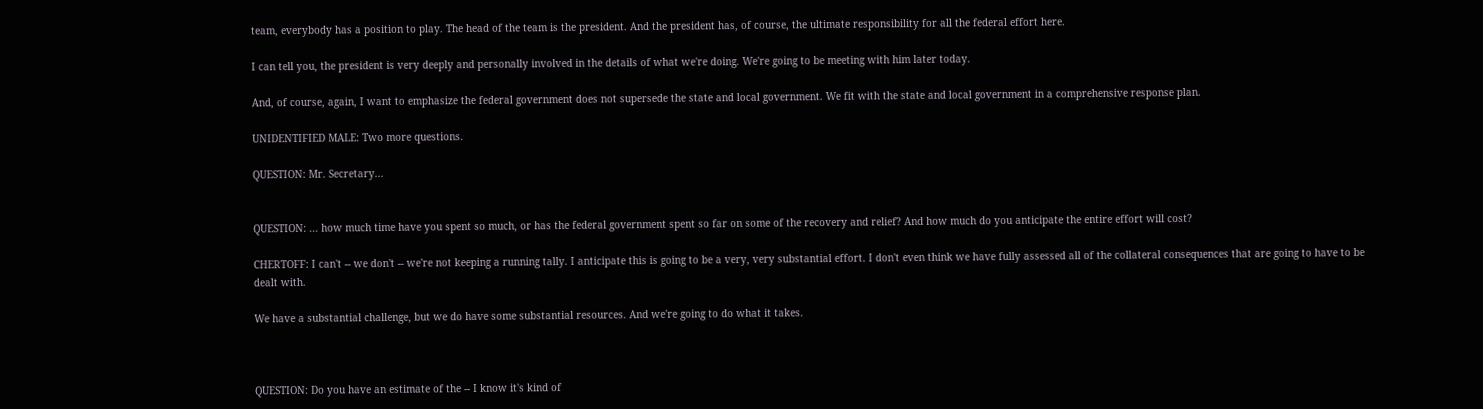team, everybody has a position to play. The head of the team is the president. And the president has, of course, the ultimate responsibility for all the federal effort here.

I can tell you, the president is very deeply and personally involved in the details of what we're doing. We're going to be meeting with him later today.

And, of course, again, I want to emphasize the federal government does not supersede the state and local government. We fit with the state and local government in a comprehensive response plan.

UNIDENTIFIED MALE: Two more questions.

QUESTION: Mr. Secretary...


QUESTION: ... how much time have you spent so much, or has the federal government spent so far on some of the recovery and relief? And how much do you anticipate the entire effort will cost?

CHERTOFF: I can't -- we don't -- we're not keeping a running tally. I anticipate this is going to be a very, very substantial effort. I don't even think we have fully assessed all of the collateral consequences that are going to have to be dealt with.

We have a substantial challenge, but we do have some substantial resources. And we're going to do what it takes.



QUESTION: Do you have an estimate of the -- I know it's kind of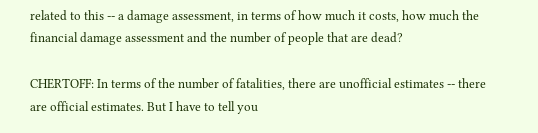related to this -- a damage assessment, in terms of how much it costs, how much the financial damage assessment and the number of people that are dead?

CHERTOFF: In terms of the number of fatalities, there are unofficial estimates -- there are official estimates. But I have to tell you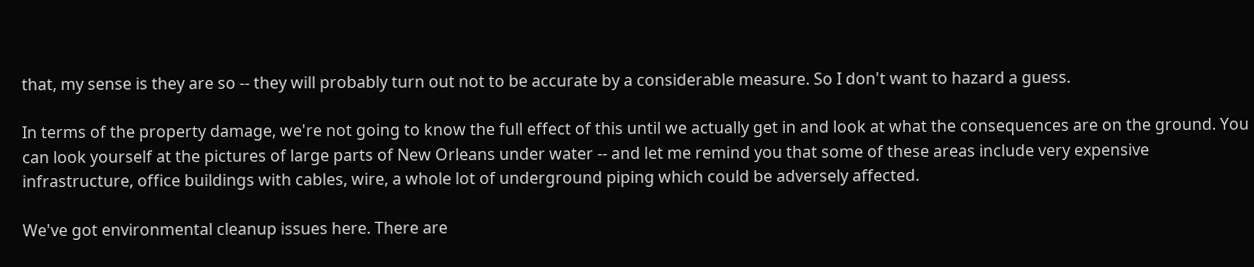that, my sense is they are so -- they will probably turn out not to be accurate by a considerable measure. So I don't want to hazard a guess.

In terms of the property damage, we're not going to know the full effect of this until we actually get in and look at what the consequences are on the ground. You can look yourself at the pictures of large parts of New Orleans under water -- and let me remind you that some of these areas include very expensive infrastructure, office buildings with cables, wire, a whole lot of underground piping which could be adversely affected.

We've got environmental cleanup issues here. There are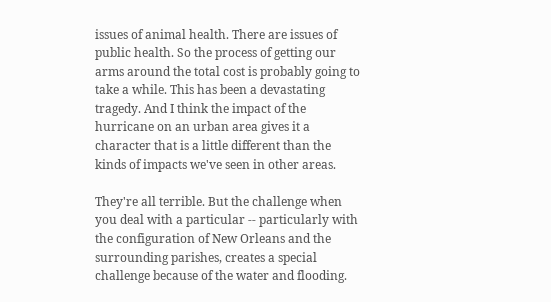issues of animal health. There are issues of public health. So the process of getting our arms around the total cost is probably going to take a while. This has been a devastating tragedy. And I think the impact of the hurricane on an urban area gives it a character that is a little different than the kinds of impacts we've seen in other areas.

They're all terrible. But the challenge when you deal with a particular -- particularly with the configuration of New Orleans and the surrounding parishes, creates a special challenge because of the water and flooding.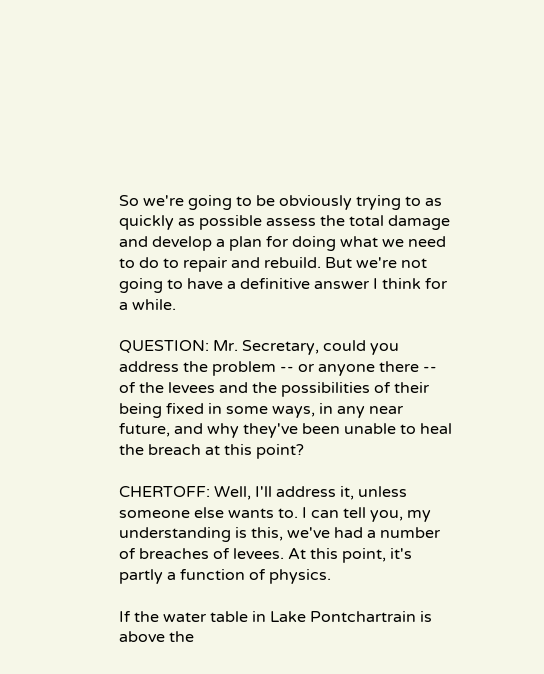So we're going to be obviously trying to as quickly as possible assess the total damage and develop a plan for doing what we need to do to repair and rebuild. But we're not going to have a definitive answer I think for a while.

QUESTION: Mr. Secretary, could you address the problem -- or anyone there -- of the levees and the possibilities of their being fixed in some ways, in any near future, and why they've been unable to heal the breach at this point?

CHERTOFF: Well, I'll address it, unless someone else wants to. I can tell you, my understanding is this, we've had a number of breaches of levees. At this point, it's partly a function of physics.

If the water table in Lake Pontchartrain is above the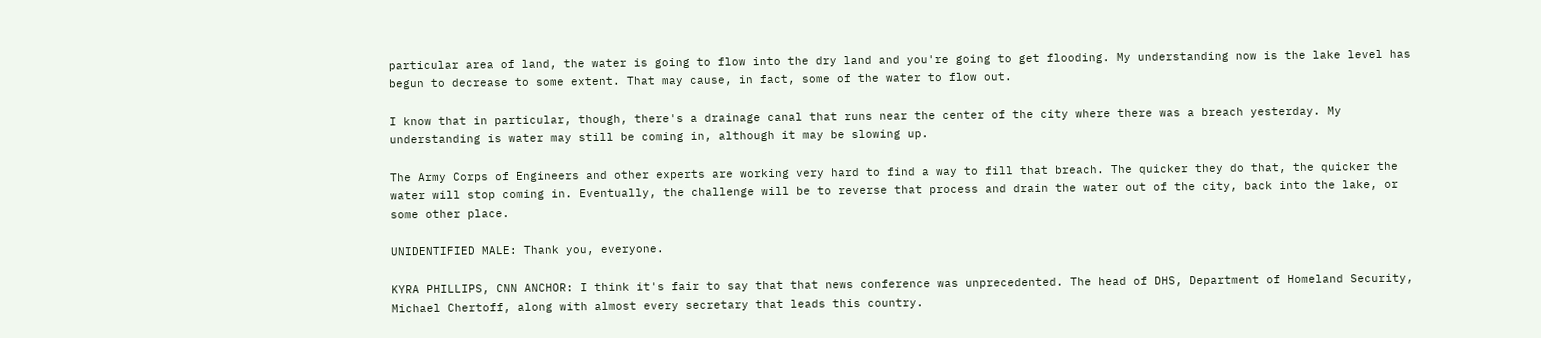particular area of land, the water is going to flow into the dry land and you're going to get flooding. My understanding now is the lake level has begun to decrease to some extent. That may cause, in fact, some of the water to flow out.

I know that in particular, though, there's a drainage canal that runs near the center of the city where there was a breach yesterday. My understanding is water may still be coming in, although it may be slowing up.

The Army Corps of Engineers and other experts are working very hard to find a way to fill that breach. The quicker they do that, the quicker the water will stop coming in. Eventually, the challenge will be to reverse that process and drain the water out of the city, back into the lake, or some other place.

UNIDENTIFIED MALE: Thank you, everyone.

KYRA PHILLIPS, CNN ANCHOR: I think it's fair to say that that news conference was unprecedented. The head of DHS, Department of Homeland Security, Michael Chertoff, along with almost every secretary that leads this country.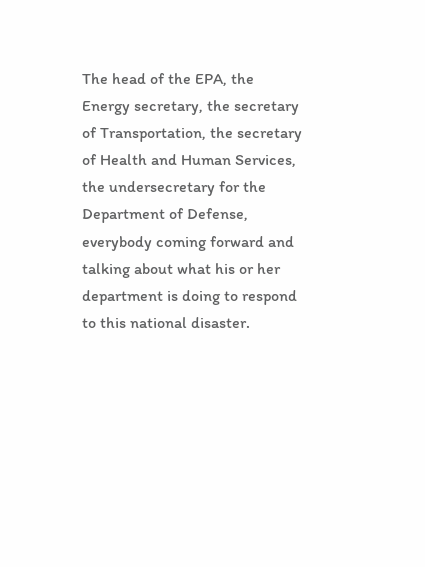The head of the EPA, the Energy secretary, the secretary of Transportation, the secretary of Health and Human Services, the undersecretary for the Department of Defense, everybody coming forward and talking about what his or her department is doing to respond to this national disaster.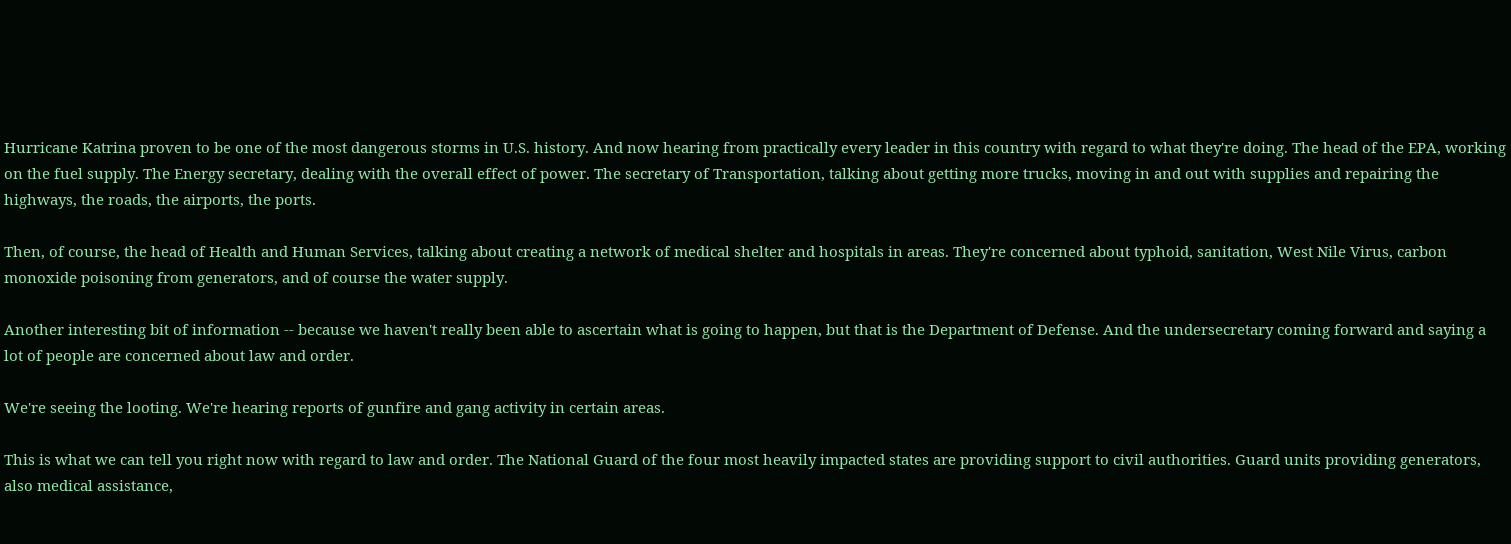Hurricane Katrina proven to be one of the most dangerous storms in U.S. history. And now hearing from practically every leader in this country with regard to what they're doing. The head of the EPA, working on the fuel supply. The Energy secretary, dealing with the overall effect of power. The secretary of Transportation, talking about getting more trucks, moving in and out with supplies and repairing the highways, the roads, the airports, the ports.

Then, of course, the head of Health and Human Services, talking about creating a network of medical shelter and hospitals in areas. They're concerned about typhoid, sanitation, West Nile Virus, carbon monoxide poisoning from generators, and of course the water supply.

Another interesting bit of information -- because we haven't really been able to ascertain what is going to happen, but that is the Department of Defense. And the undersecretary coming forward and saying a lot of people are concerned about law and order.

We're seeing the looting. We're hearing reports of gunfire and gang activity in certain areas.

This is what we can tell you right now with regard to law and order. The National Guard of the four most heavily impacted states are providing support to civil authorities. Guard units providing generators, also medical assistance,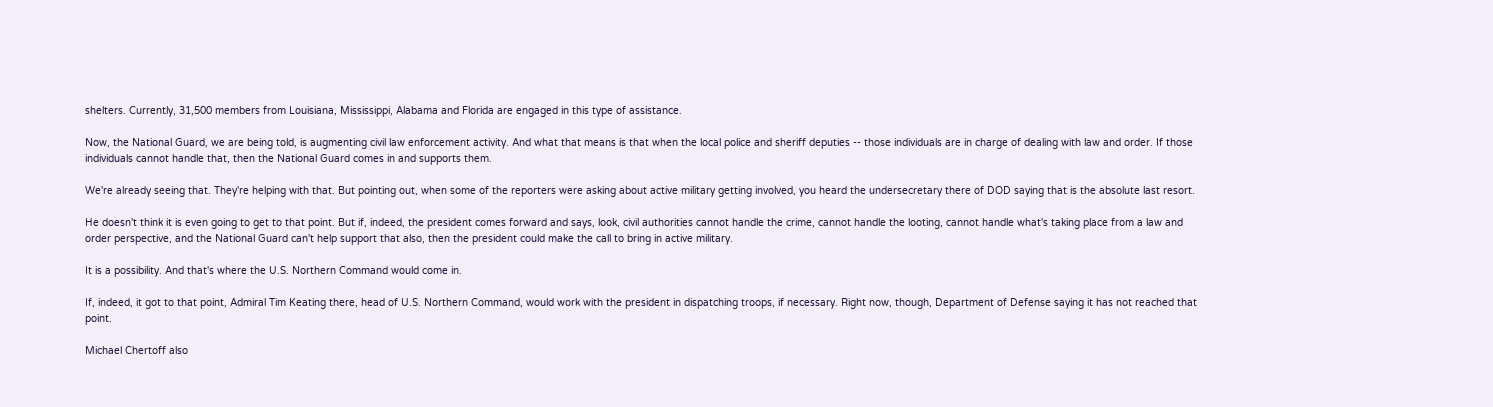shelters. Currently, 31,500 members from Louisiana, Mississippi, Alabama and Florida are engaged in this type of assistance.

Now, the National Guard, we are being told, is augmenting civil law enforcement activity. And what that means is that when the local police and sheriff deputies -- those individuals are in charge of dealing with law and order. If those individuals cannot handle that, then the National Guard comes in and supports them.

We're already seeing that. They're helping with that. But pointing out, when some of the reporters were asking about active military getting involved, you heard the undersecretary there of DOD saying that is the absolute last resort.

He doesn't think it is even going to get to that point. But if, indeed, the president comes forward and says, look, civil authorities cannot handle the crime, cannot handle the looting, cannot handle what's taking place from a law and order perspective, and the National Guard can't help support that also, then the president could make the call to bring in active military.

It is a possibility. And that's where the U.S. Northern Command would come in.

If, indeed, it got to that point, Admiral Tim Keating there, head of U.S. Northern Command, would work with the president in dispatching troops, if necessary. Right now, though, Department of Defense saying it has not reached that point.

Michael Chertoff also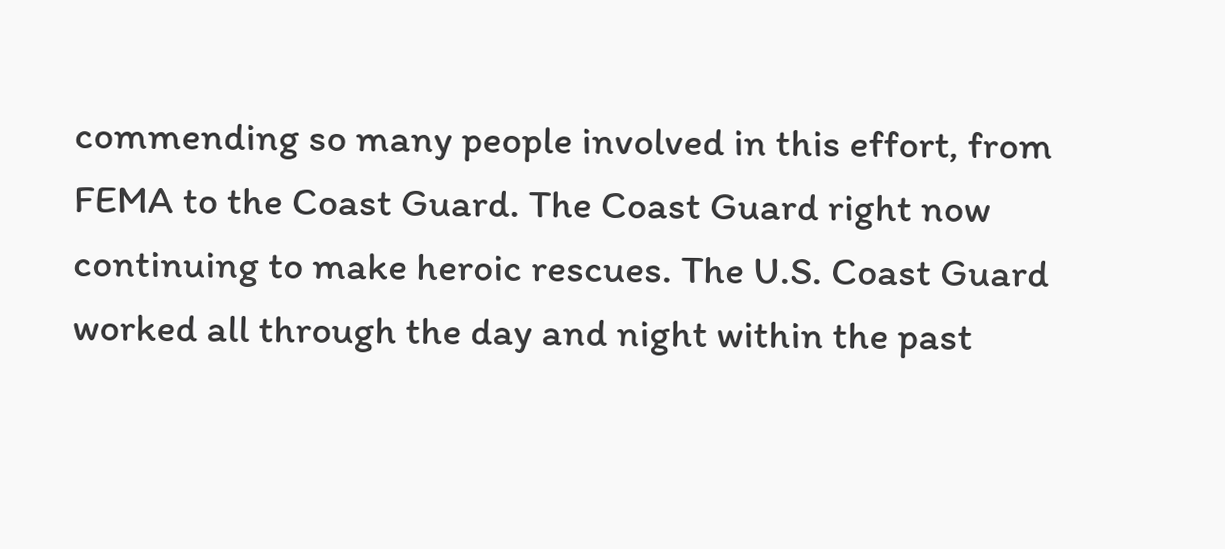commending so many people involved in this effort, from FEMA to the Coast Guard. The Coast Guard right now continuing to make heroic rescues. The U.S. Coast Guard worked all through the day and night within the past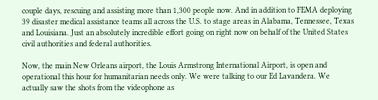couple days, rescuing and assisting more than 1,300 people now. And in addition to FEMA deploying 39 disaster medical assistance teams all across the U.S. to stage areas in Alabama, Tennessee, Texas and Louisiana. Just an absolutely incredible effort going on right now on behalf of the United States civil authorities and federal authorities.

Now, the main New Orleans airport, the Louis Armstrong International Airport, is open and operational this hour for humanitarian needs only. We were talking to our Ed Lavandera. We actually saw the shots from the videophone as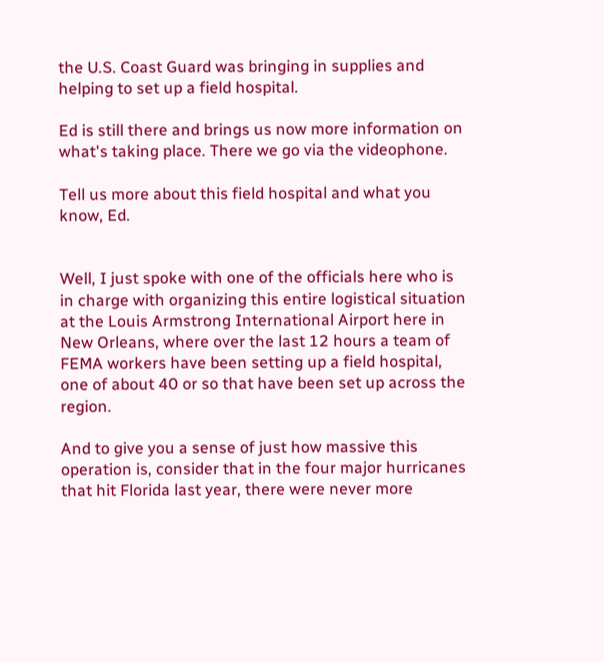the U.S. Coast Guard was bringing in supplies and helping to set up a field hospital.

Ed is still there and brings us now more information on what's taking place. There we go via the videophone.

Tell us more about this field hospital and what you know, Ed.


Well, I just spoke with one of the officials here who is in charge with organizing this entire logistical situation at the Louis Armstrong International Airport here in New Orleans, where over the last 12 hours a team of FEMA workers have been setting up a field hospital, one of about 40 or so that have been set up across the region.

And to give you a sense of just how massive this operation is, consider that in the four major hurricanes that hit Florida last year, there were never more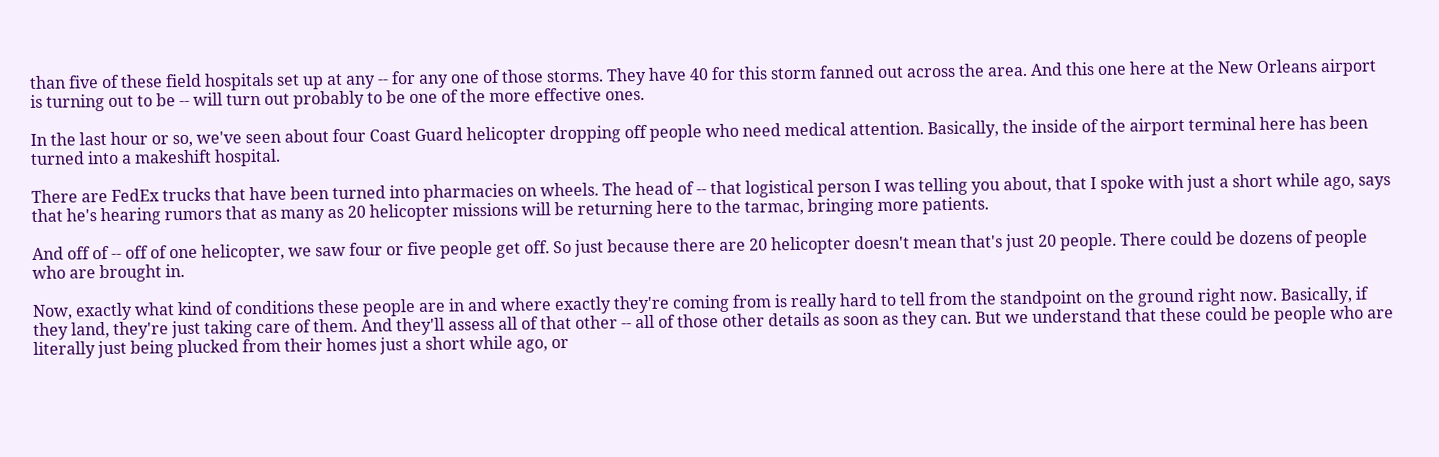than five of these field hospitals set up at any -- for any one of those storms. They have 40 for this storm fanned out across the area. And this one here at the New Orleans airport is turning out to be -- will turn out probably to be one of the more effective ones.

In the last hour or so, we've seen about four Coast Guard helicopter dropping off people who need medical attention. Basically, the inside of the airport terminal here has been turned into a makeshift hospital.

There are FedEx trucks that have been turned into pharmacies on wheels. The head of -- that logistical person I was telling you about, that I spoke with just a short while ago, says that he's hearing rumors that as many as 20 helicopter missions will be returning here to the tarmac, bringing more patients.

And off of -- off of one helicopter, we saw four or five people get off. So just because there are 20 helicopter doesn't mean that's just 20 people. There could be dozens of people who are brought in.

Now, exactly what kind of conditions these people are in and where exactly they're coming from is really hard to tell from the standpoint on the ground right now. Basically, if they land, they're just taking care of them. And they'll assess all of that other -- all of those other details as soon as they can. But we understand that these could be people who are literally just being plucked from their homes just a short while ago, or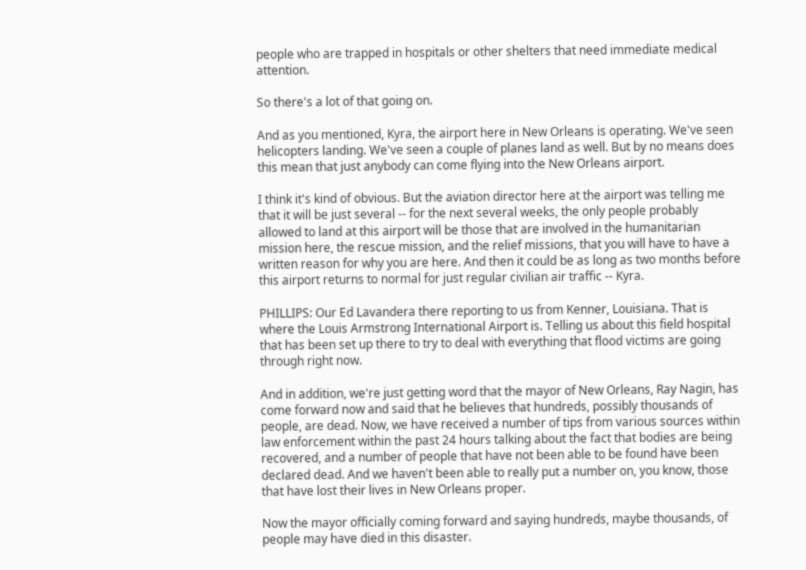people who are trapped in hospitals or other shelters that need immediate medical attention.

So there's a lot of that going on.

And as you mentioned, Kyra, the airport here in New Orleans is operating. We've seen helicopters landing. We've seen a couple of planes land as well. But by no means does this mean that just anybody can come flying into the New Orleans airport.

I think it's kind of obvious. But the aviation director here at the airport was telling me that it will be just several -- for the next several weeks, the only people probably allowed to land at this airport will be those that are involved in the humanitarian mission here, the rescue mission, and the relief missions, that you will have to have a written reason for why you are here. And then it could be as long as two months before this airport returns to normal for just regular civilian air traffic -- Kyra.

PHILLIPS: Our Ed Lavandera there reporting to us from Kenner, Louisiana. That is where the Louis Armstrong International Airport is. Telling us about this field hospital that has been set up there to try to deal with everything that flood victims are going through right now.

And in addition, we're just getting word that the mayor of New Orleans, Ray Nagin, has come forward now and said that he believes that hundreds, possibly thousands of people, are dead. Now, we have received a number of tips from various sources within law enforcement within the past 24 hours talking about the fact that bodies are being recovered, and a number of people that have not been able to be found have been declared dead. And we haven't been able to really put a number on, you know, those that have lost their lives in New Orleans proper.

Now the mayor officially coming forward and saying hundreds, maybe thousands, of people may have died in this disaster.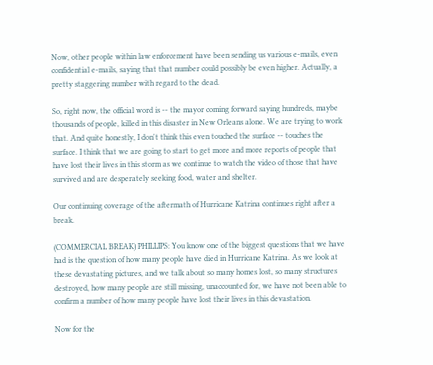Now, other people within law enforcement have been sending us various e-mails, even confidential e-mails, saying that that number could possibly be even higher. Actually, a pretty staggering number with regard to the dead.

So, right now, the official word is -- the mayor coming forward saying hundreds, maybe thousands of people, killed in this disaster in New Orleans alone. We are trying to work that. And quite honestly, I don't think this even touched the surface -- touches the surface. I think that we are going to start to get more and more reports of people that have lost their lives in this storm as we continue to watch the video of those that have survived and are desperately seeking food, water and shelter.

Our continuing coverage of the aftermath of Hurricane Katrina continues right after a break.

(COMMERCIAL BREAK) PHILLIPS: You know one of the biggest questions that we have had is the question of how many people have died in Hurricane Katrina. As we look at these devastating pictures, and we talk about so many homes lost, so many structures destroyed, how many people are still missing, unaccounted for, we have not been able to confirm a number of how many people have lost their lives in this devastation.

Now for the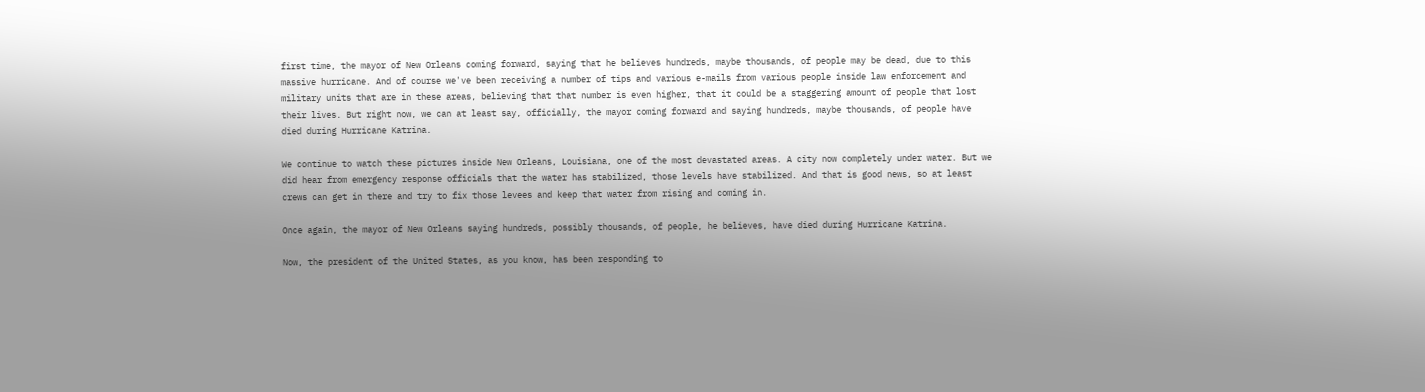first time, the mayor of New Orleans coming forward, saying that he believes hundreds, maybe thousands, of people may be dead, due to this massive hurricane. And of course we've been receiving a number of tips and various e-mails from various people inside law enforcement and military units that are in these areas, believing that that number is even higher, that it could be a staggering amount of people that lost their lives. But right now, we can at least say, officially, the mayor coming forward and saying hundreds, maybe thousands, of people have died during Hurricane Katrina.

We continue to watch these pictures inside New Orleans, Louisiana, one of the most devastated areas. A city now completely under water. But we did hear from emergency response officials that the water has stabilized, those levels have stabilized. And that is good news, so at least crews can get in there and try to fix those levees and keep that water from rising and coming in.

Once again, the mayor of New Orleans saying hundreds, possibly thousands, of people, he believes, have died during Hurricane Katrina.

Now, the president of the United States, as you know, has been responding to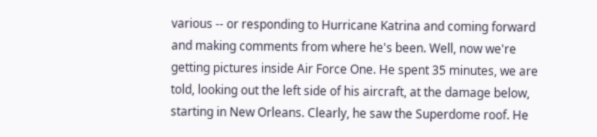various -- or responding to Hurricane Katrina and coming forward and making comments from where he's been. Well, now we're getting pictures inside Air Force One. He spent 35 minutes, we are told, looking out the left side of his aircraft, at the damage below, starting in New Orleans. Clearly, he saw the Superdome roof. He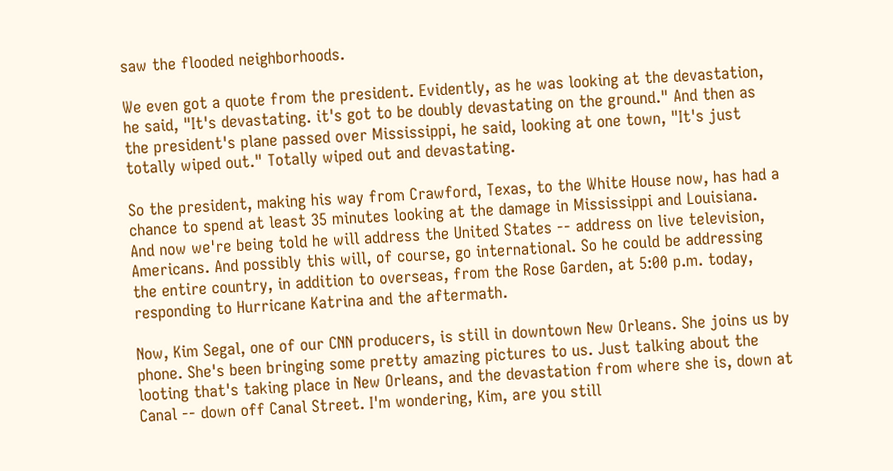saw the flooded neighborhoods.

We even got a quote from the president. Evidently, as he was looking at the devastation, he said, "It's devastating. it's got to be doubly devastating on the ground." And then as the president's plane passed over Mississippi, he said, looking at one town, "It's just totally wiped out." Totally wiped out and devastating.

So the president, making his way from Crawford, Texas, to the White House now, has had a chance to spend at least 35 minutes looking at the damage in Mississippi and Louisiana. And now we're being told he will address the United States -- address on live television, Americans. And possibly this will, of course, go international. So he could be addressing the entire country, in addition to overseas, from the Rose Garden, at 5:00 p.m. today, responding to Hurricane Katrina and the aftermath.

Now, Kim Segal, one of our CNN producers, is still in downtown New Orleans. She joins us by phone. She's been bringing some pretty amazing pictures to us. Just talking about the looting that's taking place in New Orleans, and the devastation from where she is, down at Canal -- down off Canal Street. I'm wondering, Kim, are you still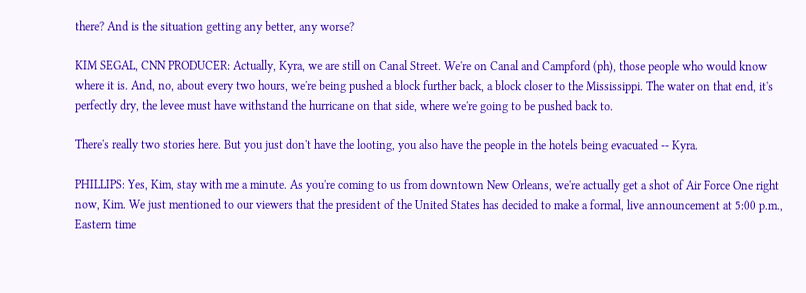there? And is the situation getting any better, any worse?

KIM SEGAL, CNN PRODUCER: Actually, Kyra, we are still on Canal Street. We're on Canal and Campford (ph), those people who would know where it is. And, no, about every two hours, we're being pushed a block further back, a block closer to the Mississippi. The water on that end, it's perfectly dry, the levee must have withstand the hurricane on that side, where we're going to be pushed back to.

There's really two stories here. But you just don't have the looting, you also have the people in the hotels being evacuated -- Kyra.

PHILLIPS: Yes, Kim, stay with me a minute. As you're coming to us from downtown New Orleans, we're actually get a shot of Air Force One right now, Kim. We just mentioned to our viewers that the president of the United States has decided to make a formal, live announcement at 5:00 p.m., Eastern time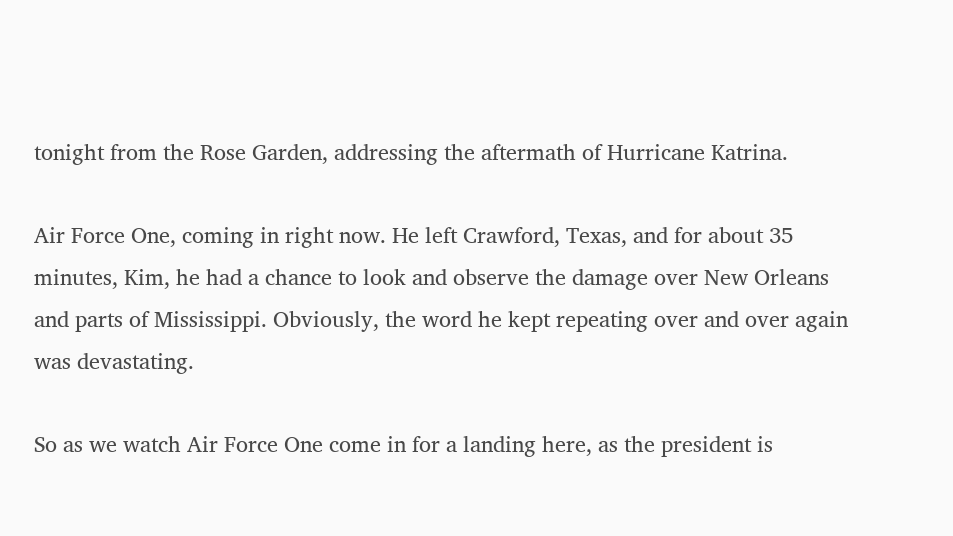tonight from the Rose Garden, addressing the aftermath of Hurricane Katrina.

Air Force One, coming in right now. He left Crawford, Texas, and for about 35 minutes, Kim, he had a chance to look and observe the damage over New Orleans and parts of Mississippi. Obviously, the word he kept repeating over and over again was devastating.

So as we watch Air Force One come in for a landing here, as the president is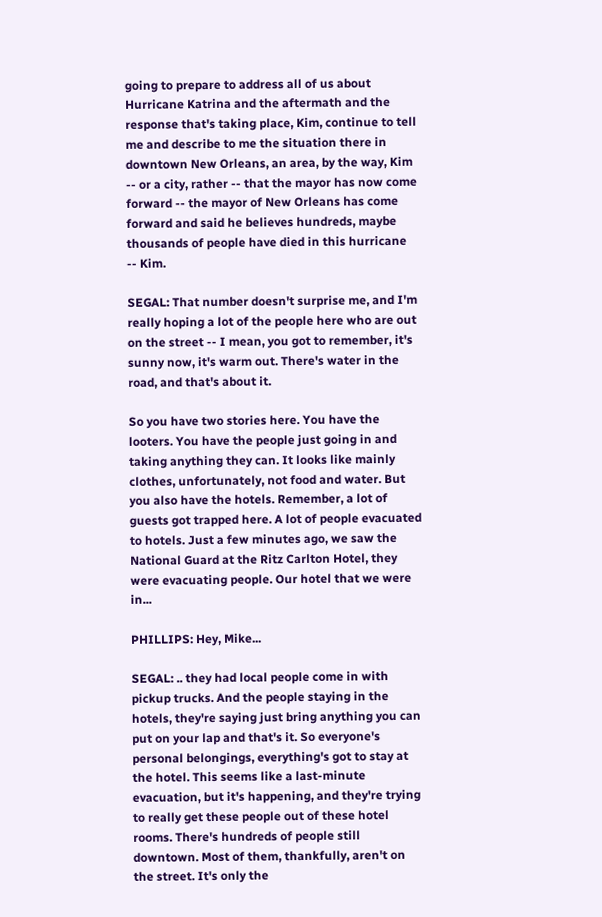going to prepare to address all of us about Hurricane Katrina and the aftermath and the response that's taking place, Kim, continue to tell me and describe to me the situation there in downtown New Orleans, an area, by the way, Kim -- or a city, rather -- that the mayor has now come forward -- the mayor of New Orleans has come forward and said he believes hundreds, maybe thousands of people have died in this hurricane -- Kim.

SEGAL: That number doesn't surprise me, and I'm really hoping a lot of the people here who are out on the street -- I mean, you got to remember, it's sunny now, it's warm out. There's water in the road, and that's about it.

So you have two stories here. You have the looters. You have the people just going in and taking anything they can. It looks like mainly clothes, unfortunately, not food and water. But you also have the hotels. Remember, a lot of guests got trapped here. A lot of people evacuated to hotels. Just a few minutes ago, we saw the National Guard at the Ritz Carlton Hotel, they were evacuating people. Our hotel that we were in...

PHILLIPS: Hey, Mike...

SEGAL: .. they had local people come in with pickup trucks. And the people staying in the hotels, they're saying just bring anything you can put on your lap and that's it. So everyone's personal belongings, everything's got to stay at the hotel. This seems like a last-minute evacuation, but it's happening, and they're trying to really get these people out of these hotel rooms. There's hundreds of people still downtown. Most of them, thankfully, aren't on the street. It's only the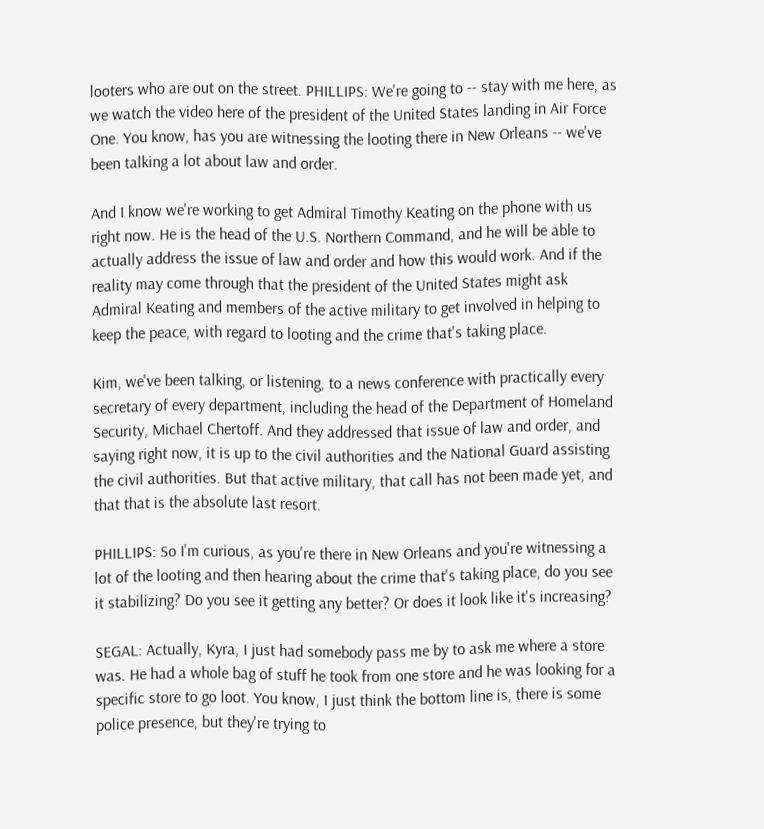looters who are out on the street. PHILLIPS: We're going to -- stay with me here, as we watch the video here of the president of the United States landing in Air Force One. You know, has you are witnessing the looting there in New Orleans -- we've been talking a lot about law and order.

And I know we're working to get Admiral Timothy Keating on the phone with us right now. He is the head of the U.S. Northern Command, and he will be able to actually address the issue of law and order and how this would work. And if the reality may come through that the president of the United States might ask Admiral Keating and members of the active military to get involved in helping to keep the peace, with regard to looting and the crime that's taking place.

Kim, we've been talking, or listening, to a news conference with practically every secretary of every department, including the head of the Department of Homeland Security, Michael Chertoff. And they addressed that issue of law and order, and saying right now, it is up to the civil authorities and the National Guard assisting the civil authorities. But that active military, that call has not been made yet, and that that is the absolute last resort.

PHILLIPS: So I'm curious, as you're there in New Orleans and you're witnessing a lot of the looting and then hearing about the crime that's taking place, do you see it stabilizing? Do you see it getting any better? Or does it look like it's increasing?

SEGAL: Actually, Kyra, I just had somebody pass me by to ask me where a store was. He had a whole bag of stuff he took from one store and he was looking for a specific store to go loot. You know, I just think the bottom line is, there is some police presence, but they're trying to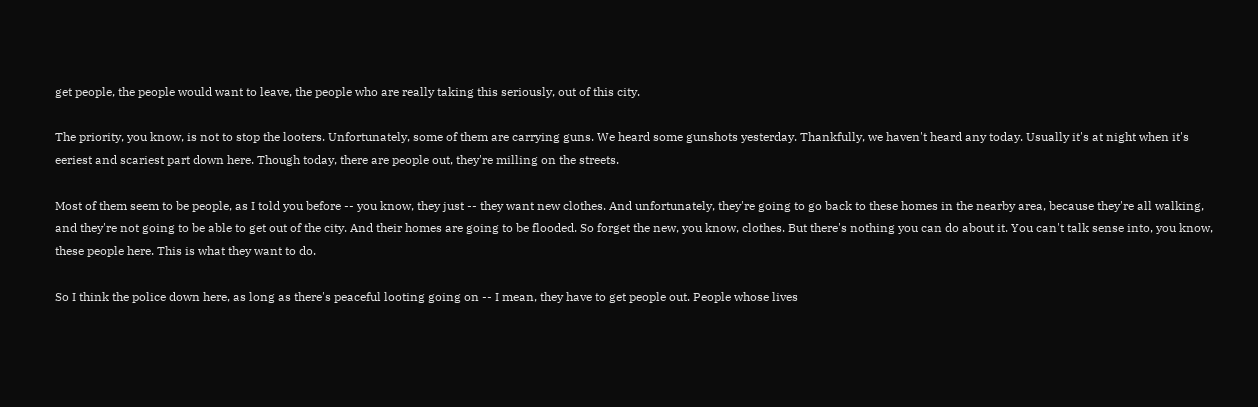get people, the people would want to leave, the people who are really taking this seriously, out of this city.

The priority, you know, is not to stop the looters. Unfortunately, some of them are carrying guns. We heard some gunshots yesterday. Thankfully, we haven't heard any today. Usually it's at night when it's eeriest and scariest part down here. Though today, there are people out, they're milling on the streets.

Most of them seem to be people, as I told you before -- you know, they just -- they want new clothes. And unfortunately, they're going to go back to these homes in the nearby area, because they're all walking, and they're not going to be able to get out of the city. And their homes are going to be flooded. So forget the new, you know, clothes. But there's nothing you can do about it. You can't talk sense into, you know, these people here. This is what they want to do.

So I think the police down here, as long as there's peaceful looting going on -- I mean, they have to get people out. People whose lives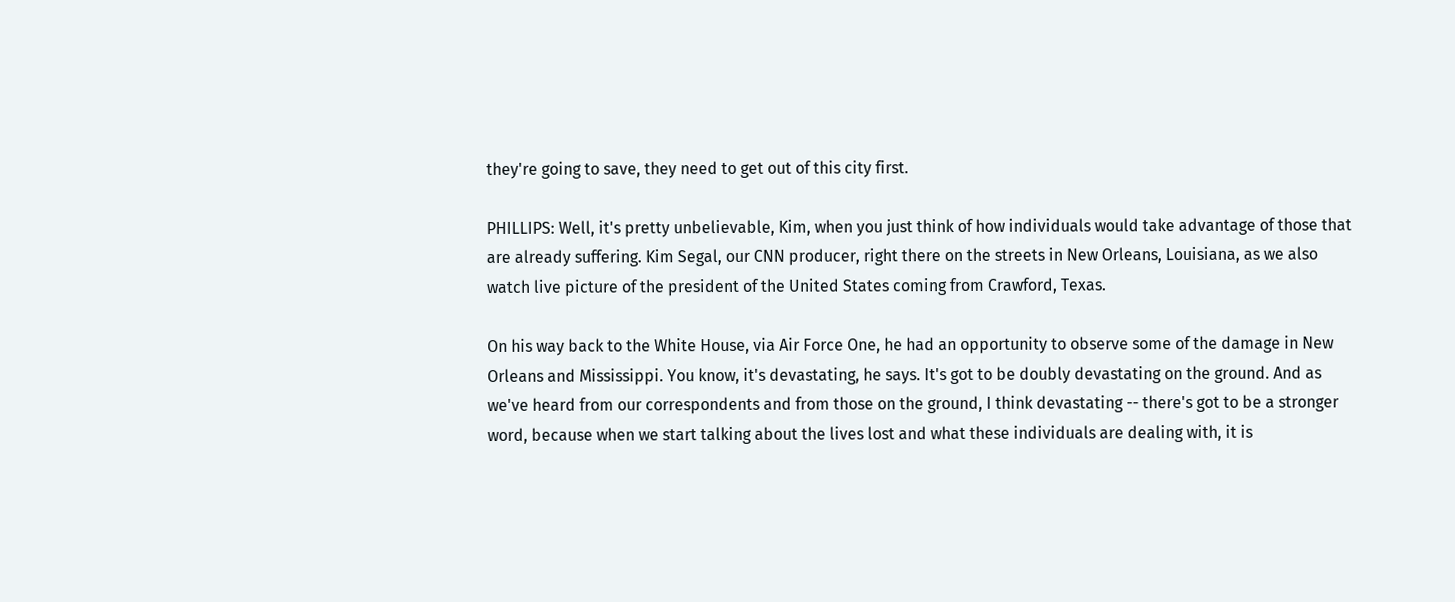they're going to save, they need to get out of this city first.

PHILLIPS: Well, it's pretty unbelievable, Kim, when you just think of how individuals would take advantage of those that are already suffering. Kim Segal, our CNN producer, right there on the streets in New Orleans, Louisiana, as we also watch live picture of the president of the United States coming from Crawford, Texas.

On his way back to the White House, via Air Force One, he had an opportunity to observe some of the damage in New Orleans and Mississippi. You know, it's devastating, he says. It's got to be doubly devastating on the ground. And as we've heard from our correspondents and from those on the ground, I think devastating -- there's got to be a stronger word, because when we start talking about the lives lost and what these individuals are dealing with, it is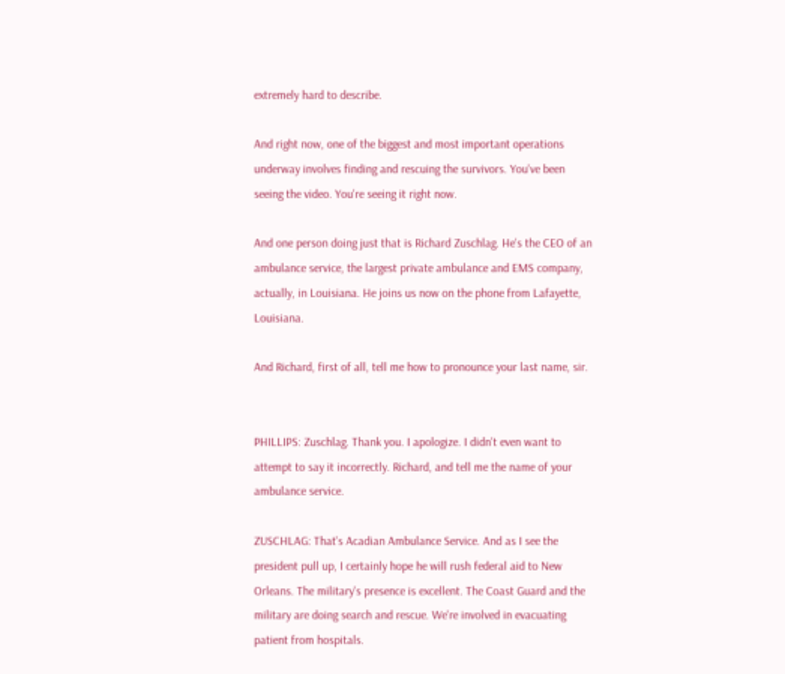extremely hard to describe.

And right now, one of the biggest and most important operations underway involves finding and rescuing the survivors. You've been seeing the video. You're seeing it right now.

And one person doing just that is Richard Zuschlag. He's the CEO of an ambulance service, the largest private ambulance and EMS company, actually, in Louisiana. He joins us now on the phone from Lafayette, Louisiana.

And Richard, first of all, tell me how to pronounce your last name, sir.


PHILLIPS: Zuschlag. Thank you. I apologize. I didn't even want to attempt to say it incorrectly. Richard, and tell me the name of your ambulance service.

ZUSCHLAG: That's Acadian Ambulance Service. And as I see the president pull up, I certainly hope he will rush federal aid to New Orleans. The military's presence is excellent. The Coast Guard and the military are doing search and rescue. We're involved in evacuating patient from hospitals.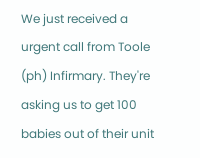We just received a urgent call from Toole (ph) Infirmary. They're asking us to get 100 babies out of their unit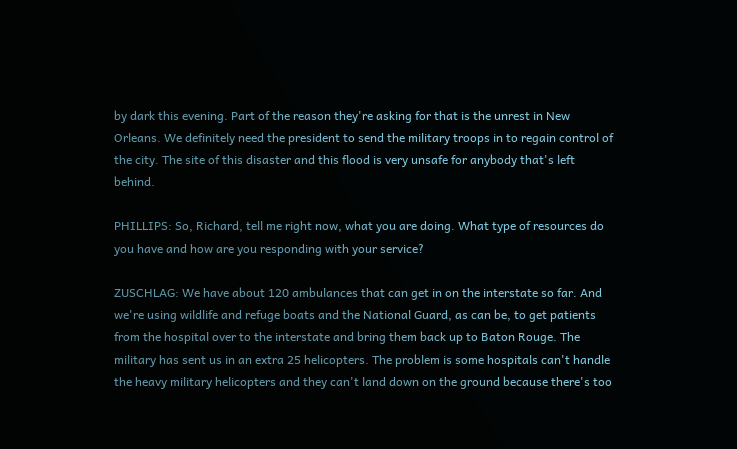by dark this evening. Part of the reason they're asking for that is the unrest in New Orleans. We definitely need the president to send the military troops in to regain control of the city. The site of this disaster and this flood is very unsafe for anybody that's left behind.

PHILLIPS: So, Richard, tell me right now, what you are doing. What type of resources do you have and how are you responding with your service?

ZUSCHLAG: We have about 120 ambulances that can get in on the interstate so far. And we're using wildlife and refuge boats and the National Guard, as can be, to get patients from the hospital over to the interstate and bring them back up to Baton Rouge. The military has sent us in an extra 25 helicopters. The problem is some hospitals can't handle the heavy military helicopters and they can't land down on the ground because there's too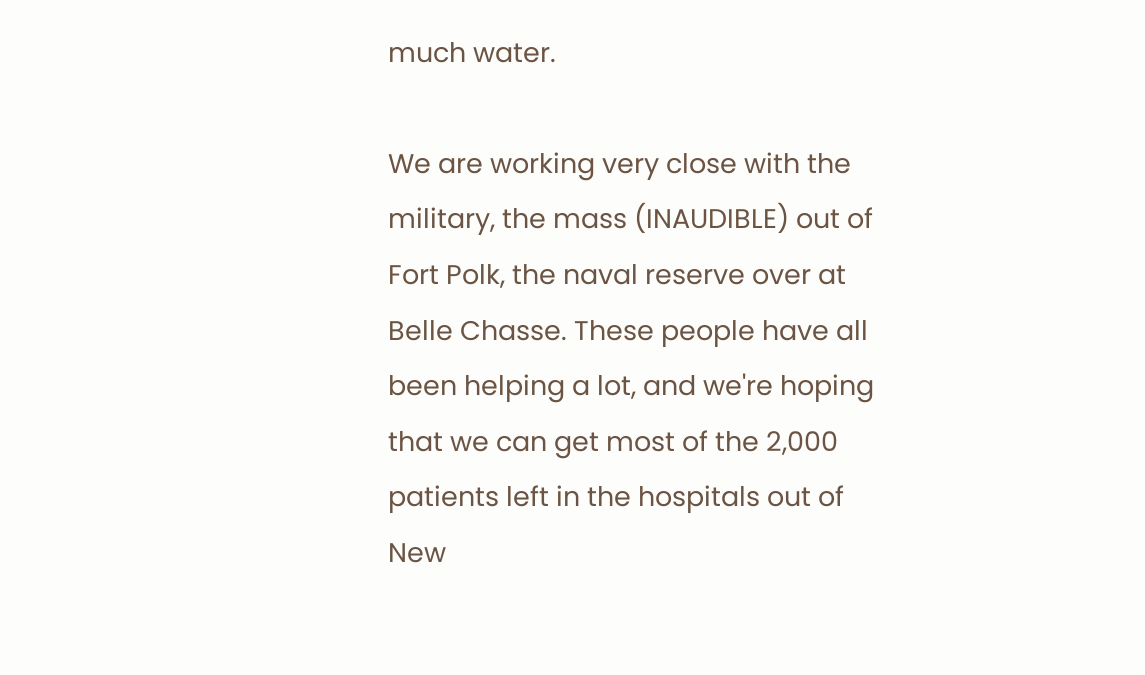much water.

We are working very close with the military, the mass (INAUDIBLE) out of Fort Polk, the naval reserve over at Belle Chasse. These people have all been helping a lot, and we're hoping that we can get most of the 2,000 patients left in the hospitals out of New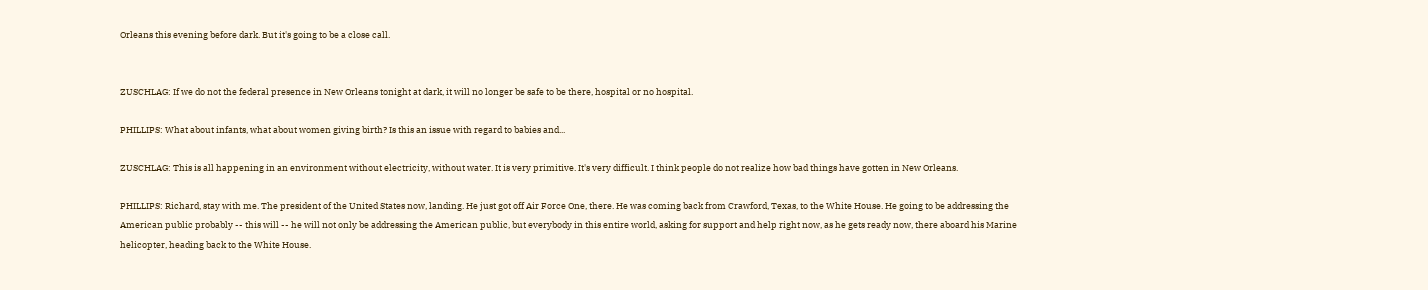Orleans this evening before dark. But it's going to be a close call.


ZUSCHLAG: If we do not the federal presence in New Orleans tonight at dark, it will no longer be safe to be there, hospital or no hospital.

PHILLIPS: What about infants, what about women giving birth? Is this an issue with regard to babies and...

ZUSCHLAG: This is all happening in an environment without electricity, without water. It is very primitive. It's very difficult. I think people do not realize how bad things have gotten in New Orleans.

PHILLIPS: Richard, stay with me. The president of the United States now, landing. He just got off Air Force One, there. He was coming back from Crawford, Texas, to the White House. He going to be addressing the American public probably -- this will -- he will not only be addressing the American public, but everybody in this entire world, asking for support and help right now, as he gets ready now, there aboard his Marine helicopter, heading back to the White House.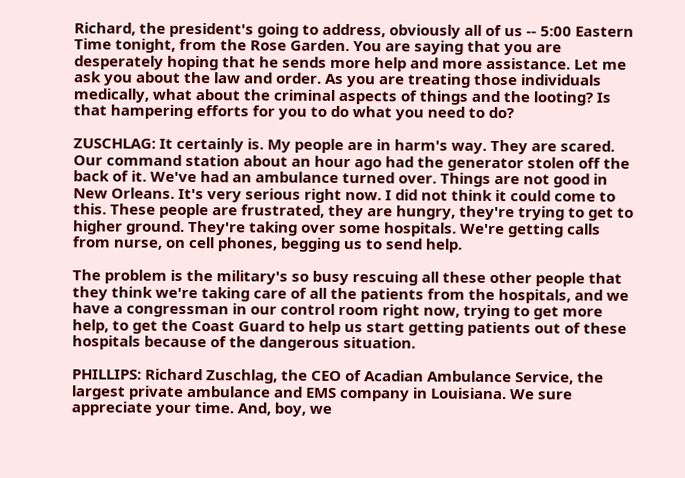Richard, the president's going to address, obviously all of us -- 5:00 Eastern Time tonight, from the Rose Garden. You are saying that you are desperately hoping that he sends more help and more assistance. Let me ask you about the law and order. As you are treating those individuals medically, what about the criminal aspects of things and the looting? Is that hampering efforts for you to do what you need to do?

ZUSCHLAG: It certainly is. My people are in harm's way. They are scared. Our command station about an hour ago had the generator stolen off the back of it. We've had an ambulance turned over. Things are not good in New Orleans. It's very serious right now. I did not think it could come to this. These people are frustrated, they are hungry, they're trying to get to higher ground. They're taking over some hospitals. We're getting calls from nurse, on cell phones, begging us to send help.

The problem is the military's so busy rescuing all these other people that they think we're taking care of all the patients from the hospitals, and we have a congressman in our control room right now, trying to get more help, to get the Coast Guard to help us start getting patients out of these hospitals because of the dangerous situation.

PHILLIPS: Richard Zuschlag, the CEO of Acadian Ambulance Service, the largest private ambulance and EMS company in Louisiana. We sure appreciate your time. And, boy, we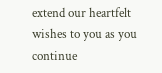extend our heartfelt wishes to you as you continue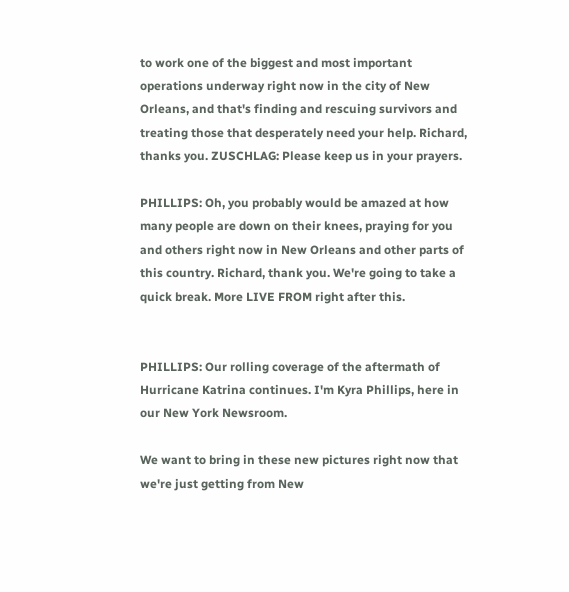to work one of the biggest and most important operations underway right now in the city of New Orleans, and that's finding and rescuing survivors and treating those that desperately need your help. Richard, thanks you. ZUSCHLAG: Please keep us in your prayers.

PHILLIPS: Oh, you probably would be amazed at how many people are down on their knees, praying for you and others right now in New Orleans and other parts of this country. Richard, thank you. We're going to take a quick break. More LIVE FROM right after this.


PHILLIPS: Our rolling coverage of the aftermath of Hurricane Katrina continues. I'm Kyra Phillips, here in our New York Newsroom.

We want to bring in these new pictures right now that we're just getting from New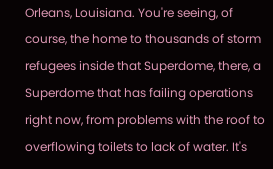Orleans, Louisiana. You're seeing, of course, the home to thousands of storm refugees inside that Superdome, there, a Superdome that has failing operations right now, from problems with the roof to overflowing toilets to lack of water. It's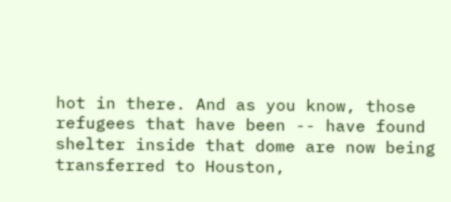hot in there. And as you know, those refugees that have been -- have found shelter inside that dome are now being transferred to Houston,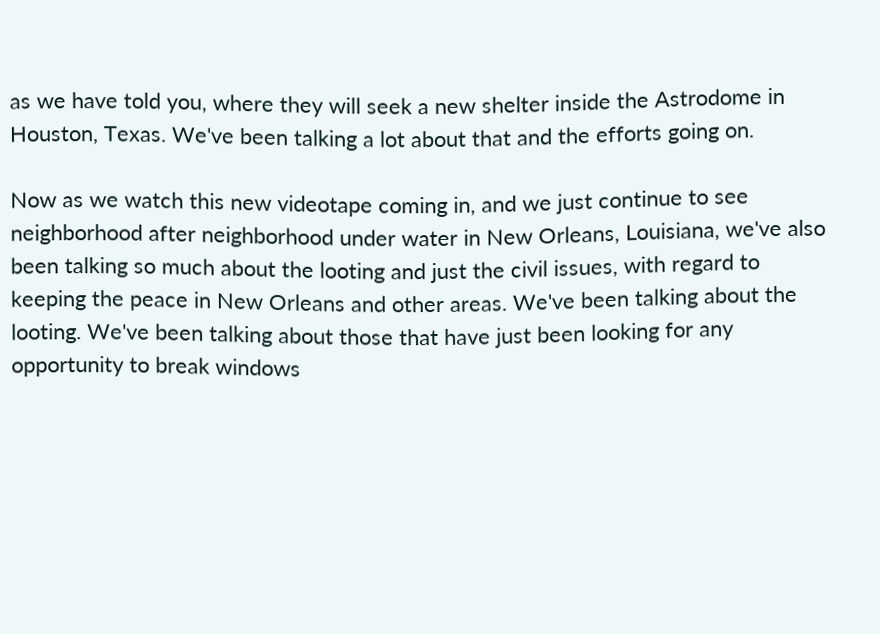as we have told you, where they will seek a new shelter inside the Astrodome in Houston, Texas. We've been talking a lot about that and the efforts going on.

Now as we watch this new videotape coming in, and we just continue to see neighborhood after neighborhood under water in New Orleans, Louisiana, we've also been talking so much about the looting and just the civil issues, with regard to keeping the peace in New Orleans and other areas. We've been talking about the looting. We've been talking about those that have just been looking for any opportunity to break windows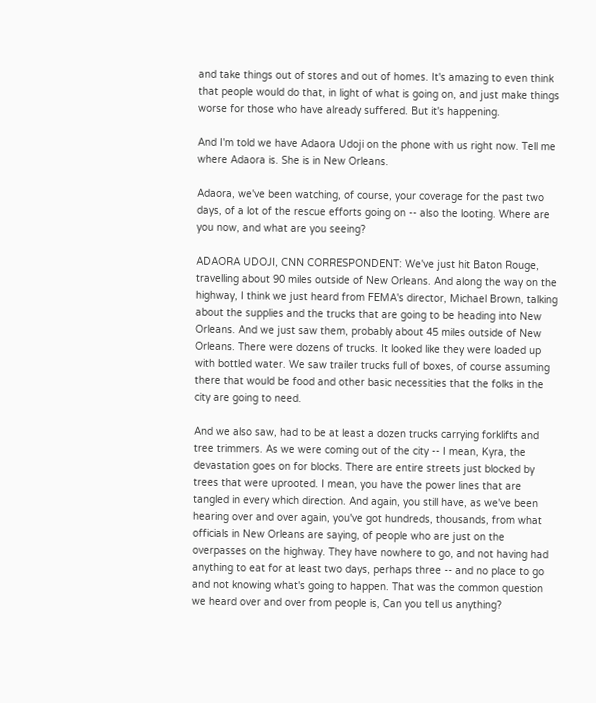and take things out of stores and out of homes. It's amazing to even think that people would do that, in light of what is going on, and just make things worse for those who have already suffered. But it's happening.

And I'm told we have Adaora Udoji on the phone with us right now. Tell me where Adaora is. She is in New Orleans.

Adaora, we've been watching, of course, your coverage for the past two days, of a lot of the rescue efforts going on -- also the looting. Where are you now, and what are you seeing?

ADAORA UDOJI, CNN CORRESPONDENT: We've just hit Baton Rouge, travelling about 90 miles outside of New Orleans. And along the way on the highway, I think we just heard from FEMA's director, Michael Brown, talking about the supplies and the trucks that are going to be heading into New Orleans. And we just saw them, probably about 45 miles outside of New Orleans. There were dozens of trucks. It looked like they were loaded up with bottled water. We saw trailer trucks full of boxes, of course assuming there that would be food and other basic necessities that the folks in the city are going to need.

And we also saw, had to be at least a dozen trucks carrying forklifts and tree trimmers. As we were coming out of the city -- I mean, Kyra, the devastation goes on for blocks. There are entire streets just blocked by trees that were uprooted. I mean, you have the power lines that are tangled in every which direction. And again, you still have, as we've been hearing over and over again, you've got hundreds, thousands, from what officials in New Orleans are saying, of people who are just on the overpasses on the highway. They have nowhere to go, and not having had anything to eat for at least two days, perhaps three -- and no place to go and not knowing what's going to happen. That was the common question we heard over and over from people is, Can you tell us anything?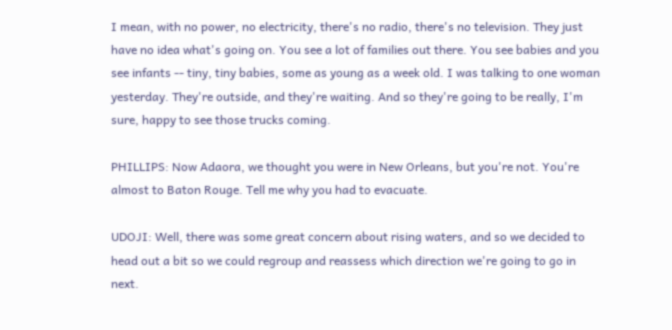I mean, with no power, no electricity, there's no radio, there's no television. They just have no idea what's going on. You see a lot of families out there. You see babies and you see infants -- tiny, tiny babies, some as young as a week old. I was talking to one woman yesterday. They're outside, and they're waiting. And so they're going to be really, I'm sure, happy to see those trucks coming.

PHILLIPS: Now Adaora, we thought you were in New Orleans, but you're not. You're almost to Baton Rouge. Tell me why you had to evacuate.

UDOJI: Well, there was some great concern about rising waters, and so we decided to head out a bit so we could regroup and reassess which direction we're going to go in next.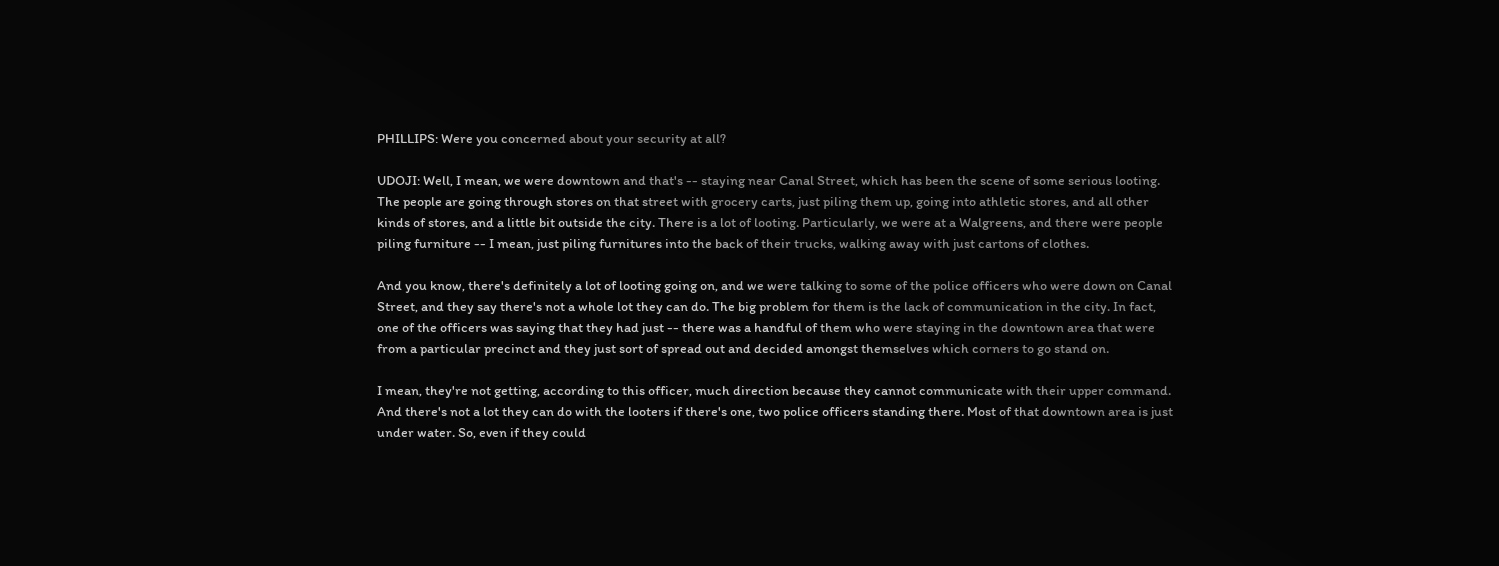PHILLIPS: Were you concerned about your security at all?

UDOJI: Well, I mean, we were downtown and that's -- staying near Canal Street, which has been the scene of some serious looting. The people are going through stores on that street with grocery carts, just piling them up, going into athletic stores, and all other kinds of stores, and a little bit outside the city. There is a lot of looting. Particularly, we were at a Walgreens, and there were people piling furniture -- I mean, just piling furnitures into the back of their trucks, walking away with just cartons of clothes.

And you know, there's definitely a lot of looting going on, and we were talking to some of the police officers who were down on Canal Street, and they say there's not a whole lot they can do. The big problem for them is the lack of communication in the city. In fact, one of the officers was saying that they had just -- there was a handful of them who were staying in the downtown area that were from a particular precinct and they just sort of spread out and decided amongst themselves which corners to go stand on.

I mean, they're not getting, according to this officer, much direction because they cannot communicate with their upper command. And there's not a lot they can do with the looters if there's one, two police officers standing there. Most of that downtown area is just under water. So, even if they could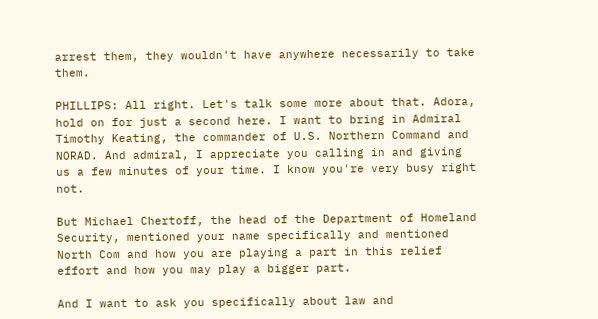arrest them, they wouldn't have anywhere necessarily to take them.

PHILLIPS: All right. Let's talk some more about that. Adora, hold on for just a second here. I want to bring in Admiral Timothy Keating, the commander of U.S. Northern Command and NORAD. And admiral, I appreciate you calling in and giving us a few minutes of your time. I know you're very busy right not.

But Michael Chertoff, the head of the Department of Homeland Security, mentioned your name specifically and mentioned North Com and how you are playing a part in this relief effort and how you may play a bigger part.

And I want to ask you specifically about law and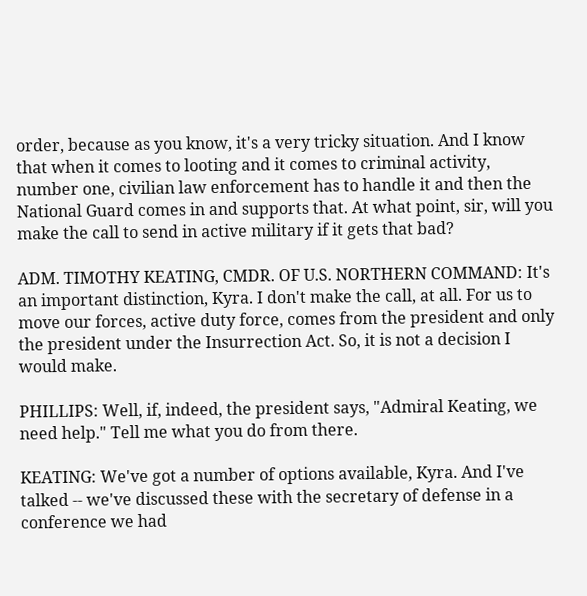order, because as you know, it's a very tricky situation. And I know that when it comes to looting and it comes to criminal activity, number one, civilian law enforcement has to handle it and then the National Guard comes in and supports that. At what point, sir, will you make the call to send in active military if it gets that bad?

ADM. TIMOTHY KEATING, CMDR. OF U.S. NORTHERN COMMAND: It's an important distinction, Kyra. I don't make the call, at all. For us to move our forces, active duty force, comes from the president and only the president under the Insurrection Act. So, it is not a decision I would make.

PHILLIPS: Well, if, indeed, the president says, "Admiral Keating, we need help." Tell me what you do from there.

KEATING: We've got a number of options available, Kyra. And I've talked -- we've discussed these with the secretary of defense in a conference we had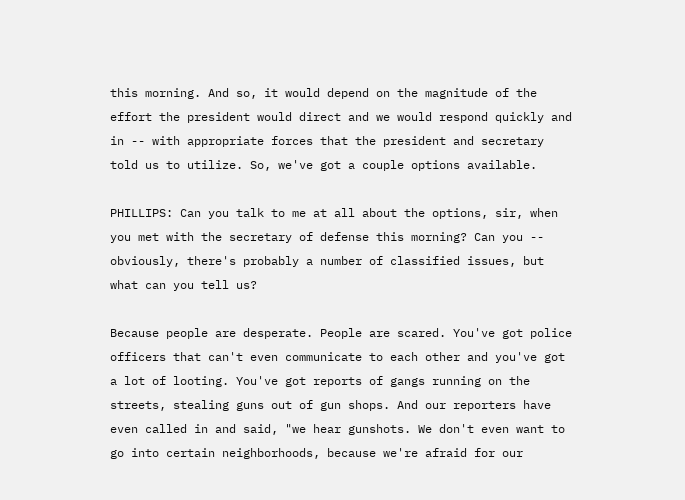this morning. And so, it would depend on the magnitude of the effort the president would direct and we would respond quickly and in -- with appropriate forces that the president and secretary told us to utilize. So, we've got a couple options available.

PHILLIPS: Can you talk to me at all about the options, sir, when you met with the secretary of defense this morning? Can you -- obviously, there's probably a number of classified issues, but what can you tell us?

Because people are desperate. People are scared. You've got police officers that can't even communicate to each other and you've got a lot of looting. You've got reports of gangs running on the streets, stealing guns out of gun shops. And our reporters have even called in and said, "we hear gunshots. We don't even want to go into certain neighborhoods, because we're afraid for our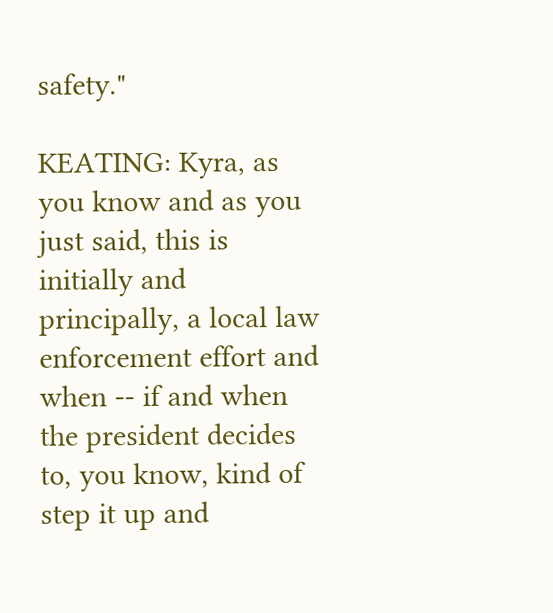safety."

KEATING: Kyra, as you know and as you just said, this is initially and principally, a local law enforcement effort and when -- if and when the president decides to, you know, kind of step it up and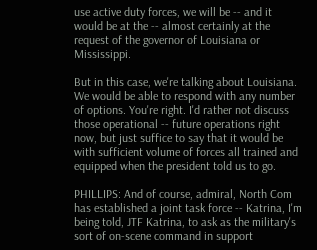use active duty forces, we will be -- and it would be at the -- almost certainly at the request of the governor of Louisiana or Mississippi.

But in this case, we're talking about Louisiana. We would be able to respond with any number of options. You're right. I'd rather not discuss those operational -- future operations right now, but just suffice to say that it would be with sufficient volume of forces all trained and equipped when the president told us to go.

PHILLIPS: And of course, admiral, North Com has established a joint task force -- Katrina, I'm being told, JTF Katrina, to ask as the military's sort of on-scene command in support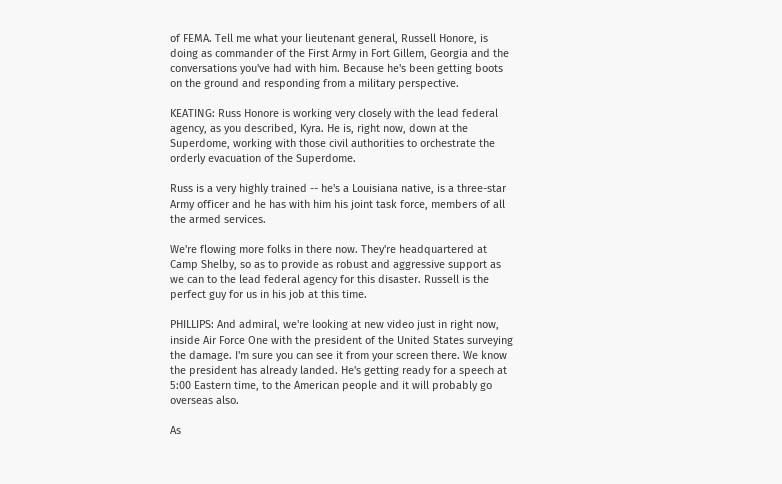of FEMA. Tell me what your lieutenant general, Russell Honore, is doing as commander of the First Army in Fort Gillem, Georgia and the conversations you've had with him. Because he's been getting boots on the ground and responding from a military perspective.

KEATING: Russ Honore is working very closely with the lead federal agency, as you described, Kyra. He is, right now, down at the Superdome, working with those civil authorities to orchestrate the orderly evacuation of the Superdome.

Russ is a very highly trained -- he's a Louisiana native, is a three-star Army officer and he has with him his joint task force, members of all the armed services.

We're flowing more folks in there now. They're headquartered at Camp Shelby, so as to provide as robust and aggressive support as we can to the lead federal agency for this disaster. Russell is the perfect guy for us in his job at this time.

PHILLIPS: And admiral, we're looking at new video just in right now, inside Air Force One with the president of the United States surveying the damage. I'm sure you can see it from your screen there. We know the president has already landed. He's getting ready for a speech at 5:00 Eastern time, to the American people and it will probably go overseas also.

As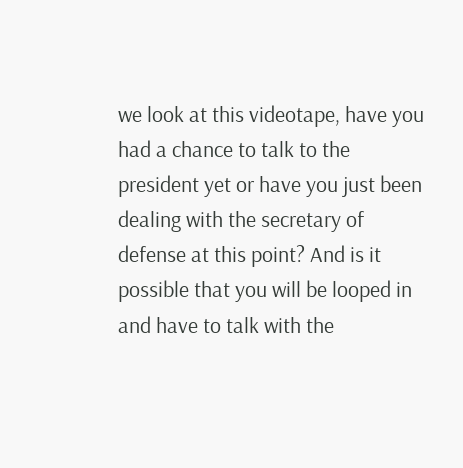we look at this videotape, have you had a chance to talk to the president yet or have you just been dealing with the secretary of defense at this point? And is it possible that you will be looped in and have to talk with the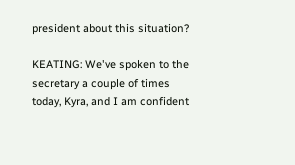president about this situation?

KEATING: We've spoken to the secretary a couple of times today, Kyra, and I am confident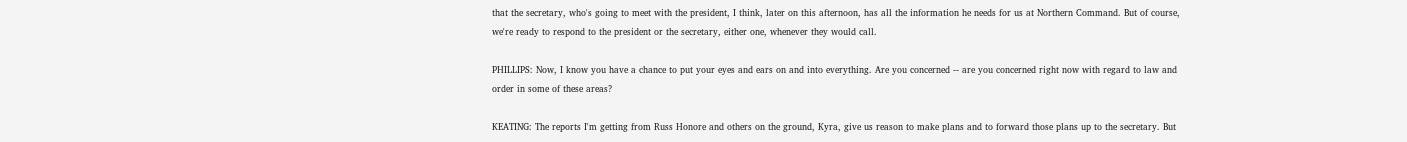that the secretary, who's going to meet with the president, I think, later on this afternoon, has all the information he needs for us at Northern Command. But of course, we're ready to respond to the president or the secretary, either one, whenever they would call.

PHILLIPS: Now, I know you have a chance to put your eyes and ears on and into everything. Are you concerned -- are you concerned right now with regard to law and order in some of these areas?

KEATING: The reports I'm getting from Russ Honore and others on the ground, Kyra, give us reason to make plans and to forward those plans up to the secretary. But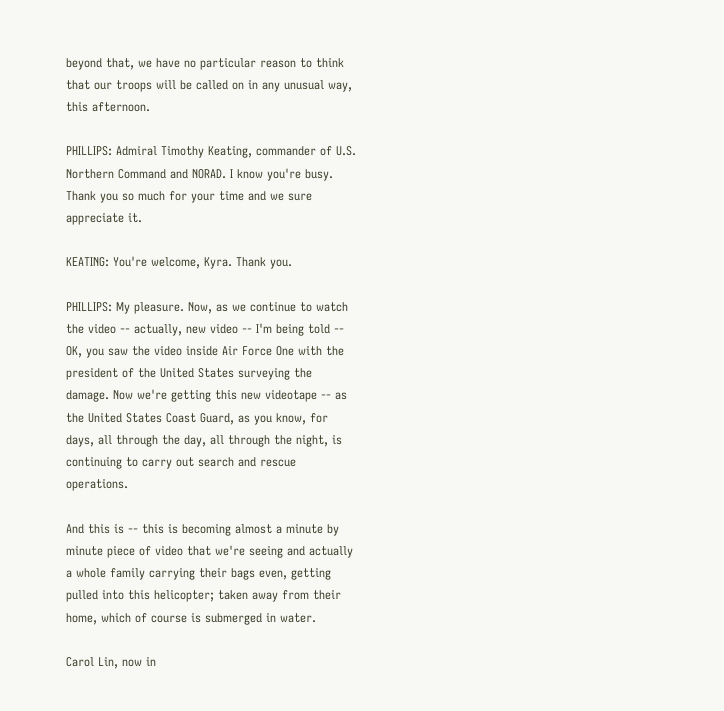beyond that, we have no particular reason to think that our troops will be called on in any unusual way, this afternoon.

PHILLIPS: Admiral Timothy Keating, commander of U.S. Northern Command and NORAD. I know you're busy. Thank you so much for your time and we sure appreciate it.

KEATING: You're welcome, Kyra. Thank you.

PHILLIPS: My pleasure. Now, as we continue to watch the video -- actually, new video -- I'm being told -- OK, you saw the video inside Air Force One with the president of the United States surveying the damage. Now we're getting this new videotape -- as the United States Coast Guard, as you know, for days, all through the day, all through the night, is continuing to carry out search and rescue operations.

And this is -- this is becoming almost a minute by minute piece of video that we're seeing and actually a whole family carrying their bags even, getting pulled into this helicopter; taken away from their home, which of course is submerged in water.

Carol Lin, now in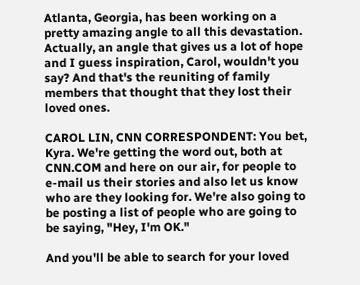Atlanta, Georgia, has been working on a pretty amazing angle to all this devastation. Actually, an angle that gives us a lot of hope and I guess inspiration, Carol, wouldn't you say? And that's the reuniting of family members that thought that they lost their loved ones.

CAROL LIN, CNN CORRESPONDENT: You bet, Kyra. We're getting the word out, both at CNN.COM and here on our air, for people to e-mail us their stories and also let us know who are they looking for. We're also going to be posting a list of people who are going to be saying, "Hey, I'm OK."

And you'll be able to search for your loved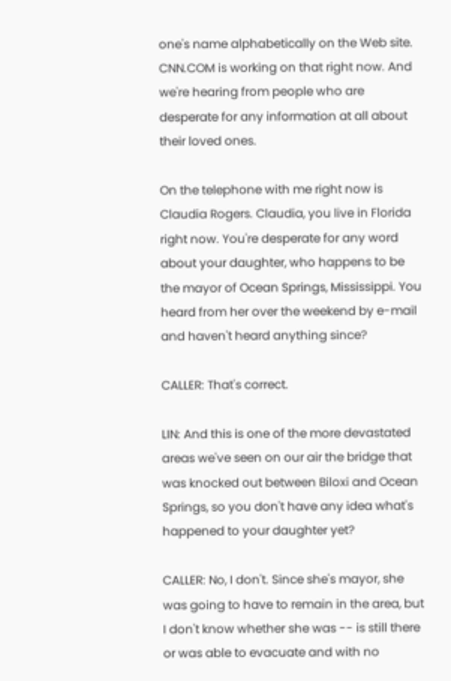one's name alphabetically on the Web site. CNN.COM is working on that right now. And we're hearing from people who are desperate for any information at all about their loved ones.

On the telephone with me right now is Claudia Rogers. Claudia, you live in Florida right now. You're desperate for any word about your daughter, who happens to be the mayor of Ocean Springs, Mississippi. You heard from her over the weekend by e-mail and haven't heard anything since?

CALLER: That's correct.

LIN: And this is one of the more devastated areas we've seen on our air the bridge that was knocked out between Biloxi and Ocean Springs, so you don't have any idea what's happened to your daughter yet?

CALLER: No, I don't. Since she's mayor, she was going to have to remain in the area, but I don't know whether she was -- is still there or was able to evacuate and with no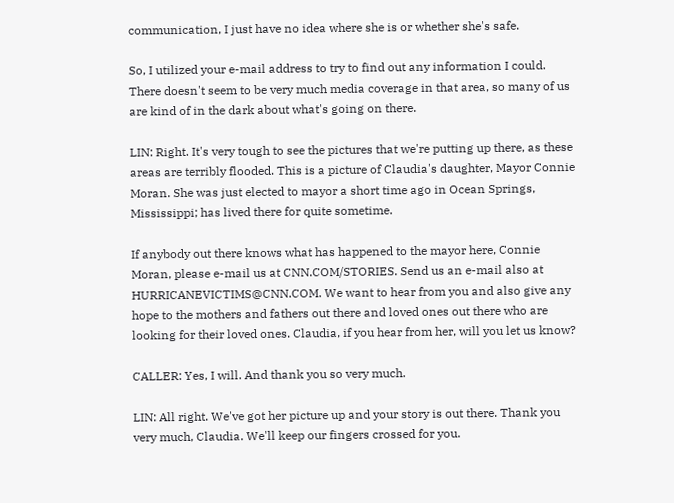communication, I just have no idea where she is or whether she's safe.

So, I utilized your e-mail address to try to find out any information I could. There doesn't seem to be very much media coverage in that area, so many of us are kind of in the dark about what's going on there.

LIN: Right. It's very tough to see the pictures that we're putting up there, as these areas are terribly flooded. This is a picture of Claudia's daughter, Mayor Connie Moran. She was just elected to mayor a short time ago in Ocean Springs, Mississippi; has lived there for quite sometime.

If anybody out there knows what has happened to the mayor here, Connie Moran, please e-mail us at CNN.COM/STORIES. Send us an e-mail also at HURRICANEVICTIMS@CNN.COM. We want to hear from you and also give any hope to the mothers and fathers out there and loved ones out there who are looking for their loved ones. Claudia, if you hear from her, will you let us know?

CALLER: Yes, I will. And thank you so very much.

LIN: All right. We've got her picture up and your story is out there. Thank you very much, Claudia. We'll keep our fingers crossed for you.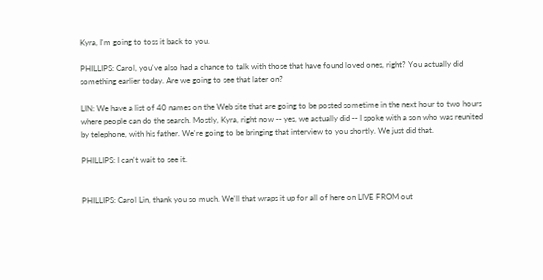Kyra, I'm going to toss it back to you.

PHILLIPS: Carol, you've also had a chance to talk with those that have found loved ones, right? You actually did something earlier today. Are we going to see that later on?

LIN: We have a list of 40 names on the Web site that are going to be posted sometime in the next hour to two hours where people can do the search. Mostly, Kyra, right now -- yes, we actually did -- I spoke with a son who was reunited by telephone, with his father. We're going to be bringing that interview to you shortly. We just did that.

PHILLIPS: I can't wait to see it.


PHILLIPS: Carol Lin, thank you so much. We'll that wraps it up for all of here on LIVE FROM out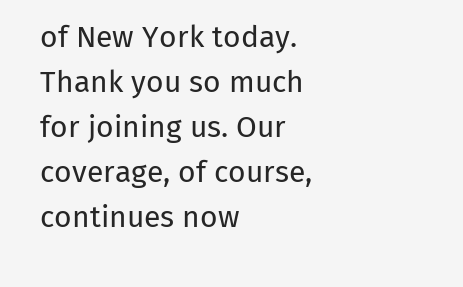of New York today. Thank you so much for joining us. Our coverage, of course, continues now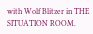with Wolf Blitzer in THE SITUATION ROOM.